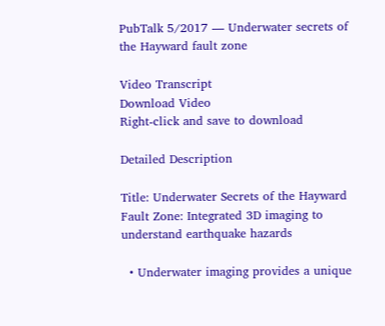PubTalk 5/2017 — Underwater secrets of the Hayward fault zone

Video Transcript
Download Video
Right-click and save to download

Detailed Description

Title: Underwater Secrets of the Hayward Fault Zone: Integrated 3D imaging to understand earthquake hazards

  • Underwater imaging provides a unique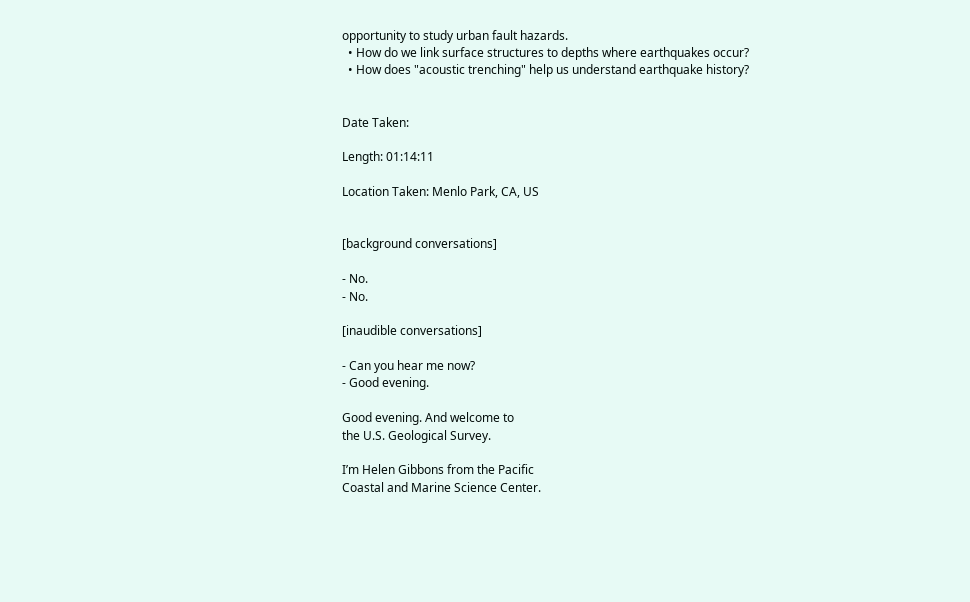opportunity to study urban fault hazards.
  • How do we link surface structures to depths where earthquakes occur?
  • How does "acoustic trenching" help us understand earthquake history?


Date Taken:

Length: 01:14:11

Location Taken: Menlo Park, CA, US


[background conversations]

- No.
- No.

[inaudible conversations]

- Can you hear me now?
- Good evening.

Good evening. And welcome to
the U.S. Geological Survey.

I’m Helen Gibbons from the Pacific
Coastal and Marine Science Center.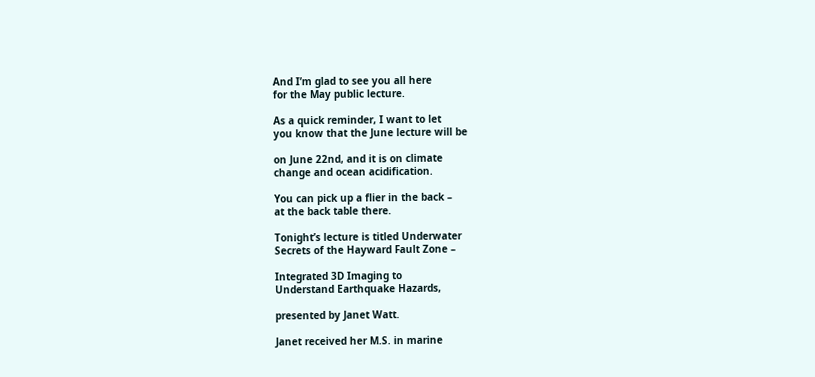And I’m glad to see you all here
for the May public lecture.

As a quick reminder, I want to let
you know that the June lecture will be

on June 22nd, and it is on climate
change and ocean acidification.

You can pick up a flier in the back –
at the back table there.

Tonight’s lecture is titled Underwater
Secrets of the Hayward Fault Zone –

Integrated 3D Imaging to
Understand Earthquake Hazards,

presented by Janet Watt.

Janet received her M.S. in marine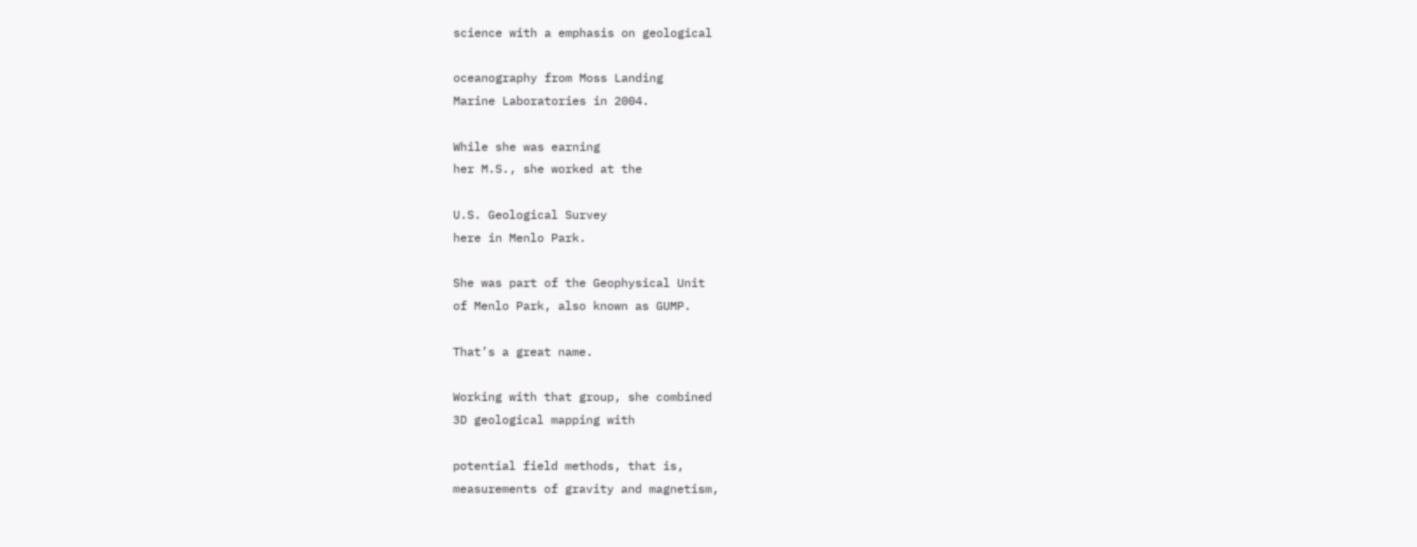science with a emphasis on geological

oceanography from Moss Landing
Marine Laboratories in 2004.

While she was earning
her M.S., she worked at the

U.S. Geological Survey
here in Menlo Park.

She was part of the Geophysical Unit
of Menlo Park, also known as GUMP.

That’s a great name.

Working with that group, she combined
3D geological mapping with

potential field methods, that is,
measurements of gravity and magnetism,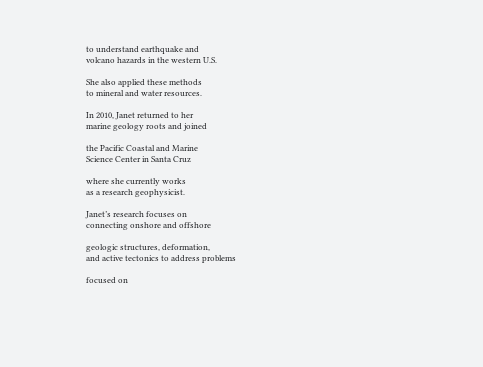to understand earthquake and
volcano hazards in the western U.S.

She also applied these methods
to mineral and water resources.

In 2010, Janet returned to her
marine geology roots and joined

the Pacific Coastal and Marine
Science Center in Santa Cruz

where she currently works
as a research geophysicist.

Janet’s research focuses on
connecting onshore and offshore

geologic structures, deformation,
and active tectonics to address problems

focused on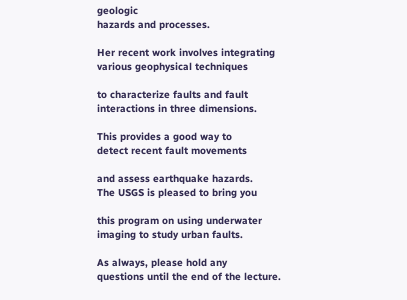geologic
hazards and processes.

Her recent work involves integrating
various geophysical techniques

to characterize faults and fault
interactions in three dimensions.

This provides a good way to
detect recent fault movements

and assess earthquake hazards.
The USGS is pleased to bring you

this program on using underwater
imaging to study urban faults.

As always, please hold any
questions until the end of the lecture.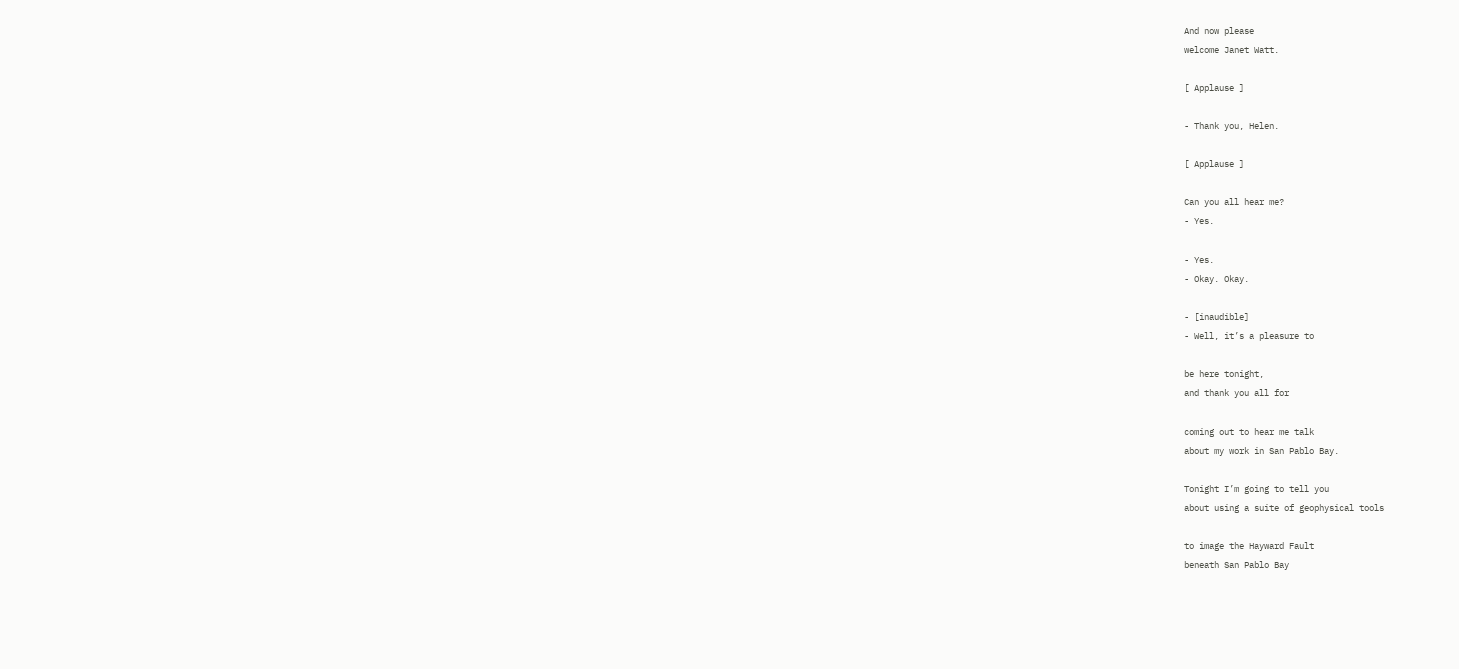And now please
welcome Janet Watt.

[ Applause ]

- Thank you, Helen.

[ Applause ]

Can you all hear me?
- Yes.

- Yes.
- Okay. Okay.

- [inaudible]
- Well, it’s a pleasure to

be here tonight,
and thank you all for

coming out to hear me talk
about my work in San Pablo Bay.

Tonight I’m going to tell you
about using a suite of geophysical tools

to image the Hayward Fault
beneath San Pablo Bay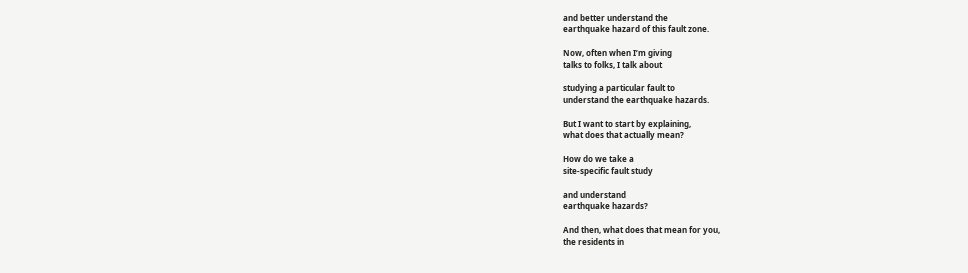and better understand the
earthquake hazard of this fault zone.

Now, often when I’m giving
talks to folks, I talk about

studying a particular fault to
understand the earthquake hazards.

But I want to start by explaining,
what does that actually mean?

How do we take a
site-specific fault study

and understand
earthquake hazards?

And then, what does that mean for you,
the residents in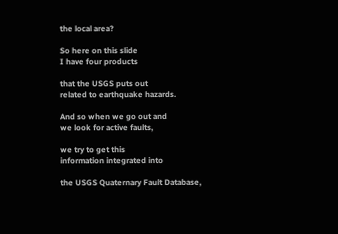the local area?

So here on this slide
I have four products

that the USGS puts out
related to earthquake hazards.

And so when we go out and
we look for active faults,

we try to get this
information integrated into

the USGS Quaternary Fault Database,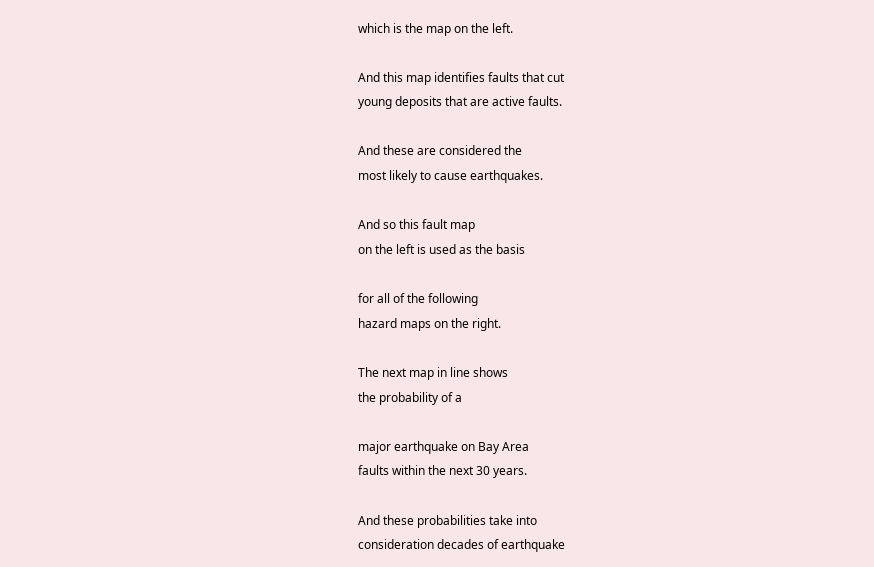which is the map on the left.

And this map identifies faults that cut
young deposits that are active faults.

And these are considered the
most likely to cause earthquakes.

And so this fault map
on the left is used as the basis

for all of the following
hazard maps on the right.

The next map in line shows
the probability of a

major earthquake on Bay Area
faults within the next 30 years.

And these probabilities take into
consideration decades of earthquake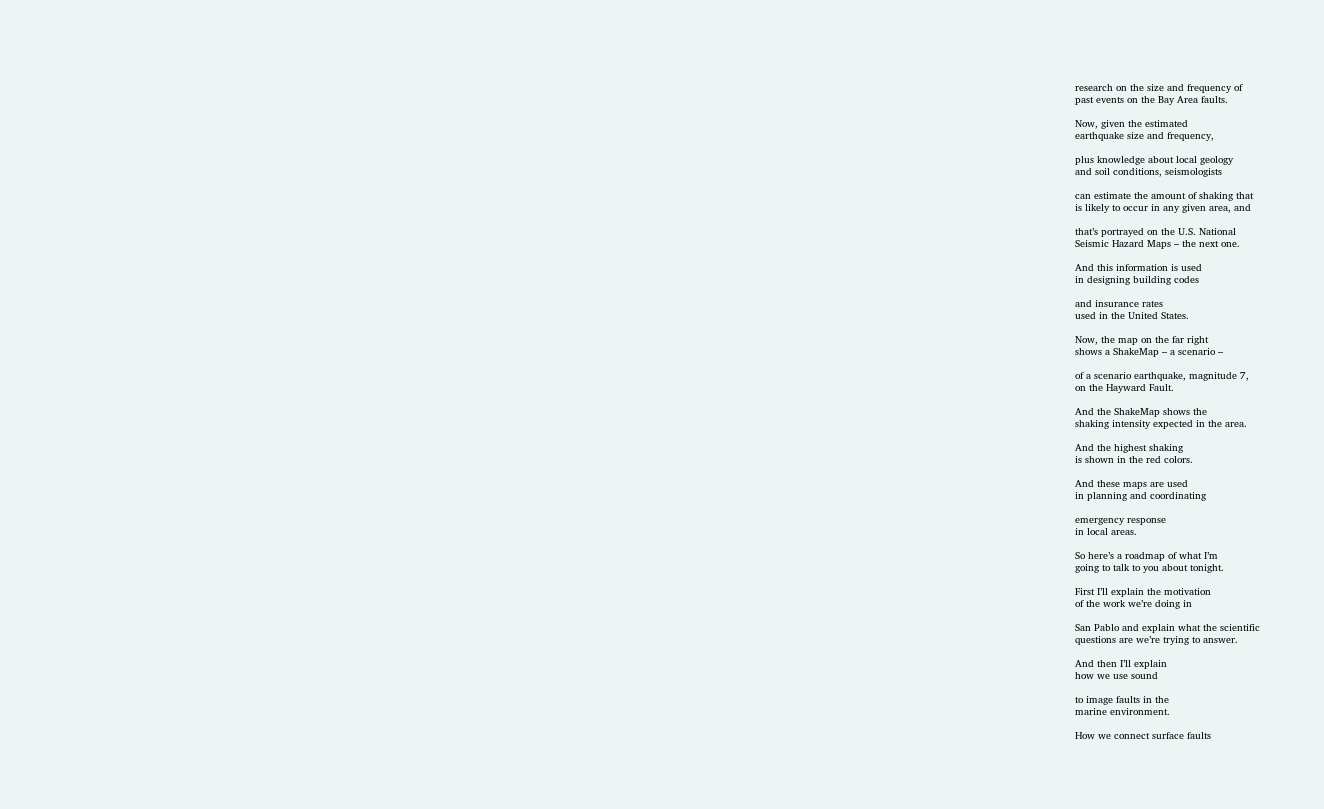research on the size and frequency of
past events on the Bay Area faults.

Now, given the estimated
earthquake size and frequency,

plus knowledge about local geology
and soil conditions, seismologists

can estimate the amount of shaking that
is likely to occur in any given area, and

that’s portrayed on the U.S. National
Seismic Hazard Maps – the next one.

And this information is used
in designing building codes

and insurance rates
used in the United States.

Now, the map on the far right
shows a ShakeMap – a scenario –

of a scenario earthquake, magnitude 7,
on the Hayward Fault.

And the ShakeMap shows the
shaking intensity expected in the area.

And the highest shaking
is shown in the red colors.

And these maps are used
in planning and coordinating

emergency response
in local areas.

So here’s a roadmap of what I’m
going to talk to you about tonight.

First I’ll explain the motivation
of the work we’re doing in

San Pablo and explain what the scientific
questions are we’re trying to answer.

And then I’ll explain
how we use sound

to image faults in the
marine environment.

How we connect surface faults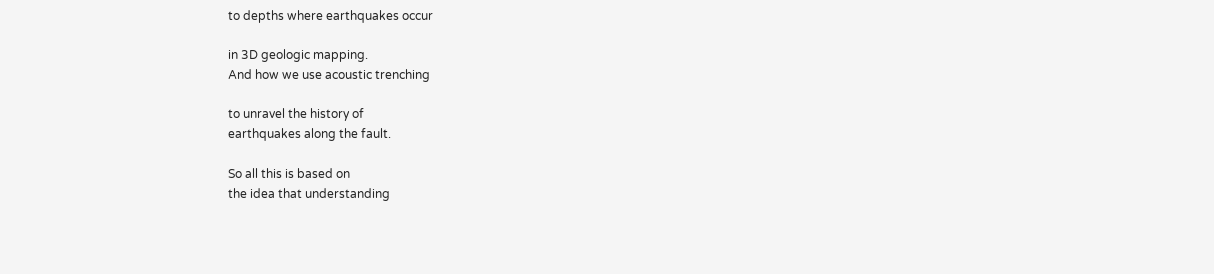to depths where earthquakes occur

in 3D geologic mapping.
And how we use acoustic trenching

to unravel the history of
earthquakes along the fault.

So all this is based on
the idea that understanding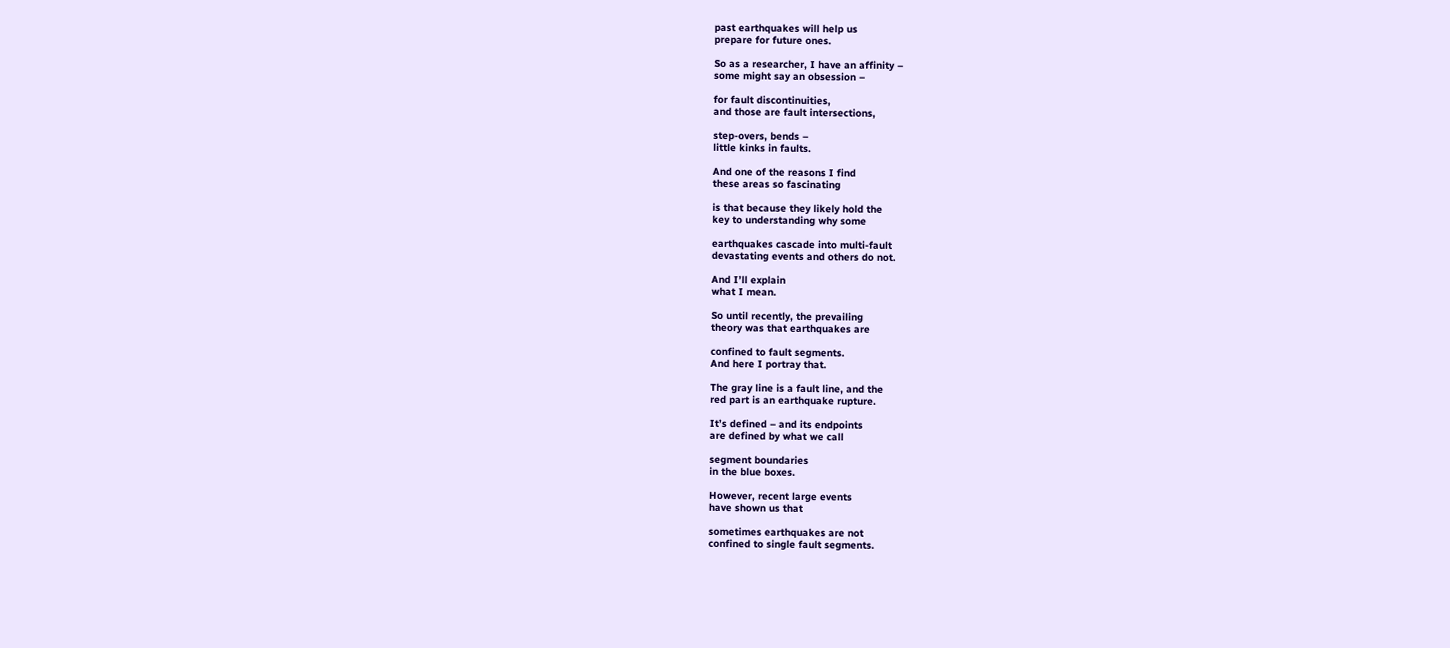past earthquakes will help us
prepare for future ones.

So as a researcher, I have an affinity –
some might say an obsession –

for fault discontinuities,
and those are fault intersections,

step-overs, bends –
little kinks in faults.

And one of the reasons I find
these areas so fascinating

is that because they likely hold the
key to understanding why some

earthquakes cascade into multi-fault
devastating events and others do not.

And I’ll explain
what I mean.

So until recently, the prevailing
theory was that earthquakes are

confined to fault segments.
And here I portray that.

The gray line is a fault line, and the
red part is an earthquake rupture.

It’s defined – and its endpoints
are defined by what we call

segment boundaries
in the blue boxes.

However, recent large events
have shown us that

sometimes earthquakes are not
confined to single fault segments.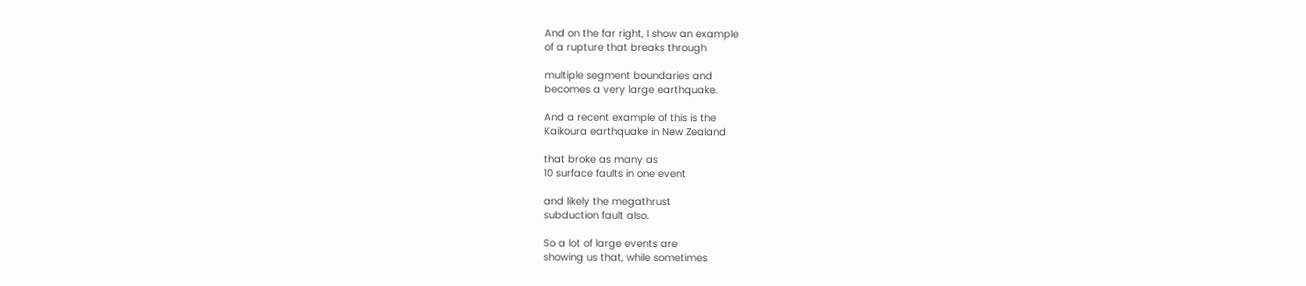And on the far right, I show an example
of a rupture that breaks through

multiple segment boundaries and
becomes a very large earthquake.

And a recent example of this is the
Kaikoura earthquake in New Zealand

that broke as many as
10 surface faults in one event

and likely the megathrust
subduction fault also.

So a lot of large events are
showing us that, while sometimes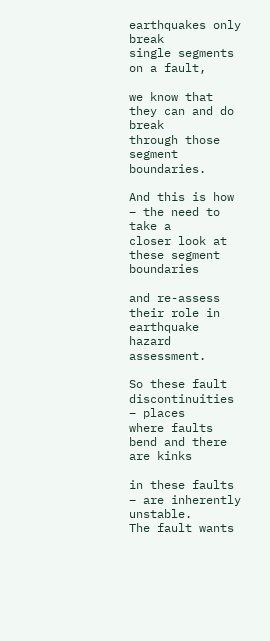earthquakes only break
single segments on a fault,

we know that they can and do break
through those segment boundaries.

And this is how – the need to take a
closer look at these segment boundaries

and re-assess their role in
earthquake hazard assessment.

So these fault discontinuities – places
where faults bend and there are kinks

in these faults – are inherently unstable.
The fault wants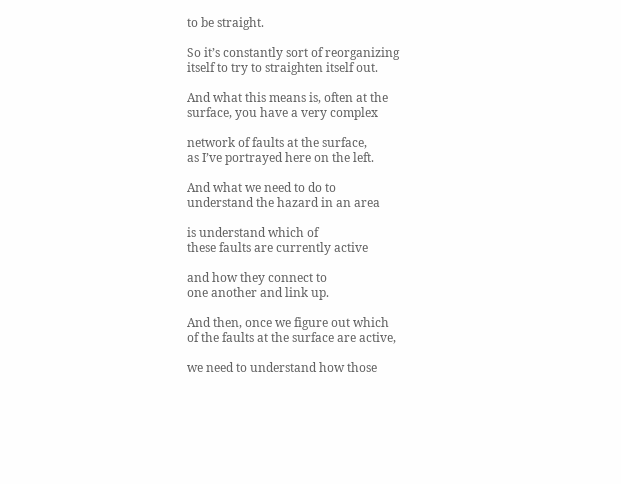to be straight.

So it’s constantly sort of reorganizing
itself to try to straighten itself out.

And what this means is, often at the
surface, you have a very complex

network of faults at the surface,
as I’ve portrayed here on the left.

And what we need to do to
understand the hazard in an area

is understand which of
these faults are currently active

and how they connect to
one another and link up.

And then, once we figure out which
of the faults at the surface are active,

we need to understand how those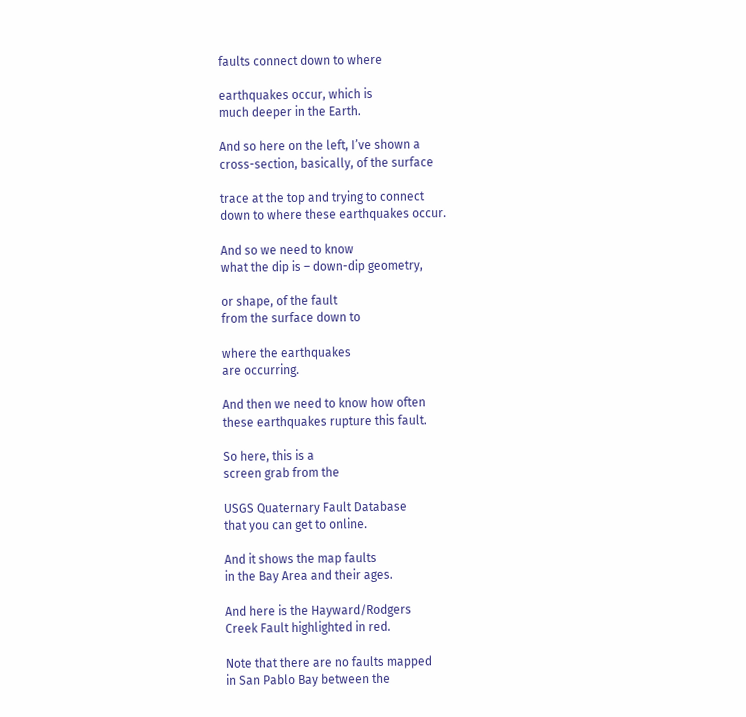faults connect down to where

earthquakes occur, which is
much deeper in the Earth.

And so here on the left, I’ve shown a
cross-section, basically, of the surface

trace at the top and trying to connect
down to where these earthquakes occur.

And so we need to know
what the dip is – down-dip geometry,

or shape, of the fault
from the surface down to

where the earthquakes
are occurring.

And then we need to know how often
these earthquakes rupture this fault.

So here, this is a
screen grab from the

USGS Quaternary Fault Database
that you can get to online.

And it shows the map faults
in the Bay Area and their ages.

And here is the Hayward/Rodgers
Creek Fault highlighted in red.

Note that there are no faults mapped
in San Pablo Bay between the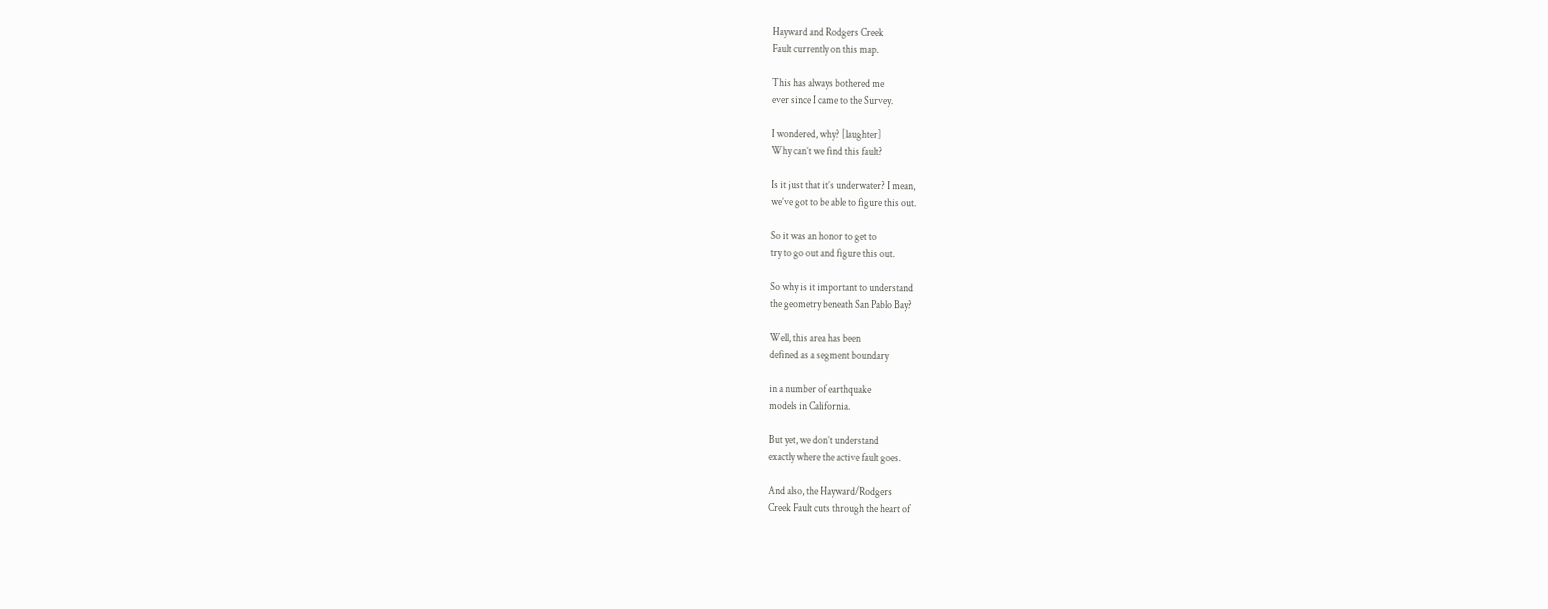Hayward and Rodgers Creek
Fault currently on this map.

This has always bothered me
ever since I came to the Survey.

I wondered, why? [laughter]
Why can’t we find this fault?

Is it just that it’s underwater? I mean,
we’ve got to be able to figure this out.

So it was an honor to get to
try to go out and figure this out.

So why is it important to understand
the geometry beneath San Pablo Bay?

Well, this area has been
defined as a segment boundary

in a number of earthquake
models in California.

But yet, we don’t understand
exactly where the active fault goes.

And also, the Hayward/Rodgers
Creek Fault cuts through the heart of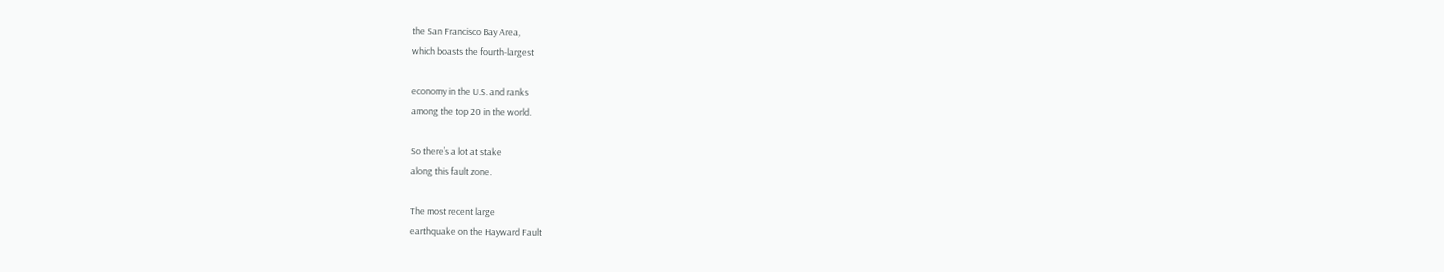the San Francisco Bay Area,
which boasts the fourth-largest

economy in the U.S. and ranks
among the top 20 in the world.

So there’s a lot at stake
along this fault zone.

The most recent large
earthquake on the Hayward Fault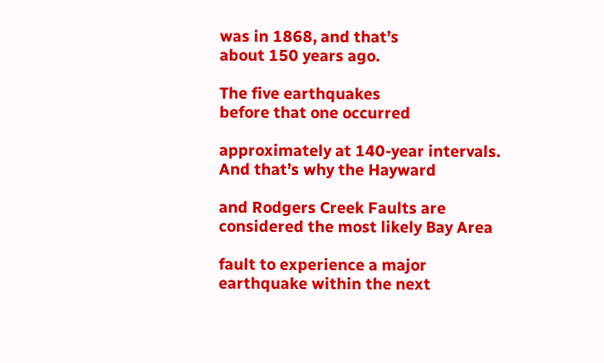was in 1868, and that’s
about 150 years ago.

The five earthquakes
before that one occurred

approximately at 140-year intervals.
And that’s why the Hayward

and Rodgers Creek Faults are
considered the most likely Bay Area

fault to experience a major
earthquake within the next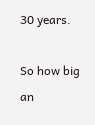30 years.

So how big an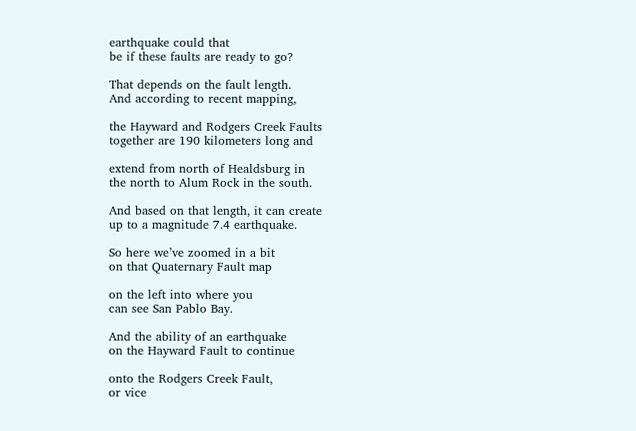earthquake could that
be if these faults are ready to go?

That depends on the fault length.
And according to recent mapping,

the Hayward and Rodgers Creek Faults
together are 190 kilometers long and

extend from north of Healdsburg in
the north to Alum Rock in the south.

And based on that length, it can create
up to a magnitude 7.4 earthquake.

So here we’ve zoomed in a bit
on that Quaternary Fault map

on the left into where you
can see San Pablo Bay.

And the ability of an earthquake
on the Hayward Fault to continue

onto the Rodgers Creek Fault,
or vice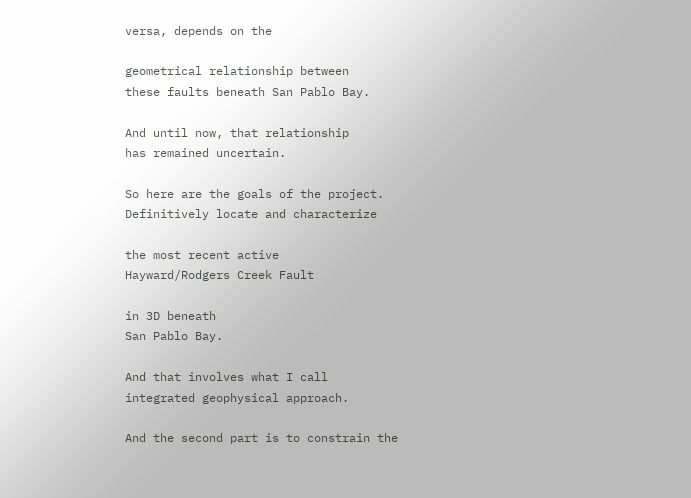versa, depends on the

geometrical relationship between
these faults beneath San Pablo Bay.

And until now, that relationship
has remained uncertain.

So here are the goals of the project.
Definitively locate and characterize

the most recent active
Hayward/Rodgers Creek Fault

in 3D beneath
San Pablo Bay.

And that involves what I call
integrated geophysical approach.

And the second part is to constrain the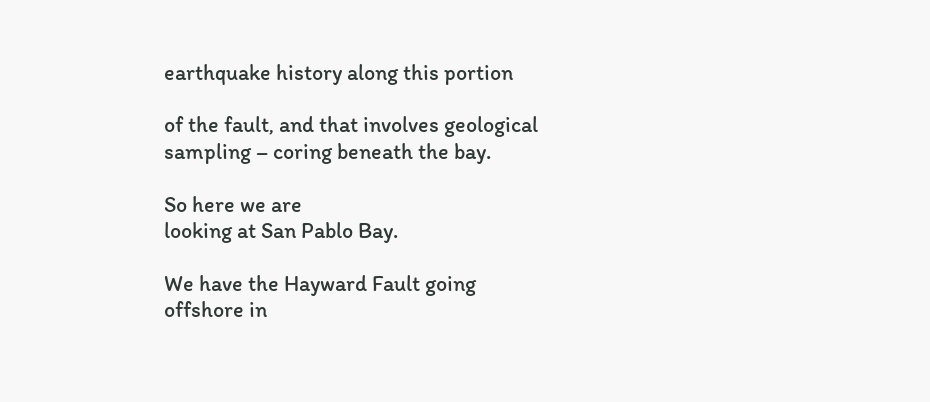earthquake history along this portion

of the fault, and that involves geological
sampling – coring beneath the bay.

So here we are
looking at San Pablo Bay.

We have the Hayward Fault going
offshore in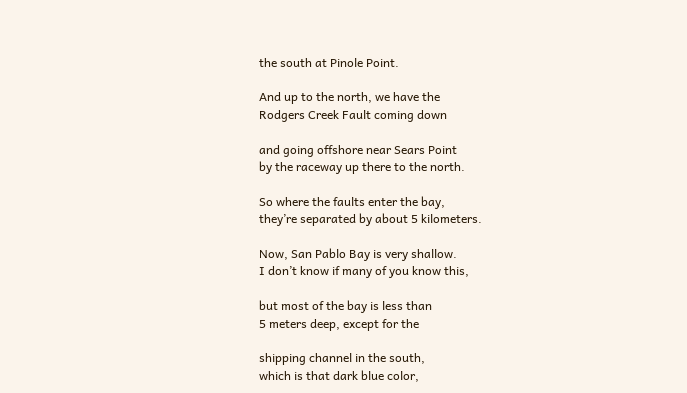the south at Pinole Point.

And up to the north, we have the
Rodgers Creek Fault coming down

and going offshore near Sears Point
by the raceway up there to the north.

So where the faults enter the bay,
they’re separated by about 5 kilometers.

Now, San Pablo Bay is very shallow.
I don’t know if many of you know this,

but most of the bay is less than
5 meters deep, except for the

shipping channel in the south,
which is that dark blue color,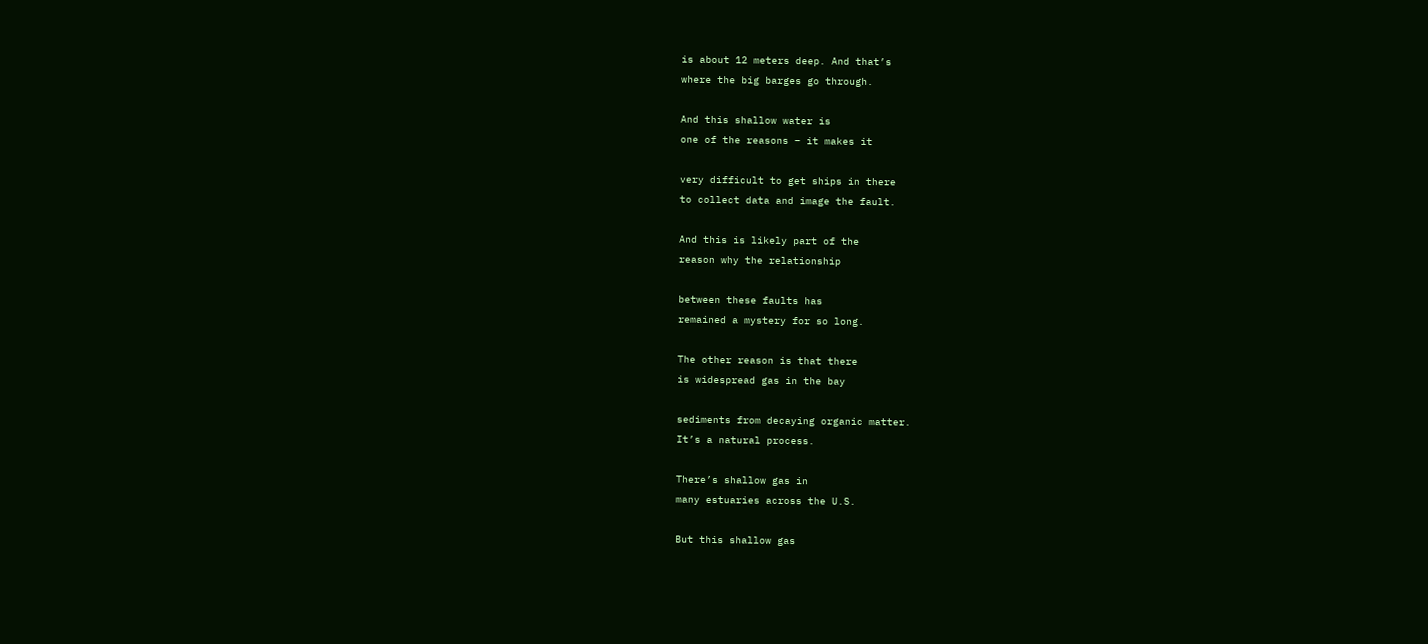is about 12 meters deep. And that’s
where the big barges go through.

And this shallow water is
one of the reasons – it makes it

very difficult to get ships in there
to collect data and image the fault.

And this is likely part of the
reason why the relationship

between these faults has
remained a mystery for so long.

The other reason is that there
is widespread gas in the bay

sediments from decaying organic matter.
It’s a natural process.

There’s shallow gas in
many estuaries across the U.S.

But this shallow gas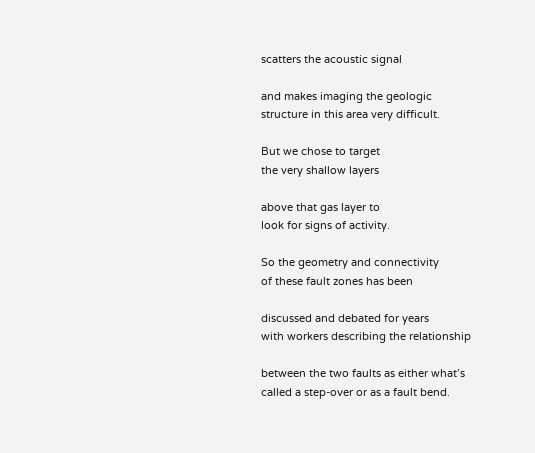scatters the acoustic signal

and makes imaging the geologic
structure in this area very difficult.

But we chose to target
the very shallow layers

above that gas layer to
look for signs of activity.

So the geometry and connectivity
of these fault zones has been

discussed and debated for years
with workers describing the relationship

between the two faults as either what’s
called a step-over or as a fault bend.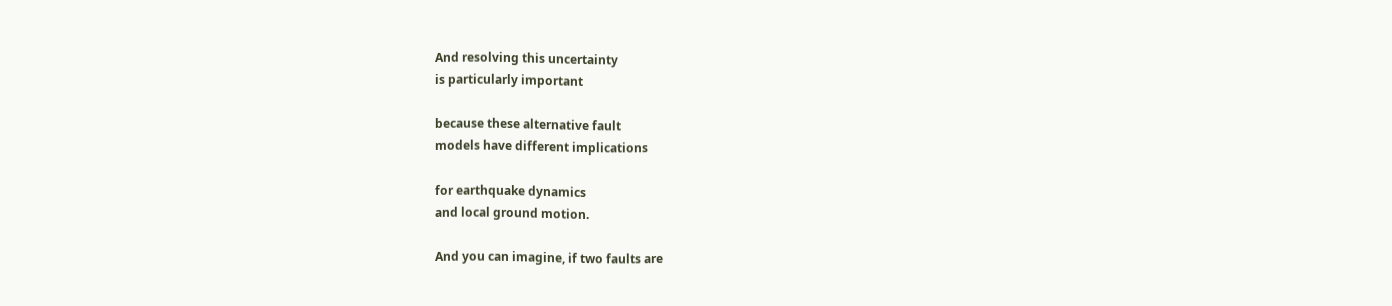And resolving this uncertainty
is particularly important

because these alternative fault
models have different implications

for earthquake dynamics
and local ground motion.

And you can imagine, if two faults are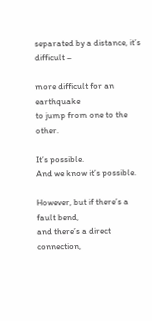separated by a distance, it’s difficult –

more difficult for an earthquake
to jump from one to the other.

It’s possible.
And we know it’s possible.

However, but if there’s a fault bend,
and there’s a direct connection,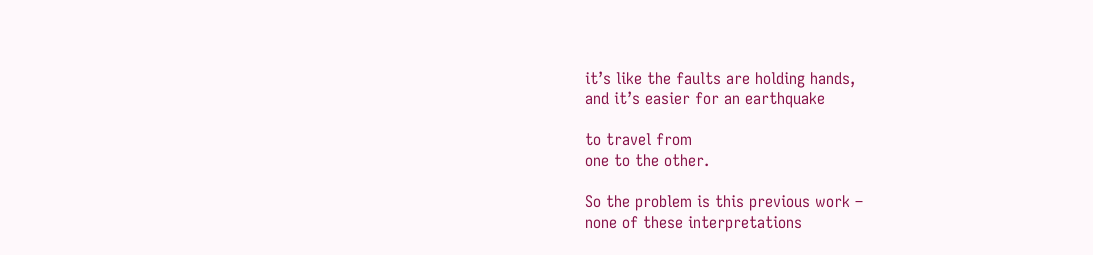it’s like the faults are holding hands,
and it’s easier for an earthquake

to travel from
one to the other.

So the problem is this previous work –
none of these interpretations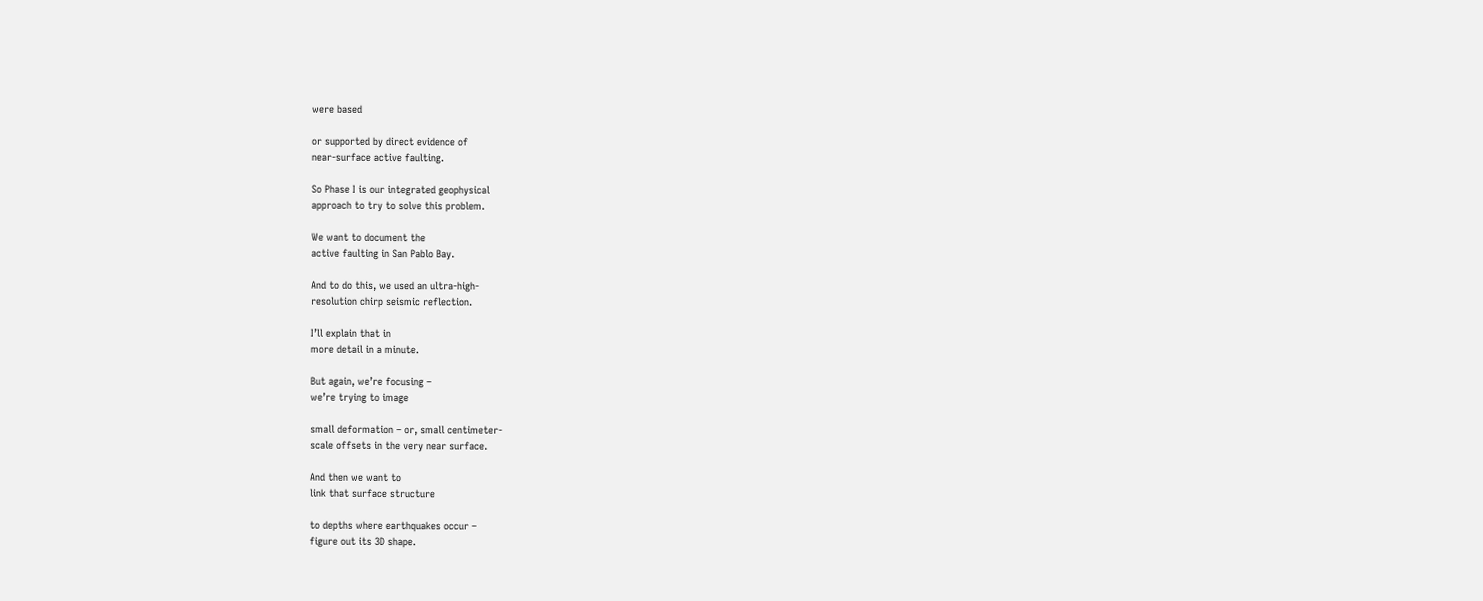were based

or supported by direct evidence of
near-surface active faulting.

So Phase I is our integrated geophysical
approach to try to solve this problem.

We want to document the
active faulting in San Pablo Bay.

And to do this, we used an ultra-high-
resolution chirp seismic reflection.

I’ll explain that in
more detail in a minute.

But again, we’re focusing –
we’re trying to image

small deformation – or, small centimeter-
scale offsets in the very near surface.

And then we want to
link that surface structure

to depths where earthquakes occur –
figure out its 3D shape.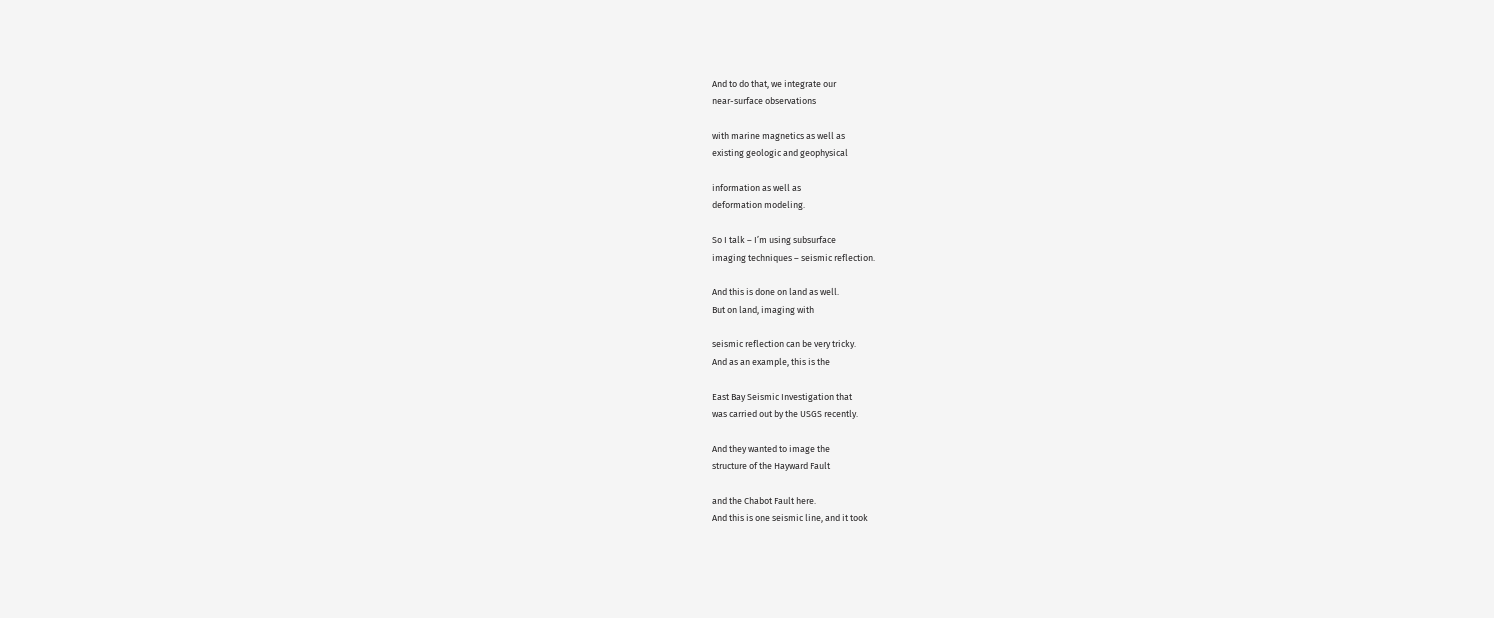And to do that, we integrate our
near-surface observations

with marine magnetics as well as
existing geologic and geophysical

information as well as
deformation modeling.

So I talk – I’m using subsurface
imaging techniques – seismic reflection.

And this is done on land as well.
But on land, imaging with

seismic reflection can be very tricky.
And as an example, this is the

East Bay Seismic Investigation that
was carried out by the USGS recently.

And they wanted to image the
structure of the Hayward Fault

and the Chabot Fault here.
And this is one seismic line, and it took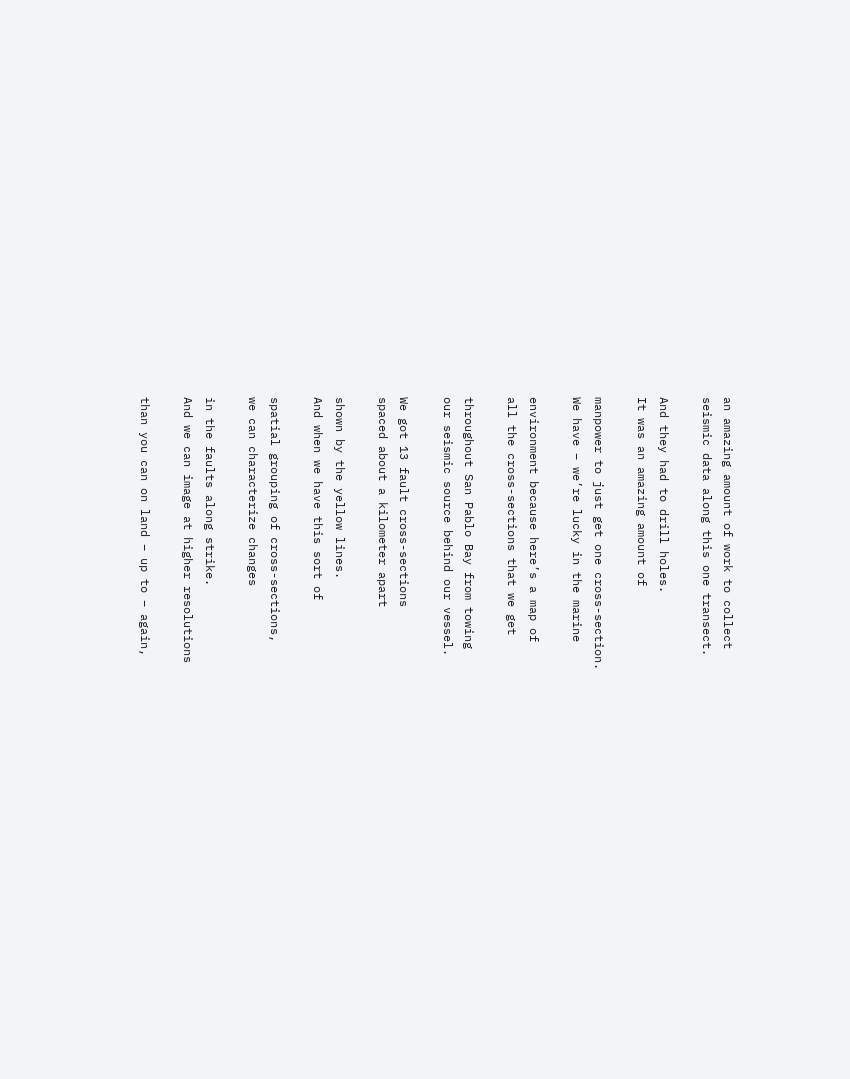an amazing amount of work to collect
seismic data along this one transect.

And they had to drill holes.
It was an amazing amount of

manpower to just get one cross-section.
We have – we’re lucky in the marine

environment because here’s a map of
all the cross-sections that we get

throughout San Pablo Bay from towing
our seismic source behind our vessel.

We got 13 fault cross-sections
spaced about a kilometer apart

shown by the yellow lines.
And when we have this sort of

spatial grouping of cross-sections,
we can characterize changes

in the faults along strike.
And we can image at higher resolutions

than you can on land – up to – again,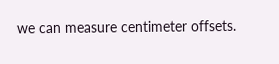we can measure centimeter offsets.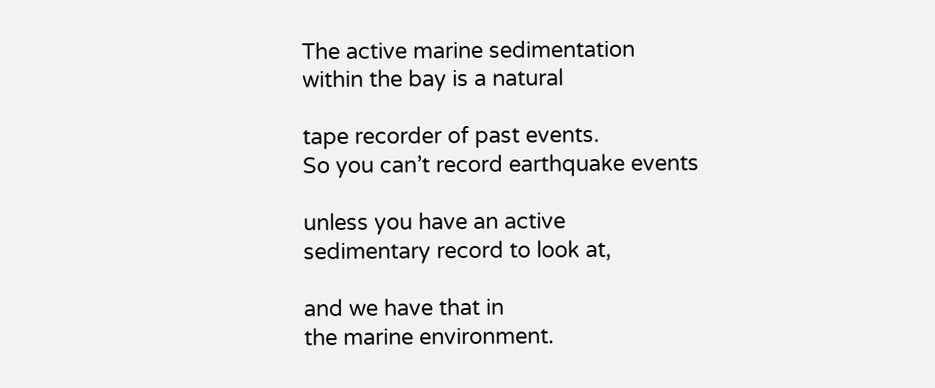The active marine sedimentation
within the bay is a natural

tape recorder of past events.
So you can’t record earthquake events

unless you have an active
sedimentary record to look at,

and we have that in
the marine environment.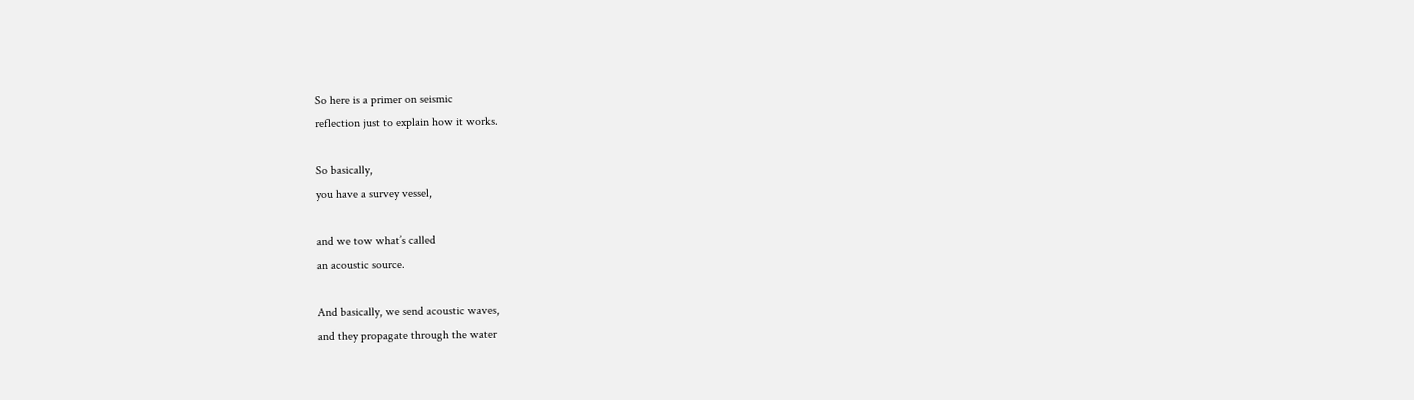So here is a primer on seismic
reflection just to explain how it works.

So basically,
you have a survey vessel,

and we tow what’s called
an acoustic source.

And basically, we send acoustic waves,
and they propagate through the water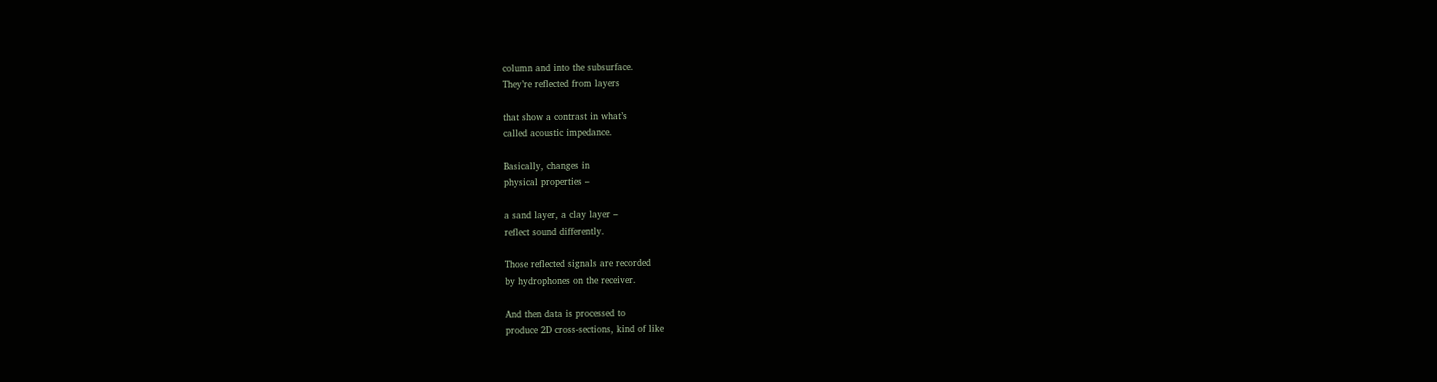column and into the subsurface.
They’re reflected from layers

that show a contrast in what’s
called acoustic impedance.

Basically, changes in
physical properties –

a sand layer, a clay layer –
reflect sound differently.

Those reflected signals are recorded
by hydrophones on the receiver.

And then data is processed to
produce 2D cross-sections, kind of like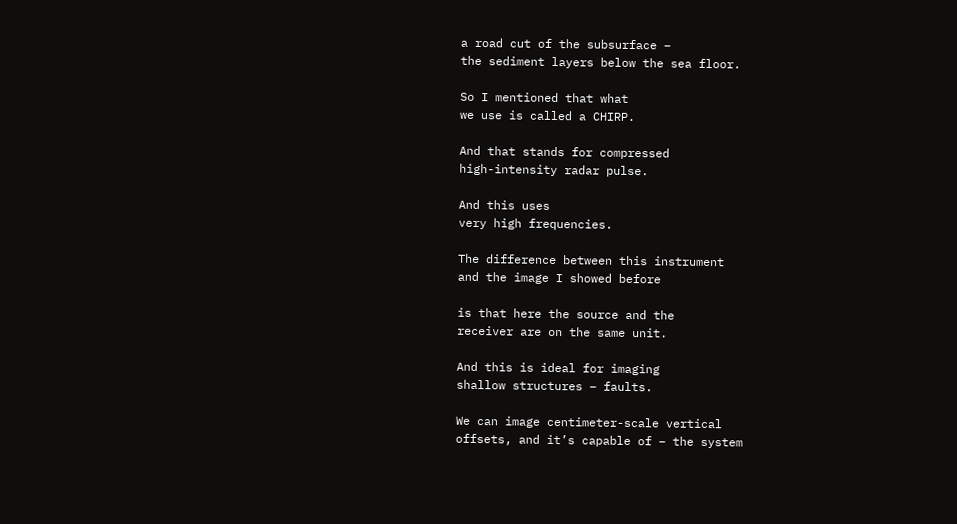a road cut of the subsurface –
the sediment layers below the sea floor.

So I mentioned that what
we use is called a CHIRP.

And that stands for compressed
high-intensity radar pulse.

And this uses
very high frequencies.

The difference between this instrument
and the image I showed before

is that here the source and the
receiver are on the same unit.

And this is ideal for imaging
shallow structures – faults.

We can image centimeter-scale vertical
offsets, and it’s capable of – the system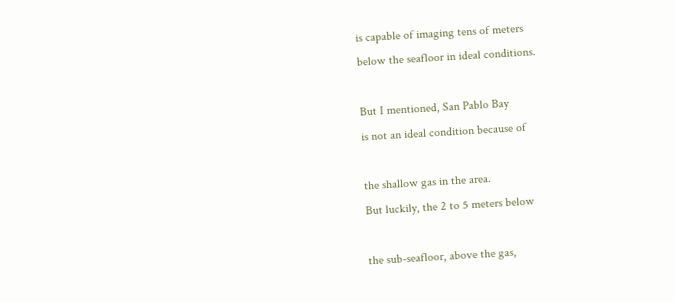is capable of imaging tens of meters
below the seafloor in ideal conditions.

But I mentioned, San Pablo Bay
is not an ideal condition because of

the shallow gas in the area.
But luckily, the 2 to 5 meters below

the sub-seafloor, above the gas,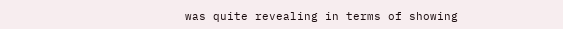was quite revealing in terms of showing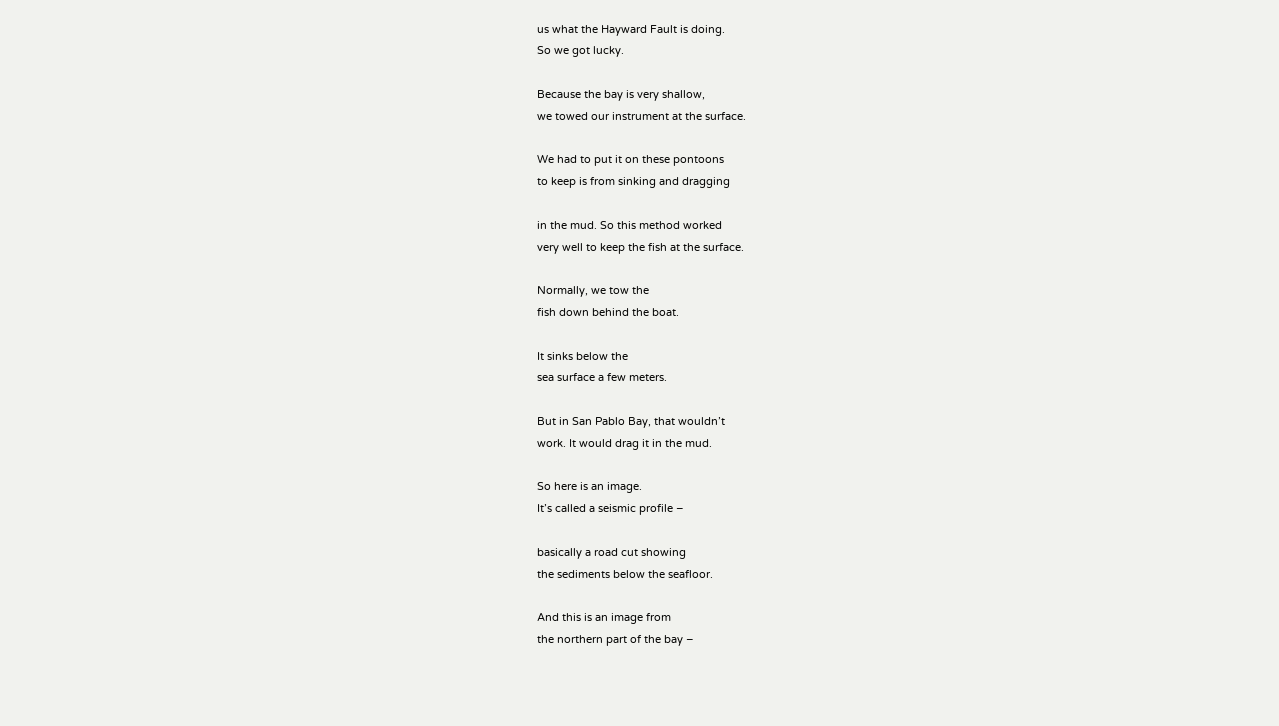us what the Hayward Fault is doing.
So we got lucky.

Because the bay is very shallow,
we towed our instrument at the surface.

We had to put it on these pontoons
to keep is from sinking and dragging

in the mud. So this method worked
very well to keep the fish at the surface.

Normally, we tow the
fish down behind the boat.

It sinks below the
sea surface a few meters.

But in San Pablo Bay, that wouldn’t
work. It would drag it in the mud.

So here is an image.
It’s called a seismic profile –

basically a road cut showing
the sediments below the seafloor.

And this is an image from
the northern part of the bay –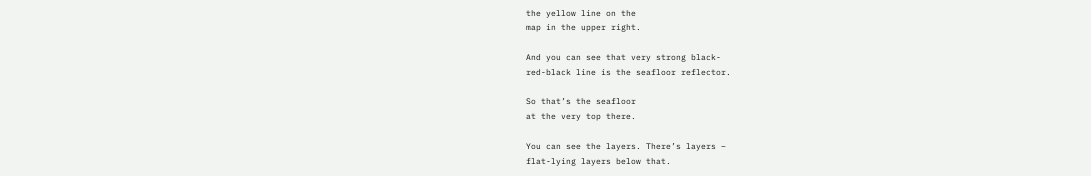the yellow line on the
map in the upper right.

And you can see that very strong black-
red-black line is the seafloor reflector.

So that’s the seafloor
at the very top there.

You can see the layers. There’s layers –
flat-lying layers below that.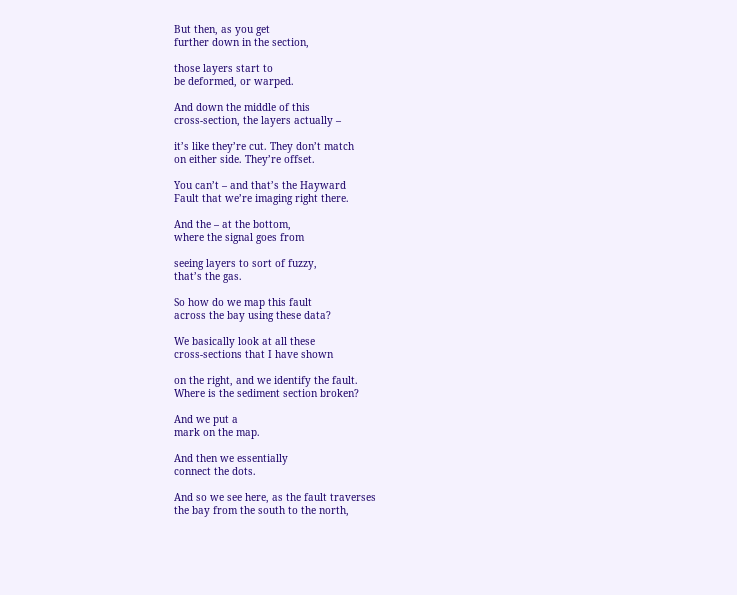But then, as you get
further down in the section,

those layers start to
be deformed, or warped.

And down the middle of this
cross-section, the layers actually –

it’s like they’re cut. They don’t match
on either side. They’re offset.

You can’t – and that’s the Hayward
Fault that we’re imaging right there.

And the – at the bottom,
where the signal goes from

seeing layers to sort of fuzzy,
that’s the gas.

So how do we map this fault
across the bay using these data?

We basically look at all these
cross-sections that I have shown

on the right, and we identify the fault.
Where is the sediment section broken?

And we put a
mark on the map.

And then we essentially
connect the dots.

And so we see here, as the fault traverses
the bay from the south to the north,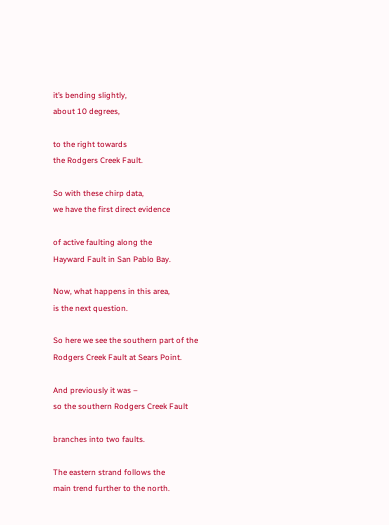it’s bending slightly,
about 10 degrees,

to the right towards
the Rodgers Creek Fault.

So with these chirp data,
we have the first direct evidence

of active faulting along the
Hayward Fault in San Pablo Bay.

Now, what happens in this area,
is the next question.

So here we see the southern part of the
Rodgers Creek Fault at Sears Point.

And previously it was –
so the southern Rodgers Creek Fault

branches into two faults.

The eastern strand follows the
main trend further to the north.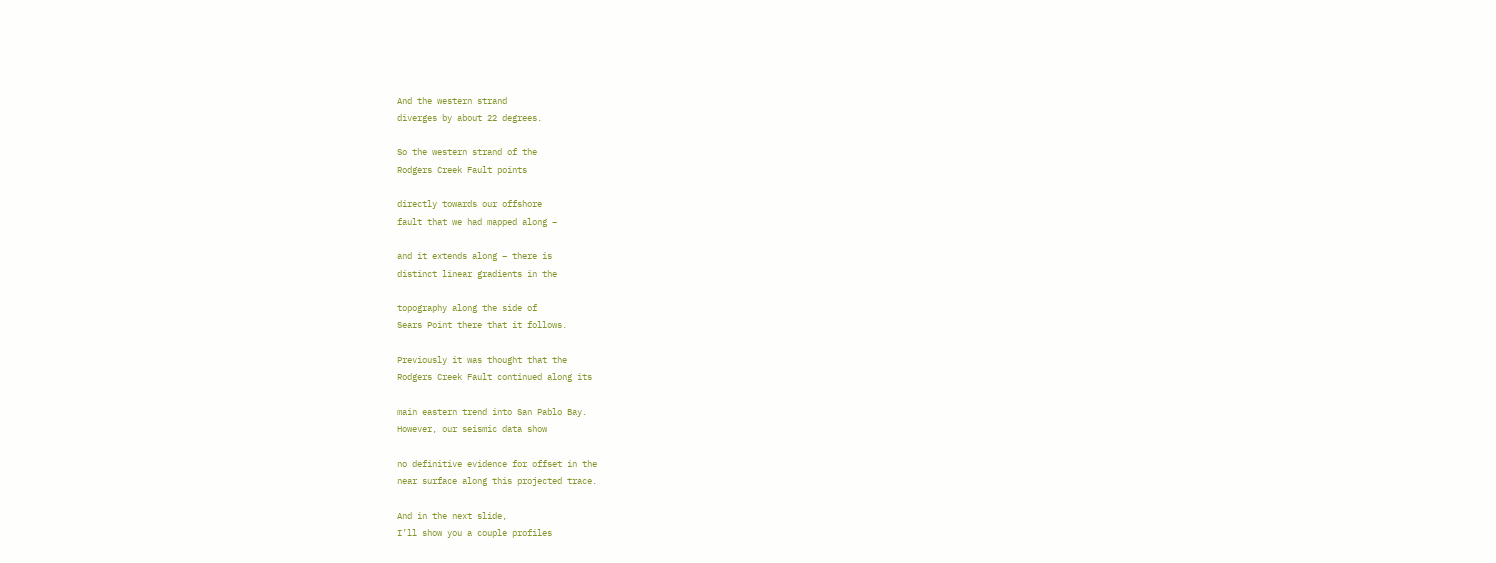And the western strand
diverges by about 22 degrees.

So the western strand of the
Rodgers Creek Fault points

directly towards our offshore
fault that we had mapped along –

and it extends along – there is
distinct linear gradients in the

topography along the side of
Sears Point there that it follows.

Previously it was thought that the
Rodgers Creek Fault continued along its

main eastern trend into San Pablo Bay.
However, our seismic data show

no definitive evidence for offset in the
near surface along this projected trace.

And in the next slide,
I’ll show you a couple profiles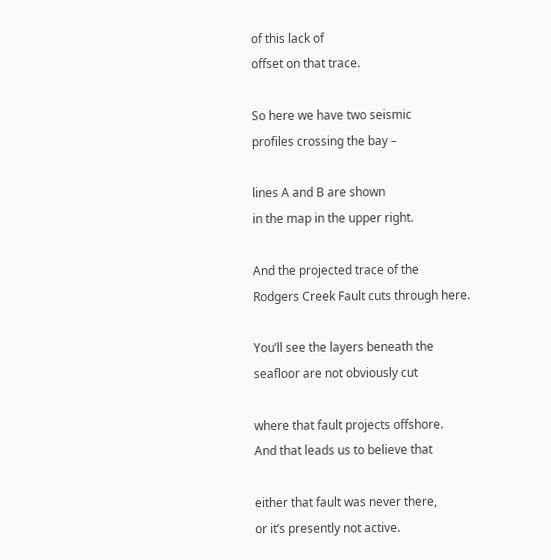of this lack of
offset on that trace.

So here we have two seismic
profiles crossing the bay –

lines A and B are shown
in the map in the upper right.

And the projected trace of the
Rodgers Creek Fault cuts through here.

You’ll see the layers beneath the
seafloor are not obviously cut

where that fault projects offshore.
And that leads us to believe that

either that fault was never there,
or it’s presently not active.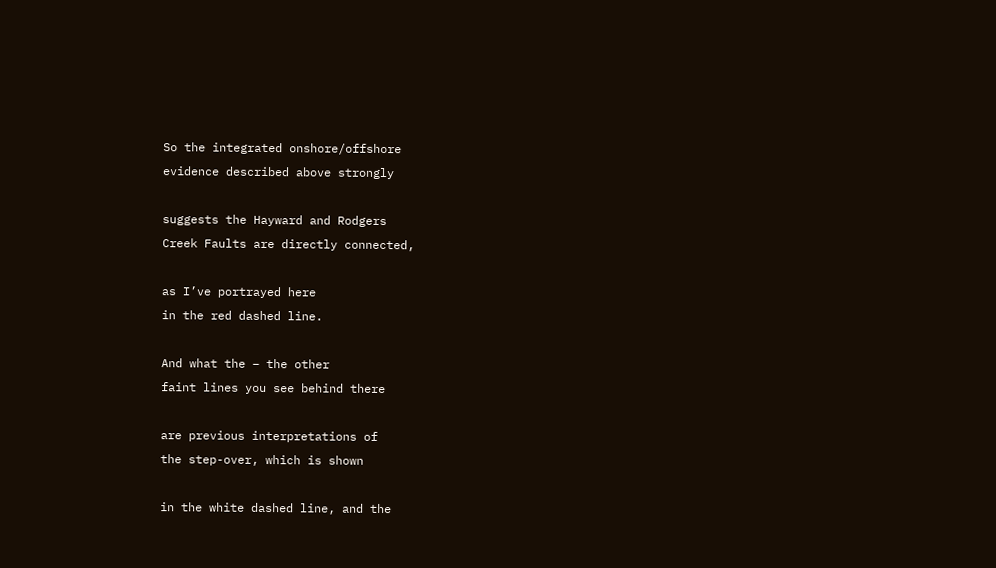So the integrated onshore/offshore
evidence described above strongly

suggests the Hayward and Rodgers
Creek Faults are directly connected,

as I’ve portrayed here
in the red dashed line.

And what the – the other
faint lines you see behind there

are previous interpretations of
the step-over, which is shown

in the white dashed line, and the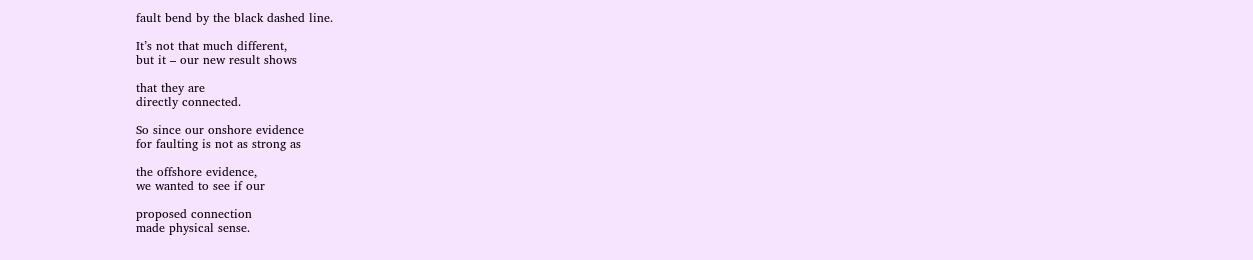fault bend by the black dashed line.

It’s not that much different,
but it – our new result shows

that they are
directly connected.

So since our onshore evidence
for faulting is not as strong as

the offshore evidence,
we wanted to see if our

proposed connection
made physical sense.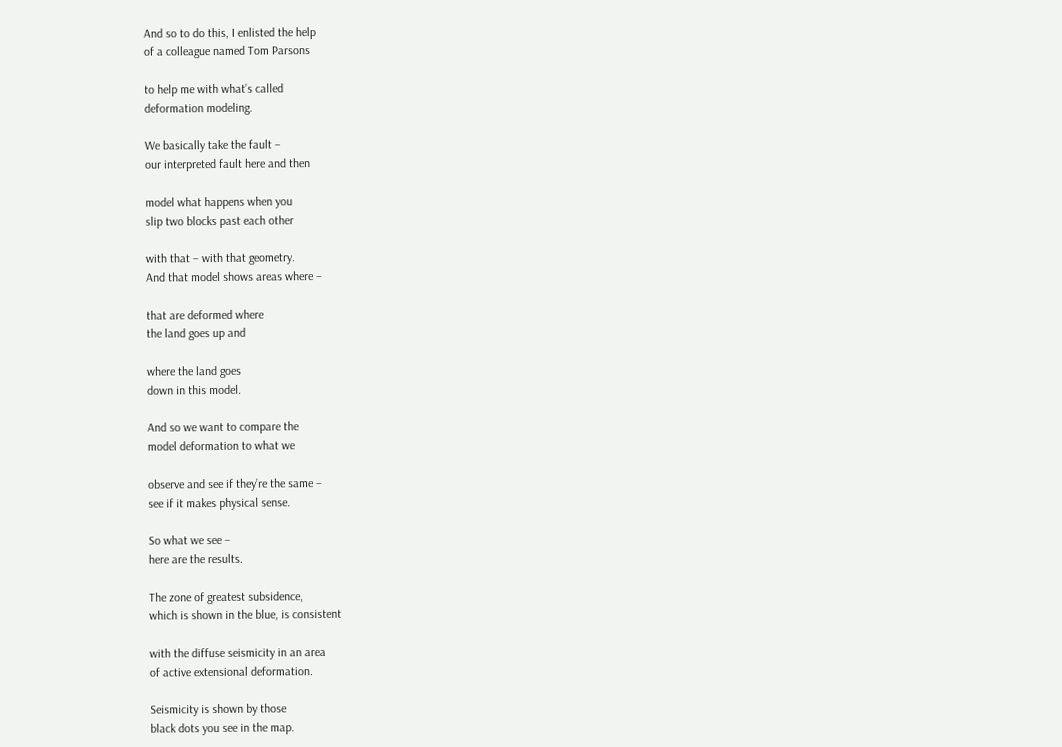And so to do this, I enlisted the help
of a colleague named Tom Parsons

to help me with what’s called
deformation modeling.

We basically take the fault –
our interpreted fault here and then

model what happens when you
slip two blocks past each other

with that – with that geometry.
And that model shows areas where –

that are deformed where
the land goes up and

where the land goes
down in this model.

And so we want to compare the
model deformation to what we

observe and see if they’re the same –
see if it makes physical sense.

So what we see –
here are the results.

The zone of greatest subsidence,
which is shown in the blue, is consistent

with the diffuse seismicity in an area
of active extensional deformation.

Seismicity is shown by those
black dots you see in the map.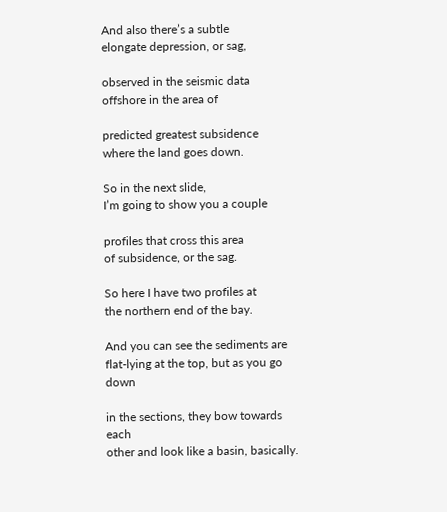And also there’s a subtle
elongate depression, or sag,

observed in the seismic data
offshore in the area of

predicted greatest subsidence
where the land goes down.

So in the next slide,
I’m going to show you a couple

profiles that cross this area
of subsidence, or the sag.

So here I have two profiles at
the northern end of the bay.

And you can see the sediments are
flat-lying at the top, but as you go down

in the sections, they bow towards each
other and look like a basin, basically.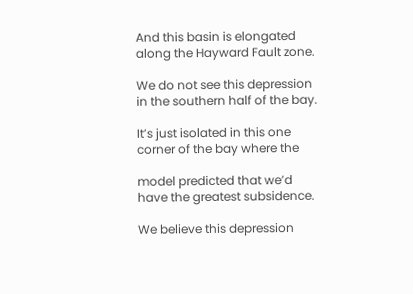And this basin is elongated
along the Hayward Fault zone.

We do not see this depression
in the southern half of the bay.

It’s just isolated in this one
corner of the bay where the

model predicted that we’d
have the greatest subsidence.

We believe this depression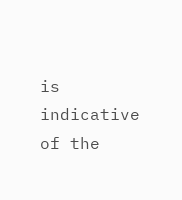is indicative of the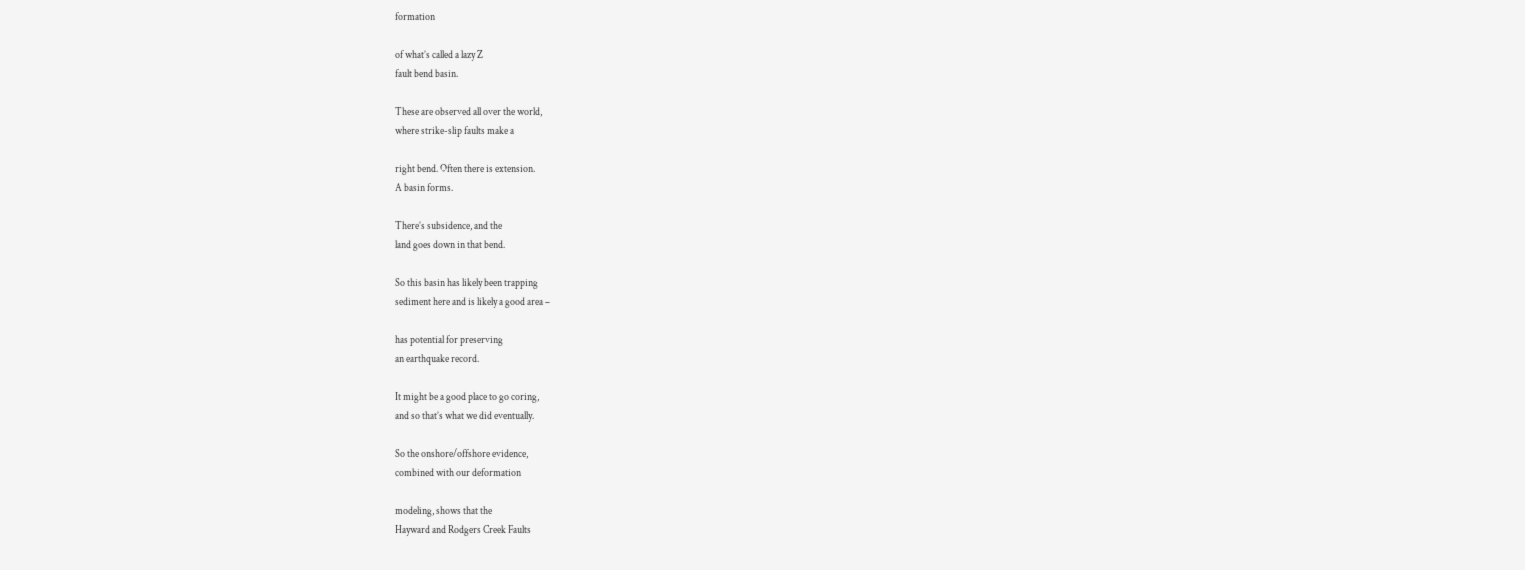formation

of what’s called a lazy Z
fault bend basin.

These are observed all over the world,
where strike-slip faults make a

right bend. Often there is extension.
A basin forms.

There’s subsidence, and the
land goes down in that bend.

So this basin has likely been trapping
sediment here and is likely a good area –

has potential for preserving
an earthquake record.

It might be a good place to go coring,
and so that’s what we did eventually.

So the onshore/offshore evidence,
combined with our deformation

modeling, shows that the
Hayward and Rodgers Creek Faults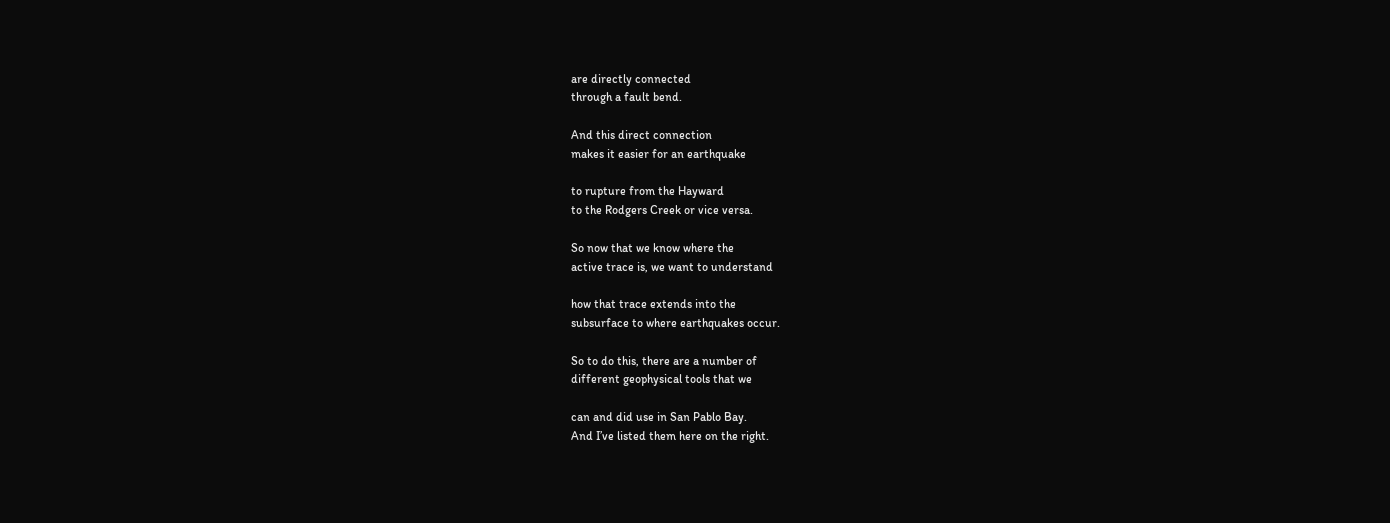are directly connected
through a fault bend.

And this direct connection
makes it easier for an earthquake

to rupture from the Hayward
to the Rodgers Creek or vice versa.

So now that we know where the
active trace is, we want to understand

how that trace extends into the
subsurface to where earthquakes occur.

So to do this, there are a number of
different geophysical tools that we

can and did use in San Pablo Bay.
And I’ve listed them here on the right.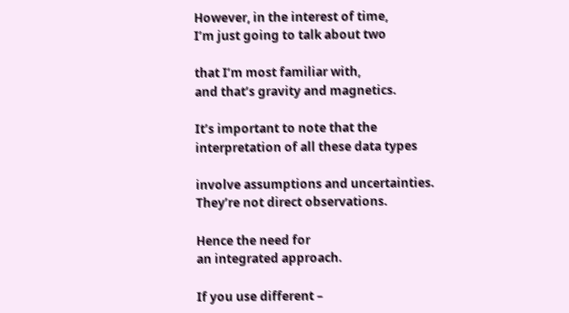However, in the interest of time,
I’m just going to talk about two

that I’m most familiar with,
and that’s gravity and magnetics.

It’s important to note that the
interpretation of all these data types

involve assumptions and uncertainties.
They’re not direct observations.

Hence the need for
an integrated approach.

If you use different –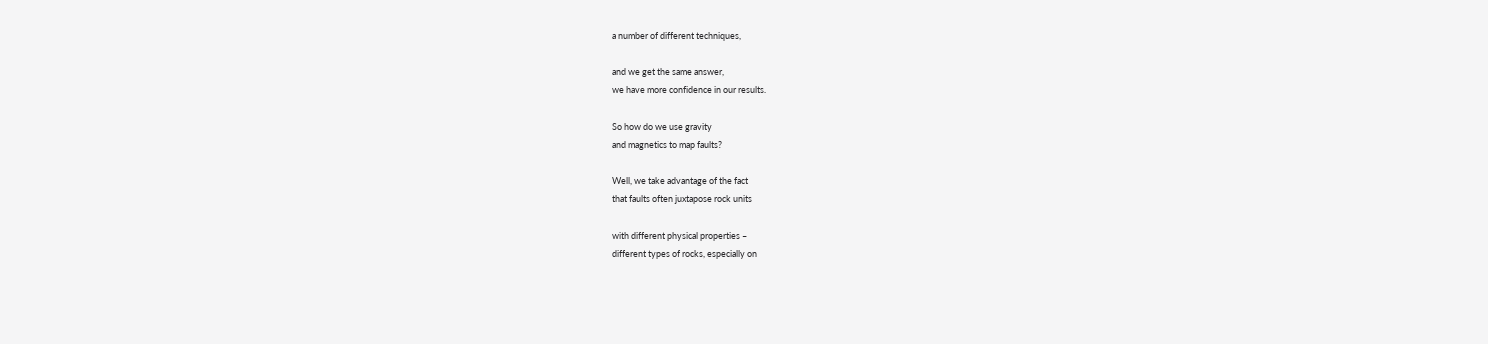a number of different techniques,

and we get the same answer,
we have more confidence in our results.

So how do we use gravity
and magnetics to map faults?

Well, we take advantage of the fact
that faults often juxtapose rock units

with different physical properties –
different types of rocks, especially on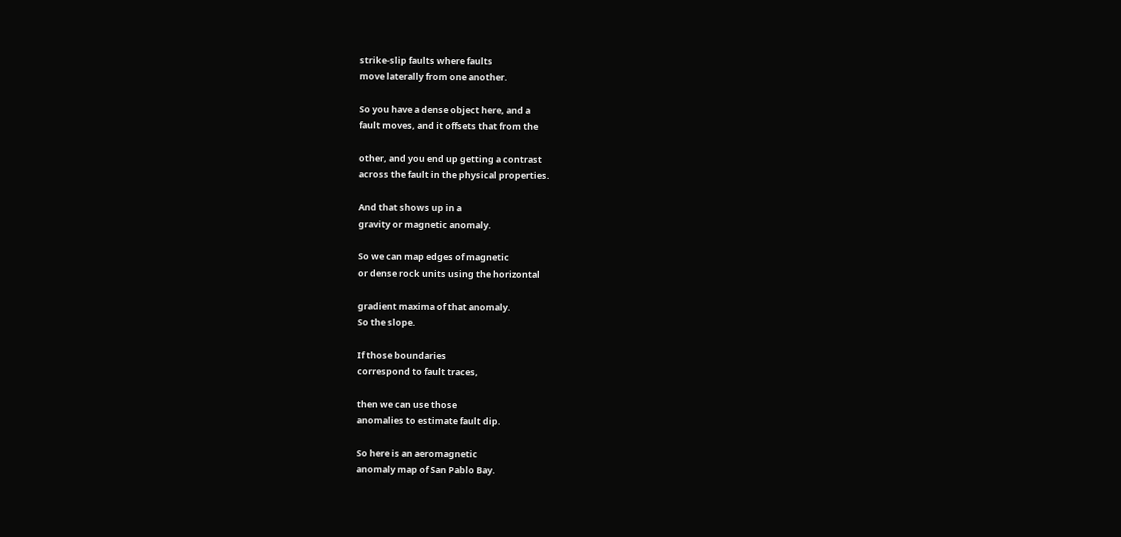strike-slip faults where faults
move laterally from one another.

So you have a dense object here, and a
fault moves, and it offsets that from the

other, and you end up getting a contrast
across the fault in the physical properties.

And that shows up in a
gravity or magnetic anomaly.

So we can map edges of magnetic
or dense rock units using the horizontal

gradient maxima of that anomaly.
So the slope.

If those boundaries
correspond to fault traces,

then we can use those
anomalies to estimate fault dip.

So here is an aeromagnetic
anomaly map of San Pablo Bay.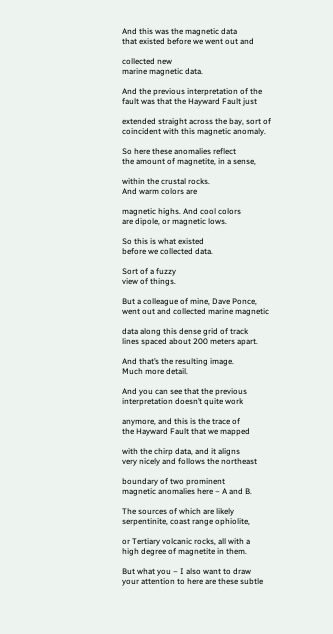And this was the magnetic data
that existed before we went out and

collected new
marine magnetic data.

And the previous interpretation of the
fault was that the Hayward Fault just

extended straight across the bay, sort of
coincident with this magnetic anomaly.

So here these anomalies reflect
the amount of magnetite, in a sense,

within the crustal rocks.
And warm colors are

magnetic highs. And cool colors
are dipole, or magnetic lows.

So this is what existed
before we collected data.

Sort of a fuzzy
view of things.

But a colleague of mine, Dave Ponce,
went out and collected marine magnetic

data along this dense grid of track
lines spaced about 200 meters apart.

And that’s the resulting image.
Much more detail.

And you can see that the previous
interpretation doesn’t quite work

anymore, and this is the trace of
the Hayward Fault that we mapped

with the chirp data, and it aligns
very nicely and follows the northeast

boundary of two prominent
magnetic anomalies here – A and B.

The sources of which are likely
serpentinite, coast range ophiolite,

or Tertiary volcanic rocks, all with a
high degree of magnetite in them.

But what you – I also want to draw
your attention to here are these subtle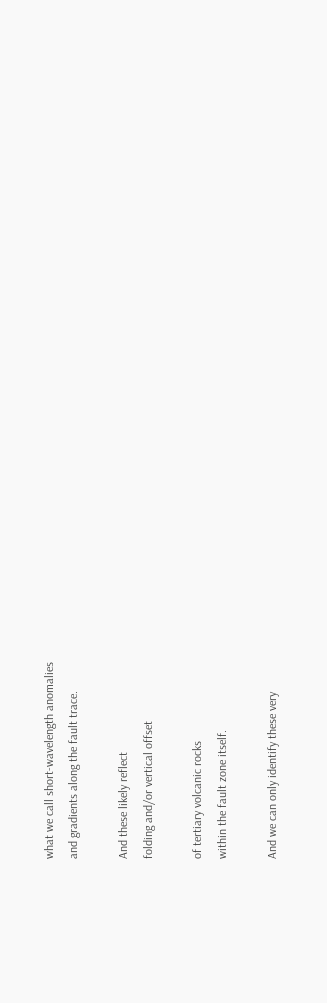what we call short-wavelength anomalies
and gradients along the fault trace.

And these likely reflect
folding and/or vertical offset

of tertiary volcanic rocks
within the fault zone itself.

And we can only identify these very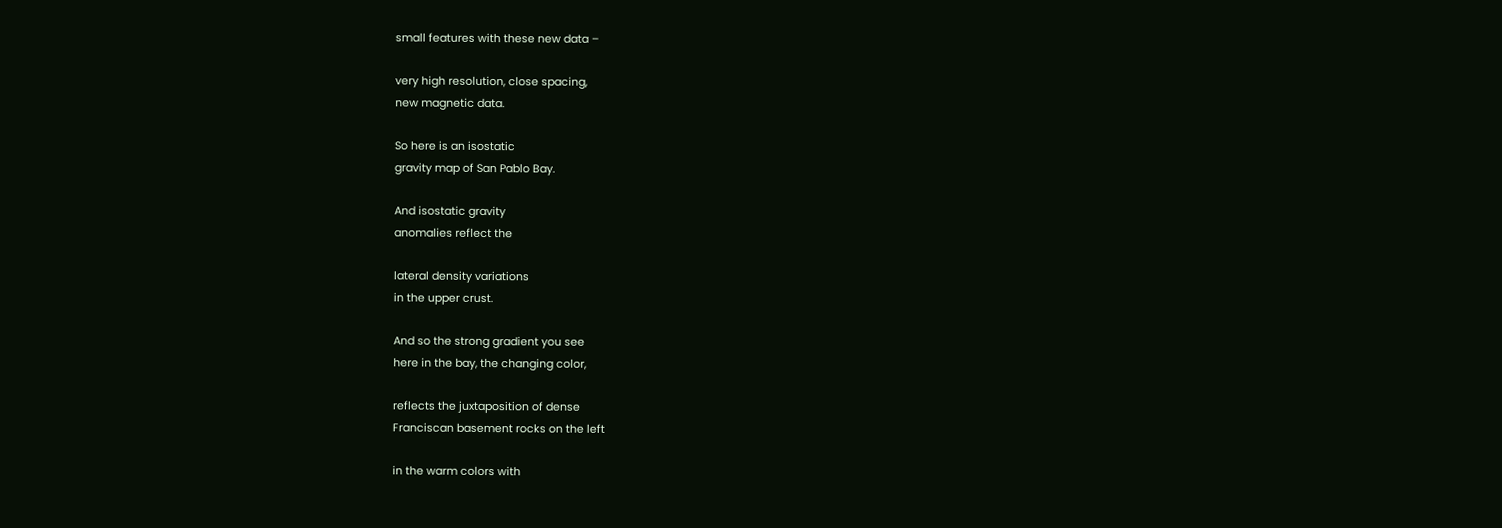small features with these new data –

very high resolution, close spacing,
new magnetic data.

So here is an isostatic
gravity map of San Pablo Bay.

And isostatic gravity
anomalies reflect the

lateral density variations
in the upper crust.

And so the strong gradient you see
here in the bay, the changing color,

reflects the juxtaposition of dense
Franciscan basement rocks on the left

in the warm colors with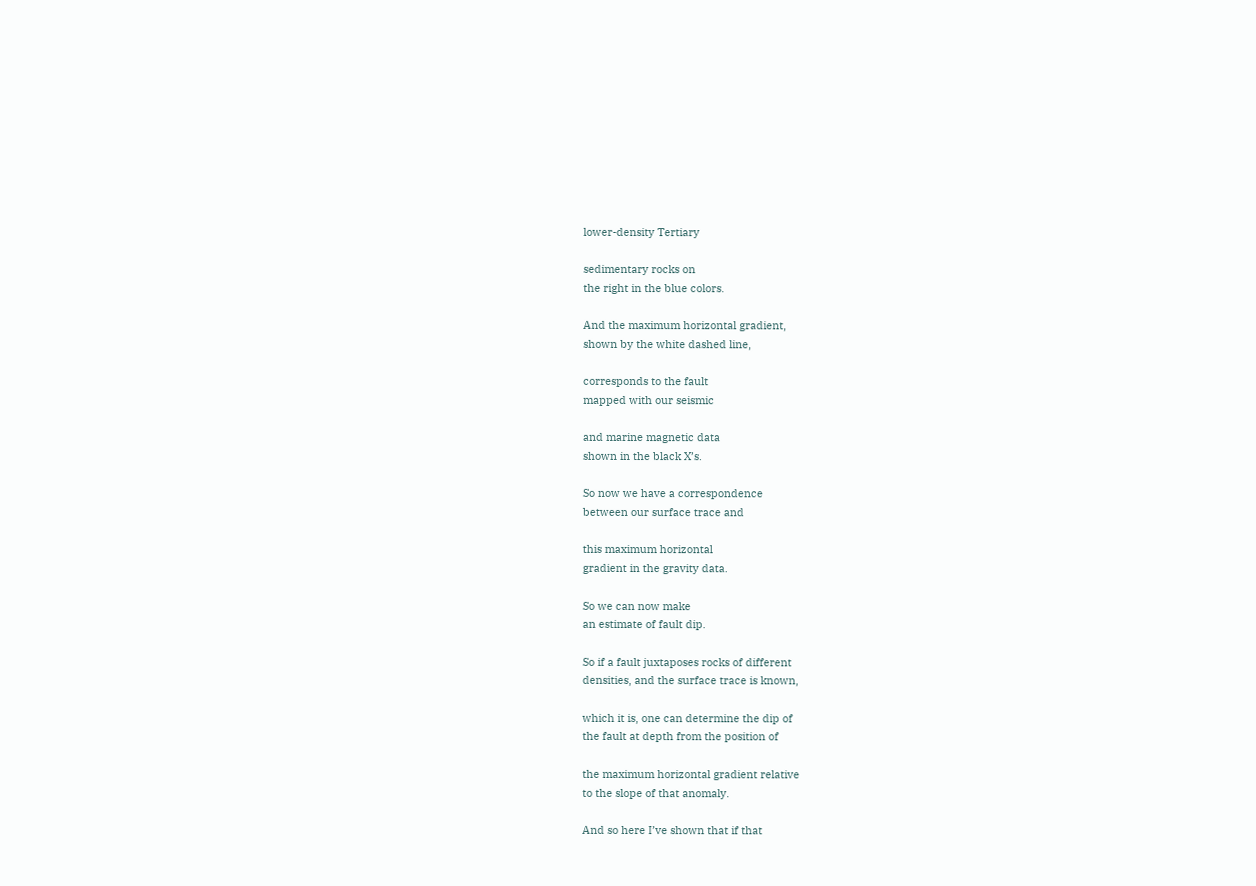lower-density Tertiary

sedimentary rocks on
the right in the blue colors.

And the maximum horizontal gradient,
shown by the white dashed line,

corresponds to the fault
mapped with our seismic

and marine magnetic data
shown in the black X’s.

So now we have a correspondence
between our surface trace and

this maximum horizontal
gradient in the gravity data.

So we can now make
an estimate of fault dip.

So if a fault juxtaposes rocks of different
densities, and the surface trace is known,

which it is, one can determine the dip of
the fault at depth from the position of

the maximum horizontal gradient relative
to the slope of that anomaly.

And so here I’ve shown that if that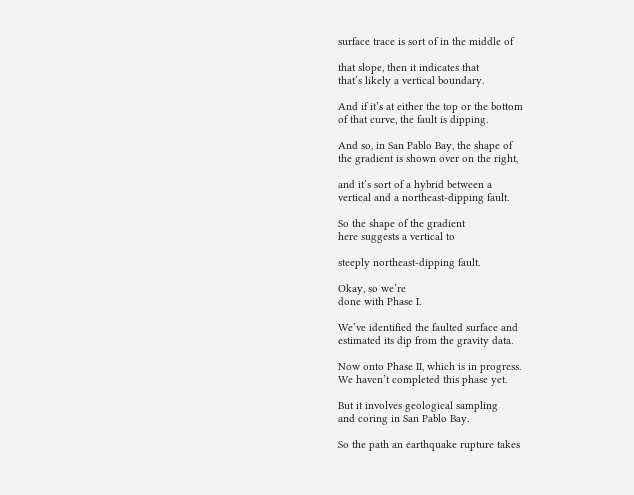surface trace is sort of in the middle of

that slope, then it indicates that
that’s likely a vertical boundary.

And if it’s at either the top or the bottom
of that curve, the fault is dipping.

And so, in San Pablo Bay, the shape of
the gradient is shown over on the right,

and it’s sort of a hybrid between a
vertical and a northeast-dipping fault.

So the shape of the gradient
here suggests a vertical to

steeply northeast-dipping fault.

Okay, so we’re
done with Phase I.

We’ve identified the faulted surface and
estimated its dip from the gravity data.

Now onto Phase II, which is in progress.
We haven’t completed this phase yet.

But it involves geological sampling
and coring in San Pablo Bay.

So the path an earthquake rupture takes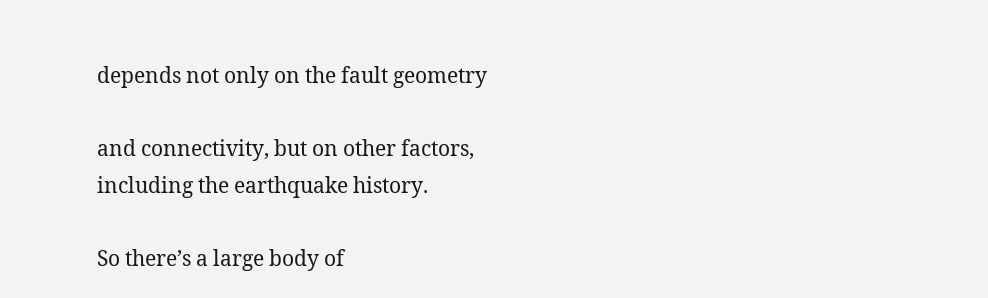depends not only on the fault geometry

and connectivity, but on other factors,
including the earthquake history.

So there’s a large body of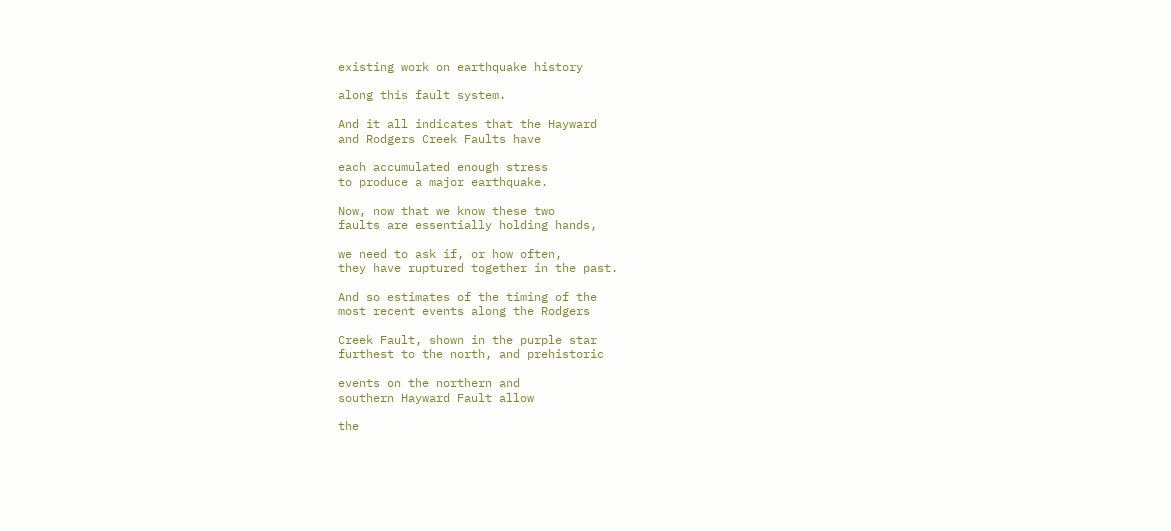existing work on earthquake history

along this fault system.

And it all indicates that the Hayward
and Rodgers Creek Faults have

each accumulated enough stress
to produce a major earthquake.

Now, now that we know these two
faults are essentially holding hands,

we need to ask if, or how often,
they have ruptured together in the past.

And so estimates of the timing of the
most recent events along the Rodgers

Creek Fault, shown in the purple star
furthest to the north, and prehistoric

events on the northern and
southern Hayward Fault allow

the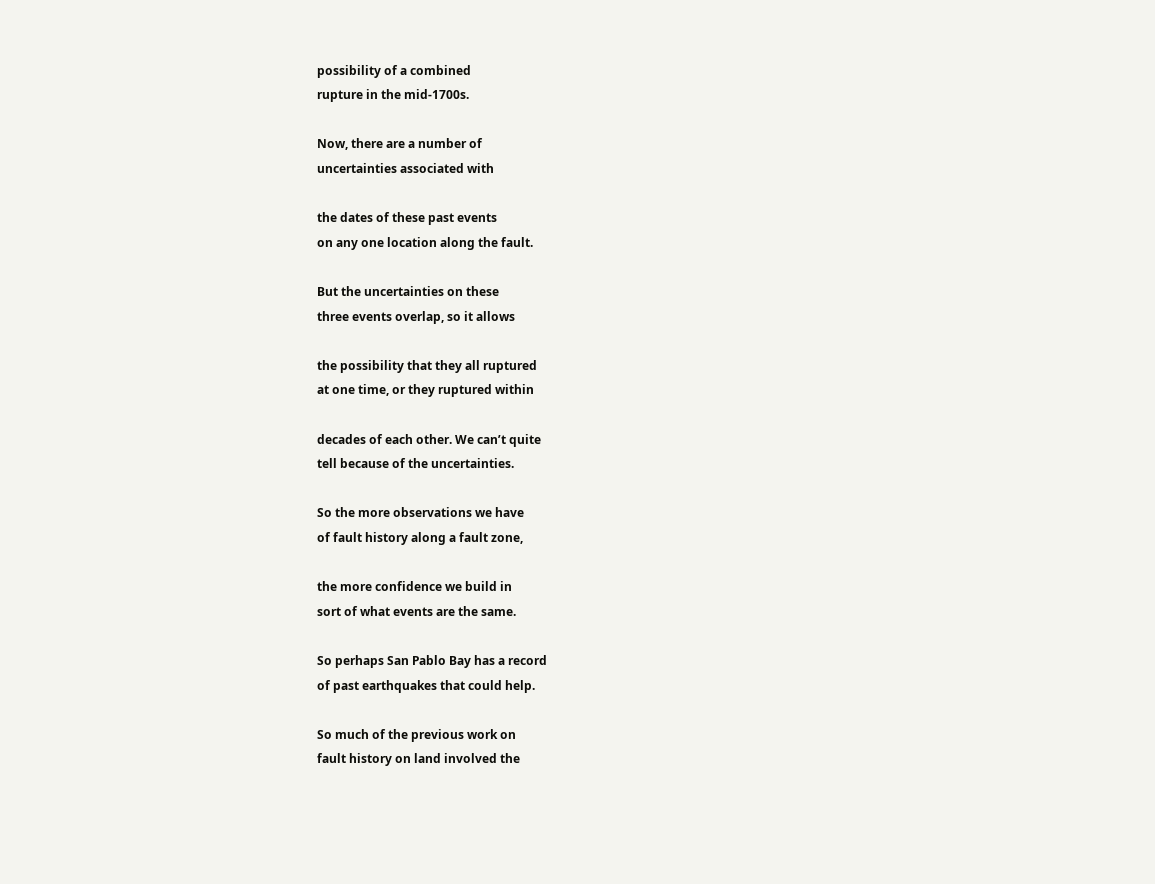possibility of a combined
rupture in the mid-1700s.

Now, there are a number of
uncertainties associated with

the dates of these past events
on any one location along the fault.

But the uncertainties on these
three events overlap, so it allows

the possibility that they all ruptured
at one time, or they ruptured within

decades of each other. We can’t quite
tell because of the uncertainties.

So the more observations we have
of fault history along a fault zone,

the more confidence we build in
sort of what events are the same.

So perhaps San Pablo Bay has a record
of past earthquakes that could help.

So much of the previous work on
fault history on land involved the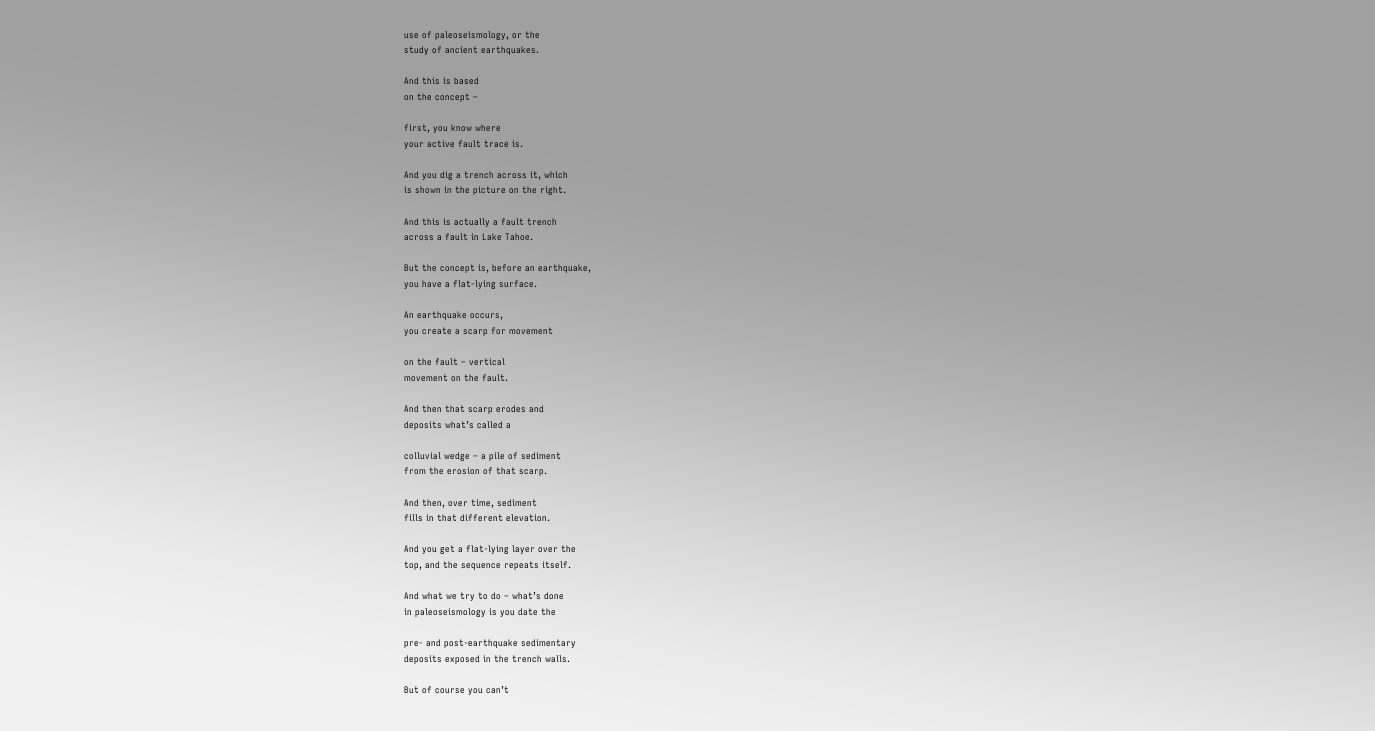use of paleoseismology, or the
study of ancient earthquakes.

And this is based
on the concept –

first, you know where
your active fault trace is.

And you dig a trench across it, which
is shown in the picture on the right.

And this is actually a fault trench
across a fault in Lake Tahoe.

But the concept is, before an earthquake,
you have a flat-lying surface.

An earthquake occurs,
you create a scarp for movement

on the fault – vertical
movement on the fault.

And then that scarp erodes and
deposits what’s called a

colluvial wedge – a pile of sediment
from the erosion of that scarp.

And then, over time, sediment
fills in that different elevation.

And you get a flat-lying layer over the
top, and the sequence repeats itself.

And what we try to do – what’s done
in paleoseismology is you date the

pre- and post-earthquake sedimentary
deposits exposed in the trench walls.

But of course you can’t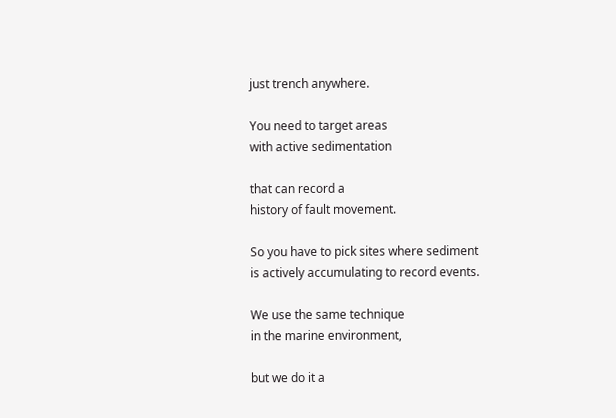just trench anywhere.

You need to target areas
with active sedimentation

that can record a
history of fault movement.

So you have to pick sites where sediment
is actively accumulating to record events.

We use the same technique
in the marine environment,

but we do it a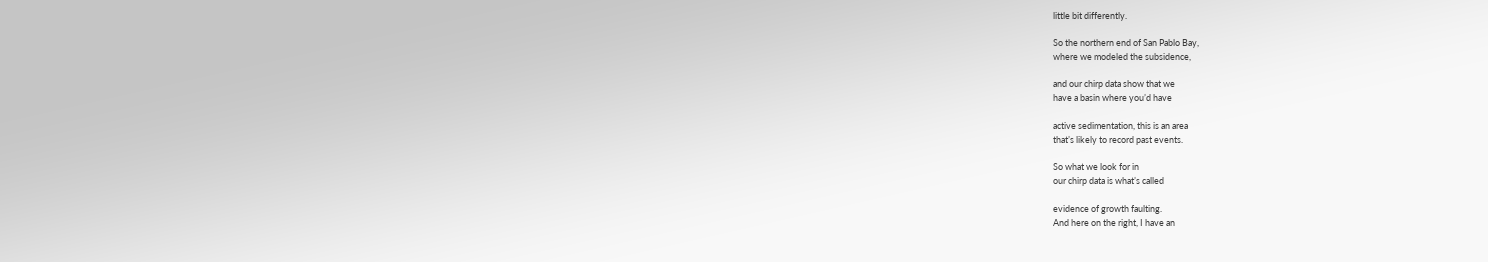little bit differently.

So the northern end of San Pablo Bay,
where we modeled the subsidence,

and our chirp data show that we
have a basin where you’d have

active sedimentation, this is an area
that’s likely to record past events.

So what we look for in
our chirp data is what’s called

evidence of growth faulting.
And here on the right, I have an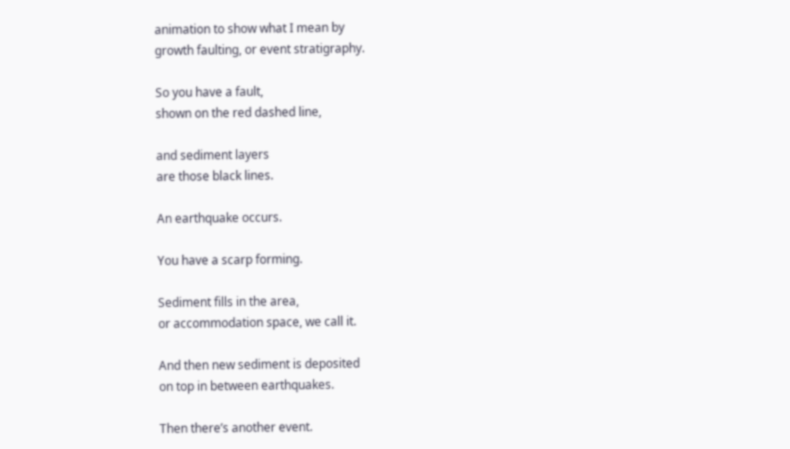animation to show what I mean by
growth faulting, or event stratigraphy.

So you have a fault,
shown on the red dashed line,

and sediment layers
are those black lines.

An earthquake occurs.

You have a scarp forming.

Sediment fills in the area,
or accommodation space, we call it.

And then new sediment is deposited
on top in between earthquakes.

Then there’s another event.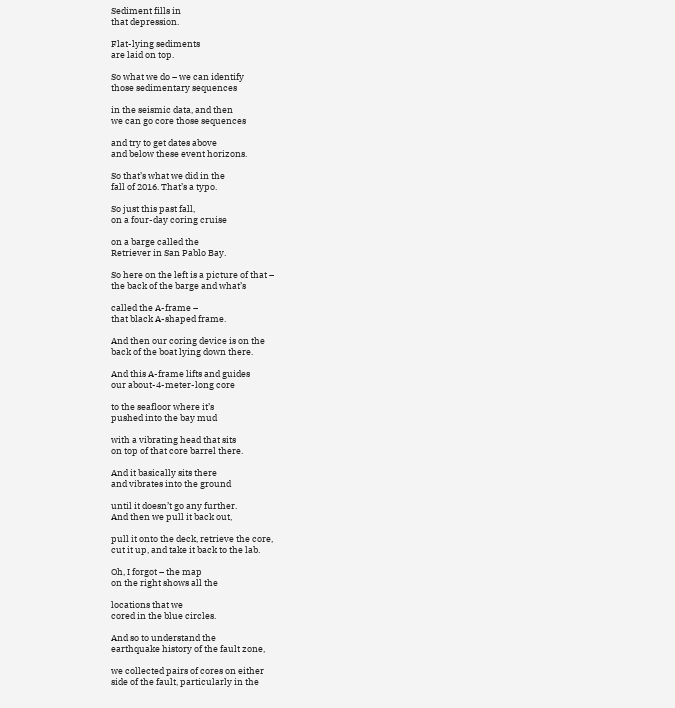Sediment fills in
that depression.

Flat-lying sediments
are laid on top.

So what we do – we can identify
those sedimentary sequences

in the seismic data, and then
we can go core those sequences

and try to get dates above
and below these event horizons.

So that’s what we did in the
fall of 2016. That’s a typo.

So just this past fall,
on a four-day coring cruise

on a barge called the
Retriever in San Pablo Bay.

So here on the left is a picture of that –
the back of the barge and what’s

called the A-frame –
that black A-shaped frame.

And then our coring device is on the
back of the boat lying down there.

And this A-frame lifts and guides
our about-4-meter-long core

to the seafloor where it’s
pushed into the bay mud

with a vibrating head that sits
on top of that core barrel there.

And it basically sits there
and vibrates into the ground

until it doesn’t go any further.
And then we pull it back out,

pull it onto the deck, retrieve the core,
cut it up, and take it back to the lab.

Oh, I forgot – the map
on the right shows all the

locations that we
cored in the blue circles.

And so to understand the
earthquake history of the fault zone,

we collected pairs of cores on either
side of the fault, particularly in the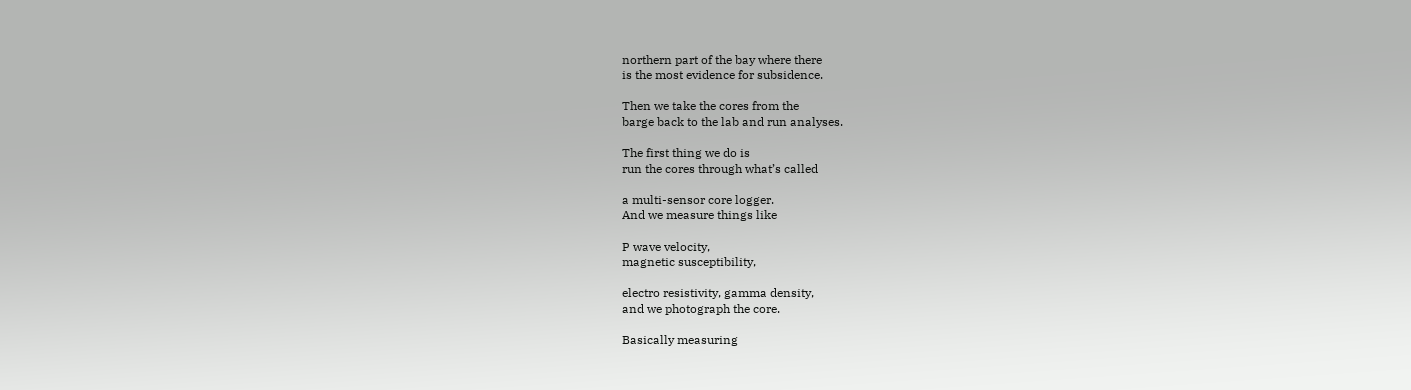northern part of the bay where there
is the most evidence for subsidence.

Then we take the cores from the
barge back to the lab and run analyses.

The first thing we do is
run the cores through what’s called

a multi-sensor core logger.
And we measure things like

P wave velocity,
magnetic susceptibility,

electro resistivity, gamma density,
and we photograph the core.

Basically measuring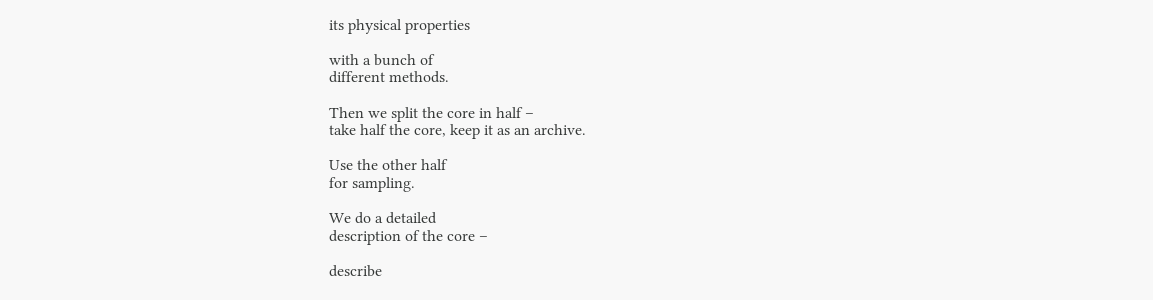its physical properties

with a bunch of
different methods.

Then we split the core in half –
take half the core, keep it as an archive.

Use the other half
for sampling.

We do a detailed
description of the core –

describe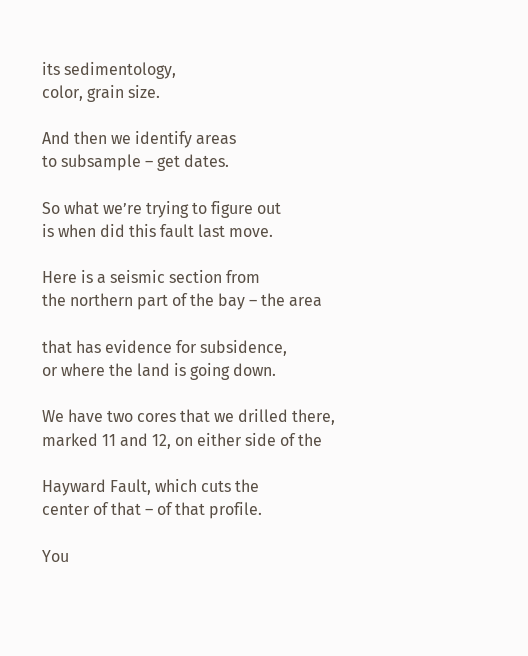its sedimentology,
color, grain size.

And then we identify areas
to subsample – get dates.

So what we’re trying to figure out
is when did this fault last move.

Here is a seismic section from
the northern part of the bay – the area

that has evidence for subsidence,
or where the land is going down.

We have two cores that we drilled there,
marked 11 and 12, on either side of the

Hayward Fault, which cuts the
center of that – of that profile.

You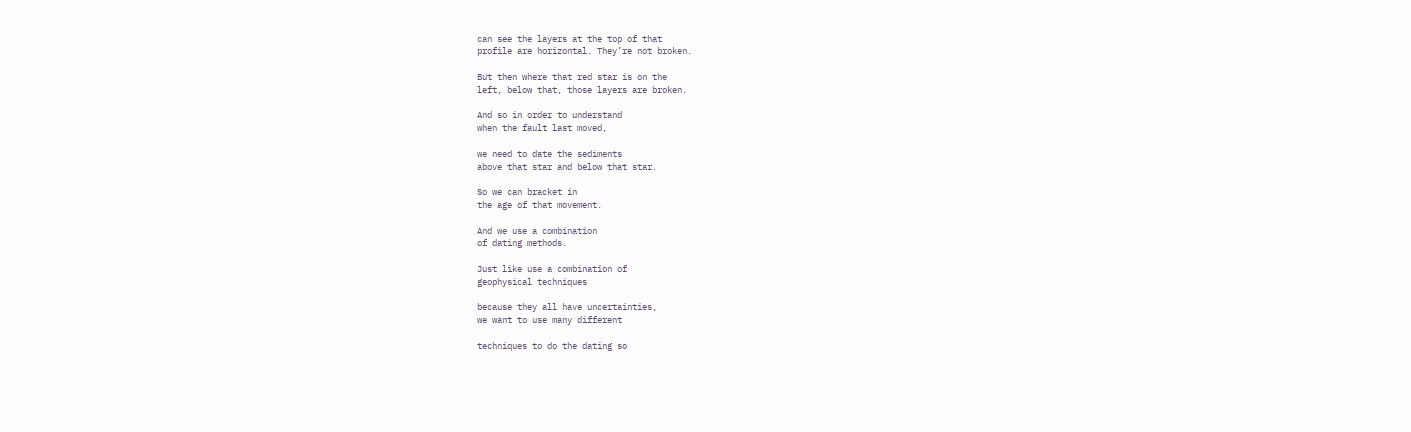can see the layers at the top of that
profile are horizontal. They’re not broken.

But then where that red star is on the
left, below that, those layers are broken.

And so in order to understand
when the fault last moved,

we need to date the sediments
above that star and below that star.

So we can bracket in
the age of that movement.

And we use a combination
of dating methods.

Just like use a combination of
geophysical techniques

because they all have uncertainties,
we want to use many different

techniques to do the dating so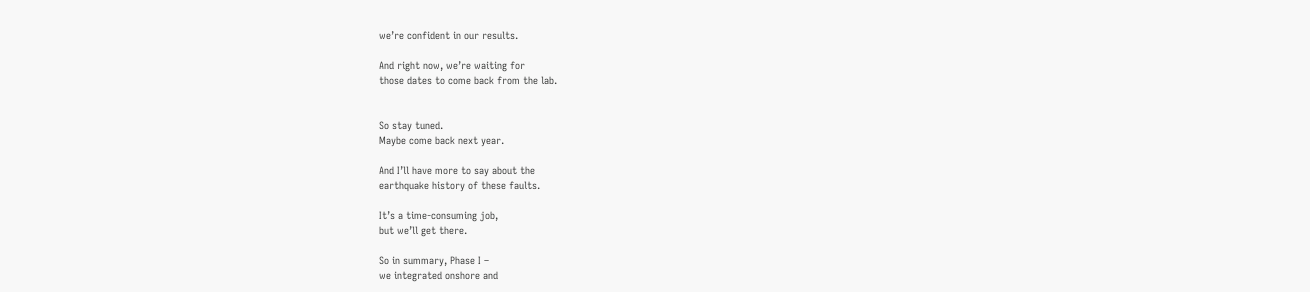we’re confident in our results.

And right now, we’re waiting for
those dates to come back from the lab.


So stay tuned.
Maybe come back next year.

And I’ll have more to say about the
earthquake history of these faults.

It’s a time-consuming job,
but we’ll get there.

So in summary, Phase I –
we integrated onshore and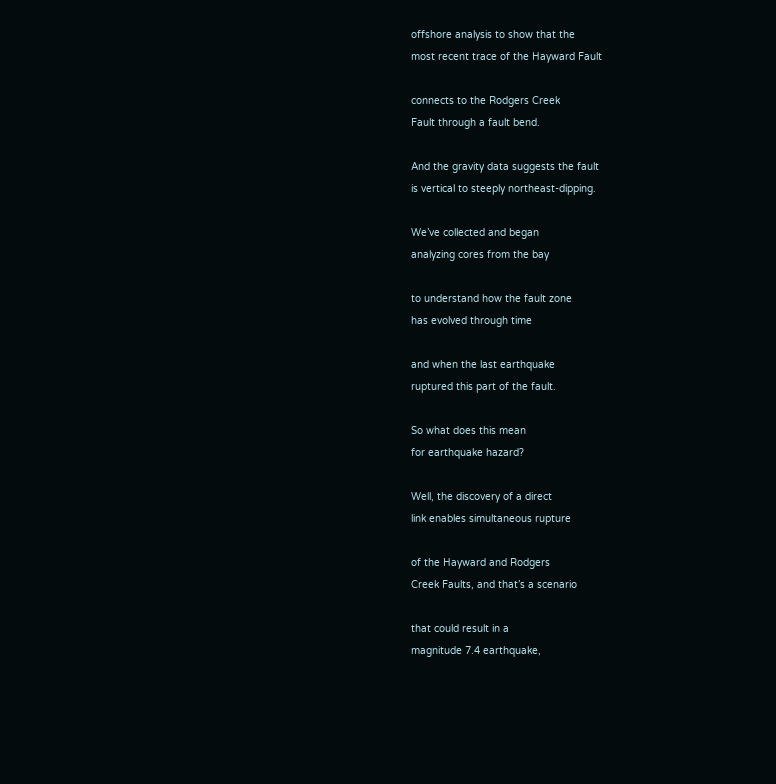offshore analysis to show that the
most recent trace of the Hayward Fault

connects to the Rodgers Creek
Fault through a fault bend.

And the gravity data suggests the fault
is vertical to steeply northeast-dipping.

We’ve collected and began
analyzing cores from the bay

to understand how the fault zone
has evolved through time

and when the last earthquake
ruptured this part of the fault.

So what does this mean
for earthquake hazard?

Well, the discovery of a direct
link enables simultaneous rupture

of the Hayward and Rodgers
Creek Faults, and that’s a scenario

that could result in a
magnitude 7.4 earthquake,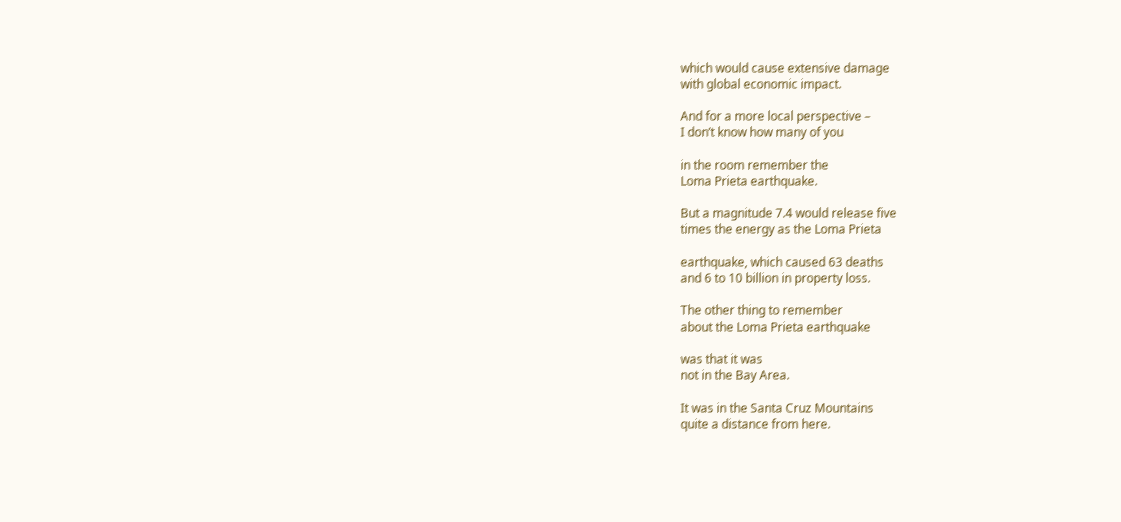which would cause extensive damage
with global economic impact.

And for a more local perspective –
I don’t know how many of you

in the room remember the
Loma Prieta earthquake.

But a magnitude 7.4 would release five
times the energy as the Loma Prieta

earthquake, which caused 63 deaths
and 6 to 10 billion in property loss.

The other thing to remember
about the Loma Prieta earthquake

was that it was
not in the Bay Area.

It was in the Santa Cruz Mountains
quite a distance from here.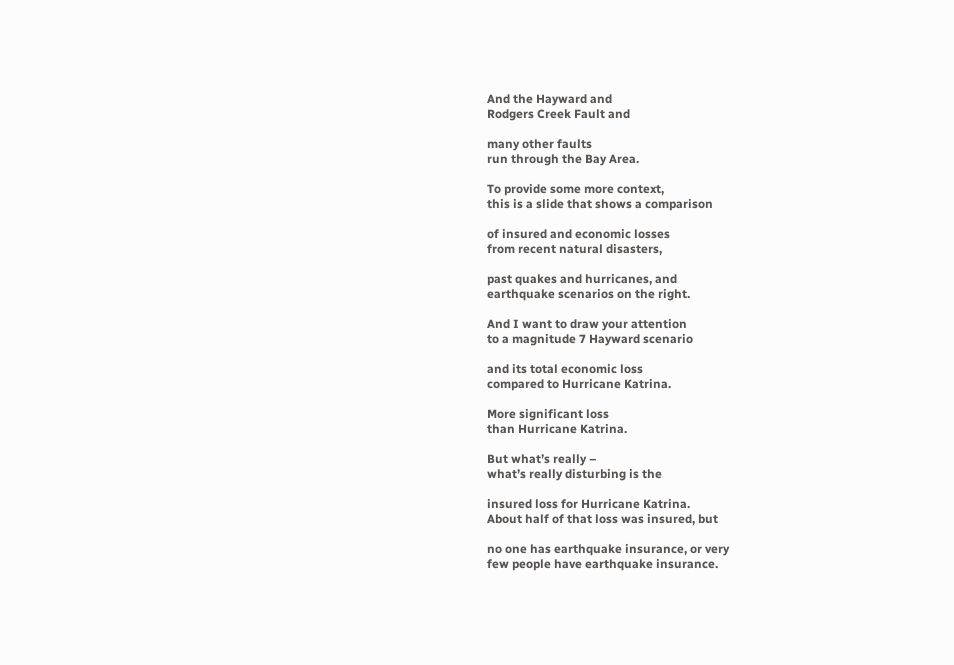And the Hayward and
Rodgers Creek Fault and

many other faults
run through the Bay Area.

To provide some more context,
this is a slide that shows a comparison

of insured and economic losses
from recent natural disasters,

past quakes and hurricanes, and
earthquake scenarios on the right.

And I want to draw your attention
to a magnitude 7 Hayward scenario

and its total economic loss
compared to Hurricane Katrina.

More significant loss
than Hurricane Katrina.

But what’s really –
what’s really disturbing is the

insured loss for Hurricane Katrina.
About half of that loss was insured, but

no one has earthquake insurance, or very
few people have earthquake insurance.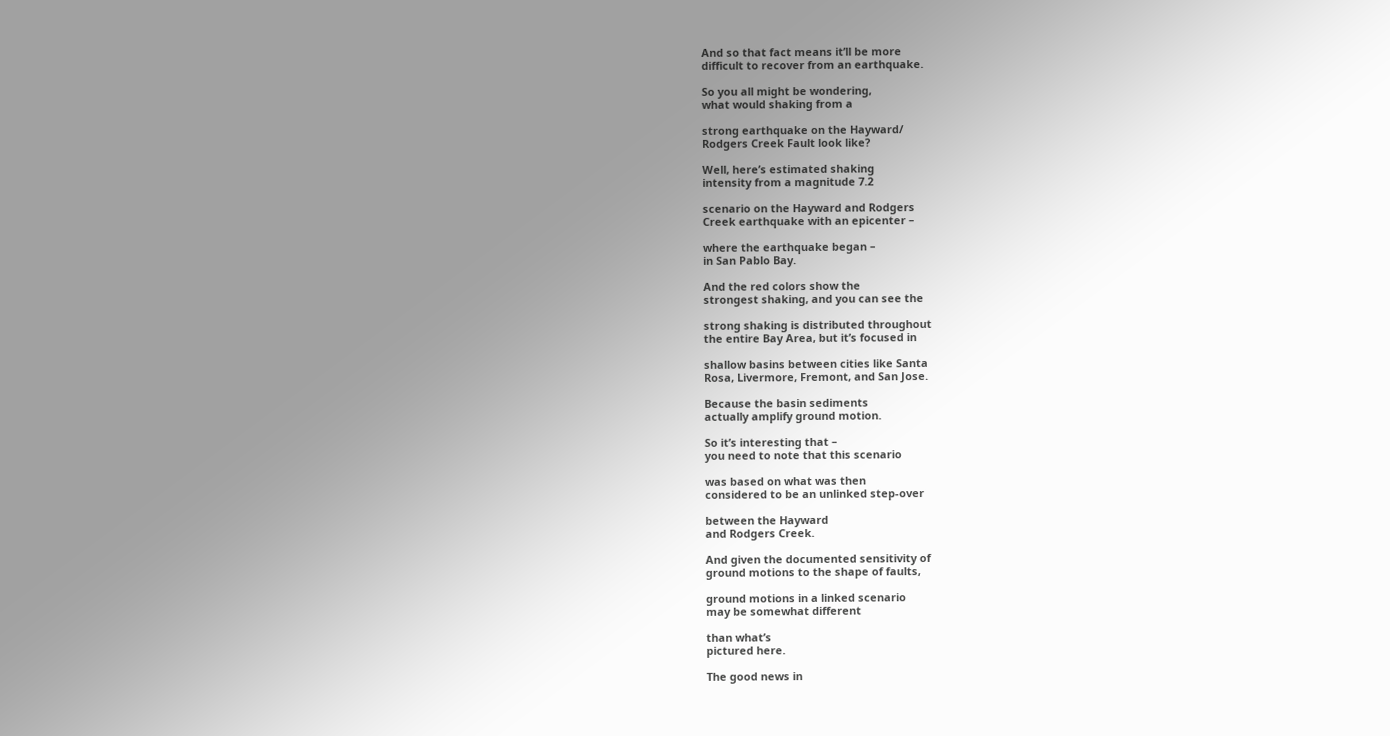And so that fact means it’ll be more
difficult to recover from an earthquake.

So you all might be wondering,
what would shaking from a

strong earthquake on the Hayward/
Rodgers Creek Fault look like?

Well, here’s estimated shaking
intensity from a magnitude 7.2

scenario on the Hayward and Rodgers
Creek earthquake with an epicenter –

where the earthquake began –
in San Pablo Bay.

And the red colors show the
strongest shaking, and you can see the

strong shaking is distributed throughout
the entire Bay Area, but it’s focused in

shallow basins between cities like Santa
Rosa, Livermore, Fremont, and San Jose.

Because the basin sediments
actually amplify ground motion.

So it’s interesting that –
you need to note that this scenario

was based on what was then
considered to be an unlinked step-over

between the Hayward
and Rodgers Creek.

And given the documented sensitivity of
ground motions to the shape of faults,

ground motions in a linked scenario
may be somewhat different

than what’s
pictured here.

The good news in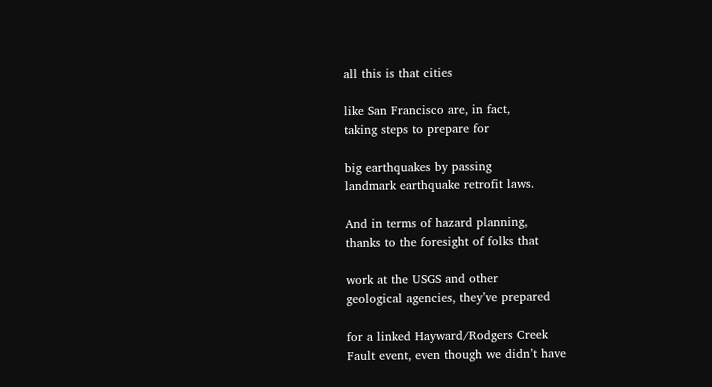all this is that cities

like San Francisco are, in fact,
taking steps to prepare for

big earthquakes by passing
landmark earthquake retrofit laws.

And in terms of hazard planning,
thanks to the foresight of folks that

work at the USGS and other
geological agencies, they’ve prepared

for a linked Hayward/Rodgers Creek
Fault event, even though we didn’t have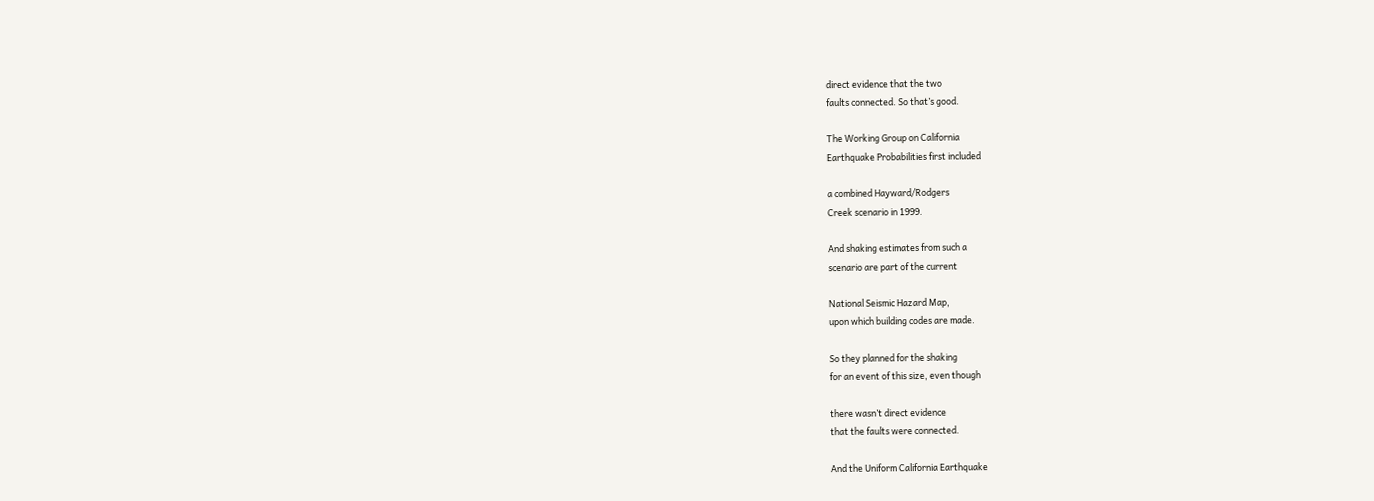direct evidence that the two
faults connected. So that’s good.

The Working Group on California
Earthquake Probabilities first included

a combined Hayward/Rodgers
Creek scenario in 1999.

And shaking estimates from such a
scenario are part of the current

National Seismic Hazard Map,
upon which building codes are made.

So they planned for the shaking
for an event of this size, even though

there wasn’t direct evidence
that the faults were connected.

And the Uniform California Earthquake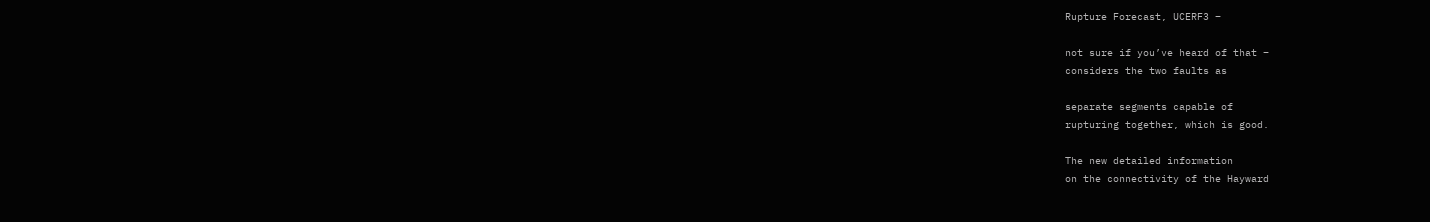Rupture Forecast, UCERF3 –

not sure if you’ve heard of that –
considers the two faults as

separate segments capable of
rupturing together, which is good.

The new detailed information
on the connectivity of the Hayward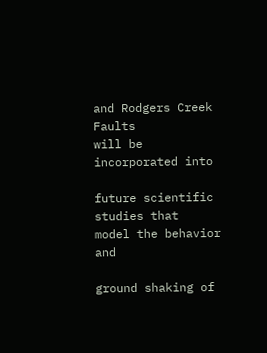and Rodgers Creek Faults
will be incorporated into

future scientific studies that
model the behavior and

ground shaking of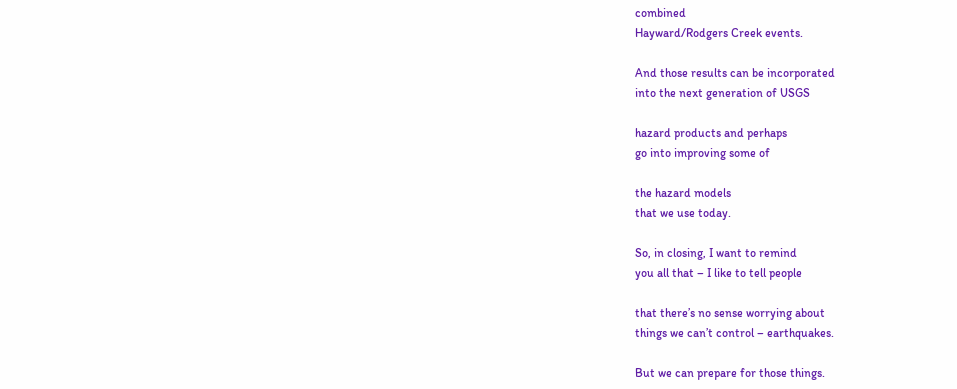combined
Hayward/Rodgers Creek events.

And those results can be incorporated
into the next generation of USGS

hazard products and perhaps
go into improving some of

the hazard models
that we use today.

So, in closing, I want to remind
you all that – I like to tell people

that there’s no sense worrying about
things we can’t control – earthquakes.

But we can prepare for those things.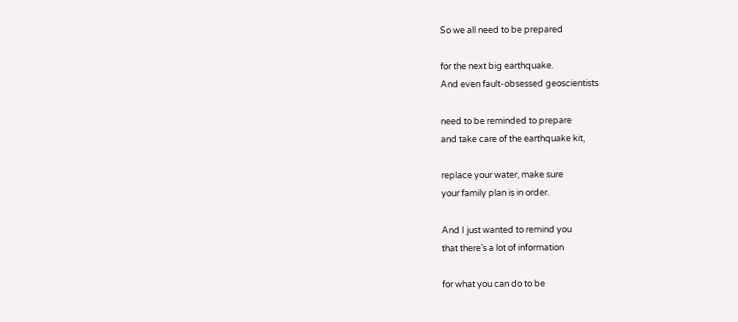So we all need to be prepared

for the next big earthquake.
And even fault-obsessed geoscientists

need to be reminded to prepare
and take care of the earthquake kit,

replace your water, make sure
your family plan is in order.

And I just wanted to remind you
that there’s a lot of information

for what you can do to be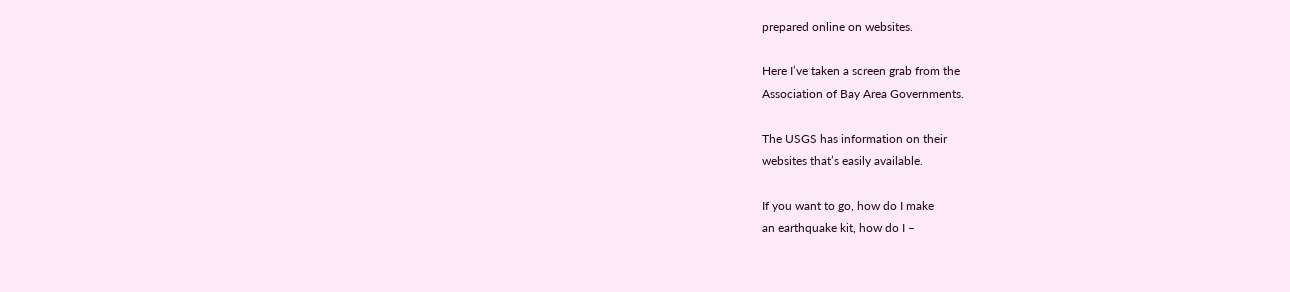prepared online on websites.

Here I’ve taken a screen grab from the
Association of Bay Area Governments.

The USGS has information on their
websites that’s easily available.

If you want to go, how do I make
an earthquake kit, how do I –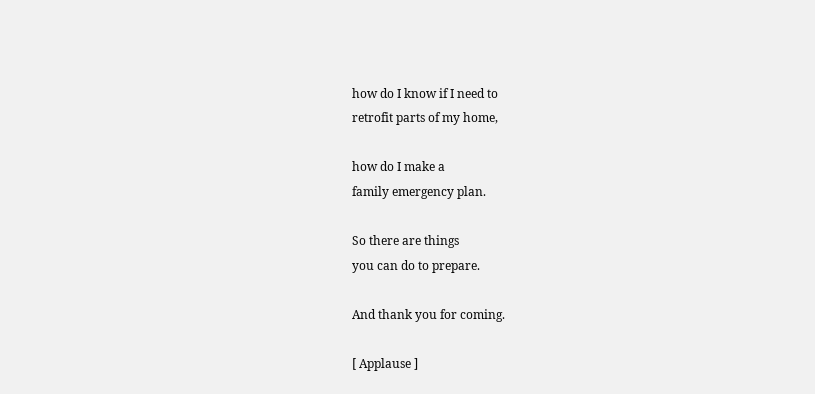how do I know if I need to
retrofit parts of my home,

how do I make a
family emergency plan.

So there are things
you can do to prepare.

And thank you for coming.

[ Applause ]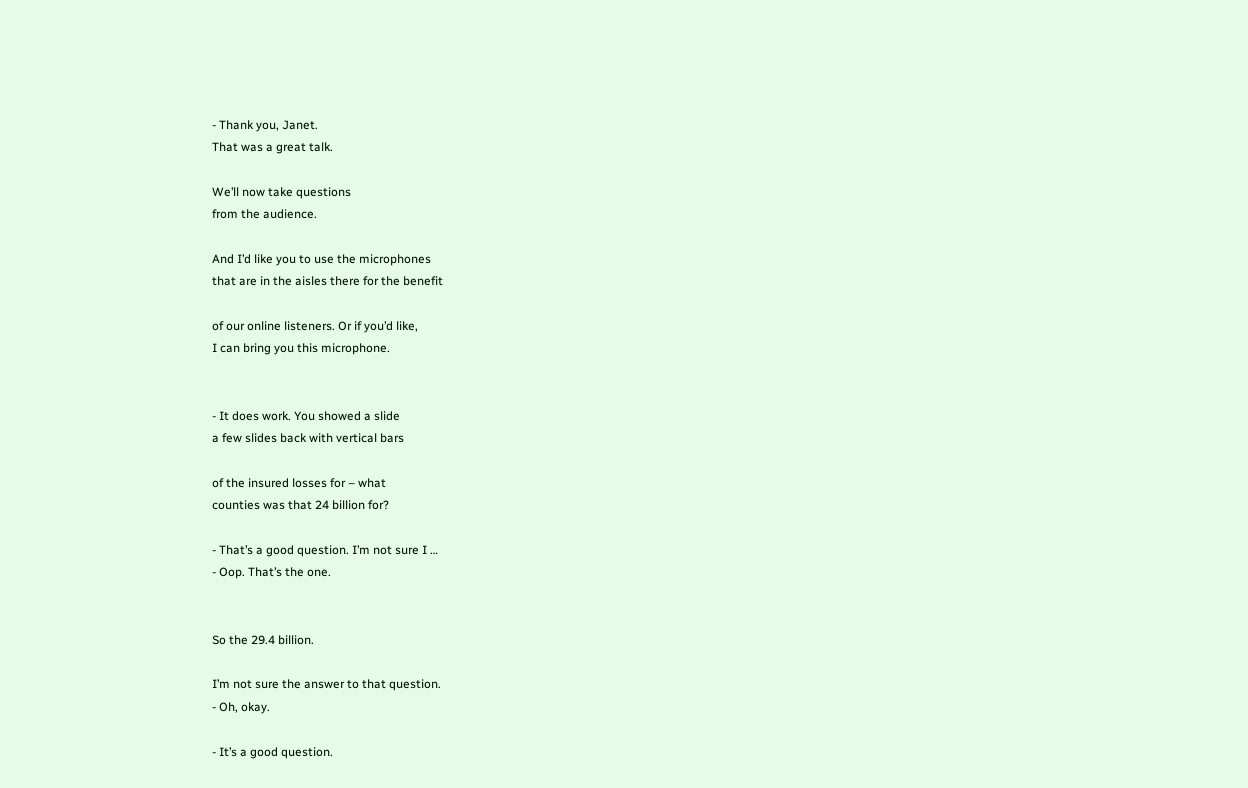- Thank you, Janet.
That was a great talk.

We’ll now take questions
from the audience.

And I’d like you to use the microphones
that are in the aisles there for the benefit

of our online listeners. Or if you’d like,
I can bring you this microphone.


- It does work. You showed a slide
a few slides back with vertical bars

of the insured losses for – what
counties was that 24 billion for?

- That’s a good question. I’m not sure I …
- Oop. That’s the one.


So the 29.4 billion.

I’m not sure the answer to that question.
- Oh, okay.

- It’s a good question.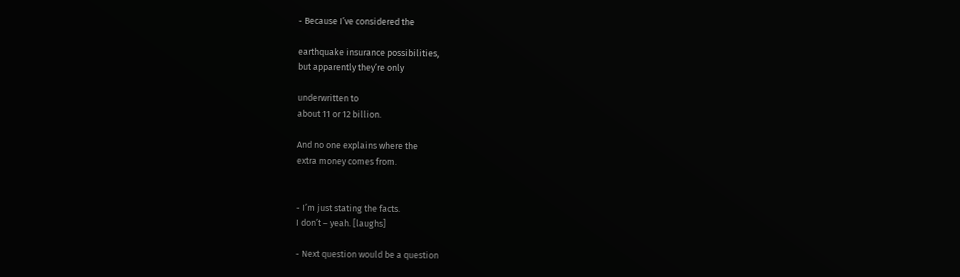- Because I’ve considered the

earthquake insurance possibilities,
but apparently they’re only

underwritten to
about 11 or 12 billion.

And no one explains where the
extra money comes from.


- I’m just stating the facts.
I don’t – yeah. [laughs]

- Next question would be a question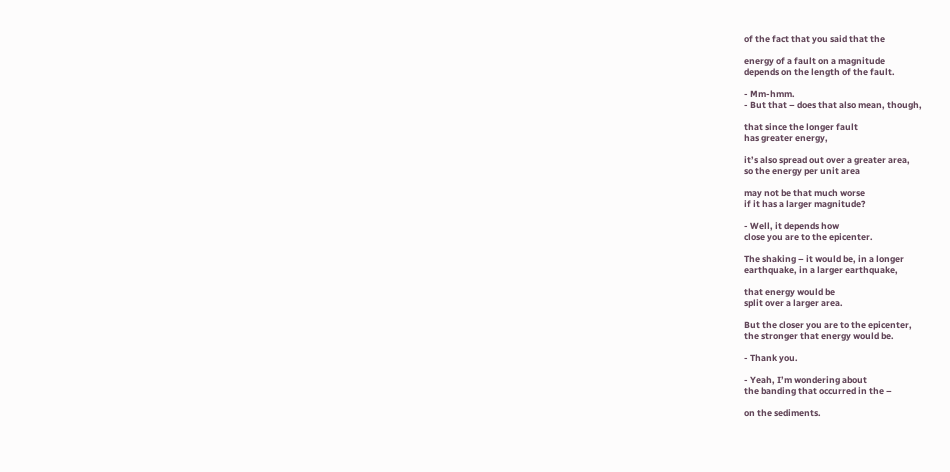of the fact that you said that the

energy of a fault on a magnitude
depends on the length of the fault.

- Mm-hmm.
- But that – does that also mean, though,

that since the longer fault
has greater energy,

it’s also spread out over a greater area,
so the energy per unit area

may not be that much worse
if it has a larger magnitude?

- Well, it depends how
close you are to the epicenter.

The shaking – it would be, in a longer
earthquake, in a larger earthquake,

that energy would be
split over a larger area.

But the closer you are to the epicenter,
the stronger that energy would be.

- Thank you.

- Yeah, I’m wondering about
the banding that occurred in the –

on the sediments.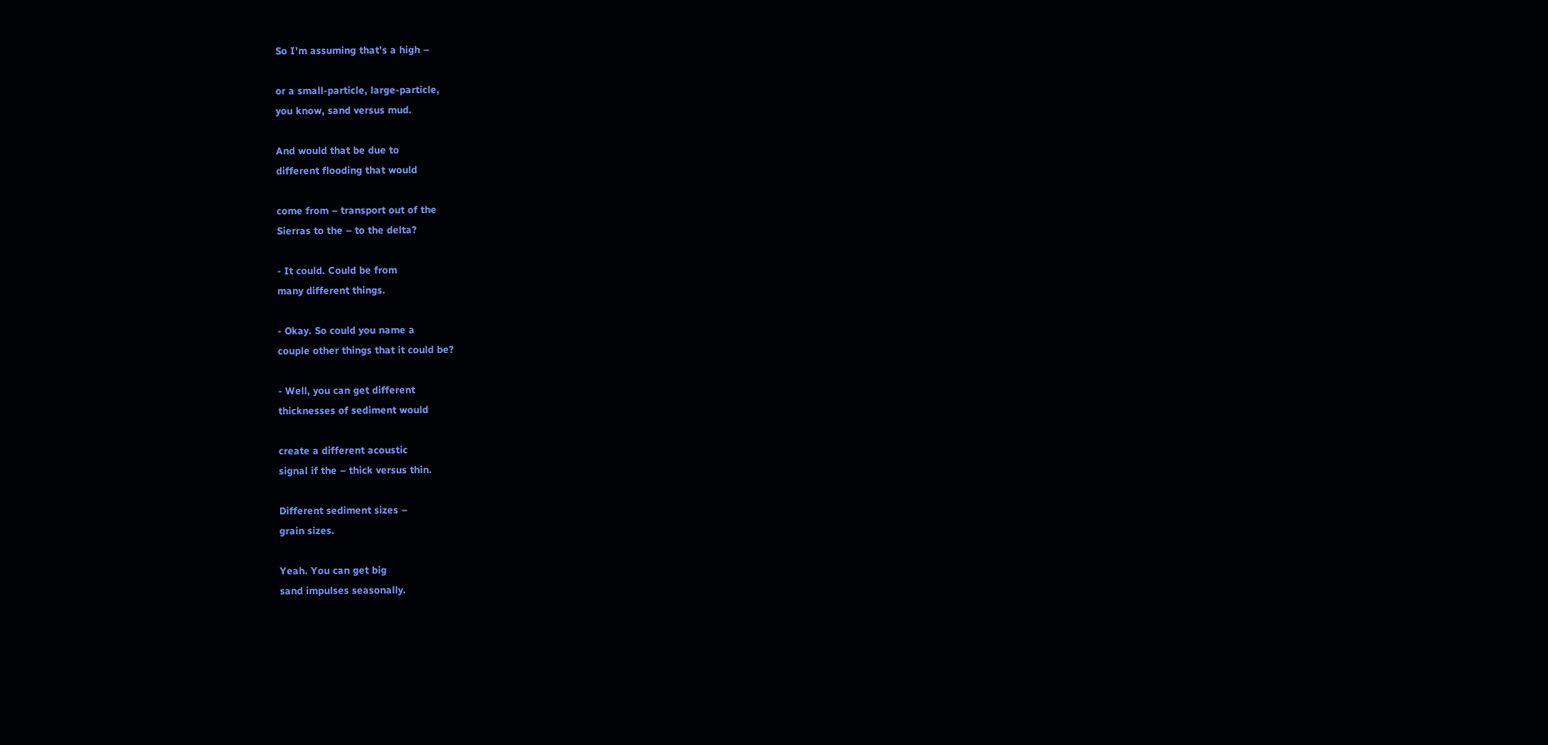So I’m assuming that’s a high –

or a small-particle, large-particle,
you know, sand versus mud.

And would that be due to
different flooding that would

come from – transport out of the
Sierras to the – to the delta?

- It could. Could be from
many different things.

- Okay. So could you name a
couple other things that it could be?

- Well, you can get different
thicknesses of sediment would

create a different acoustic
signal if the – thick versus thin.

Different sediment sizes –
grain sizes.

Yeah. You can get big
sand impulses seasonally.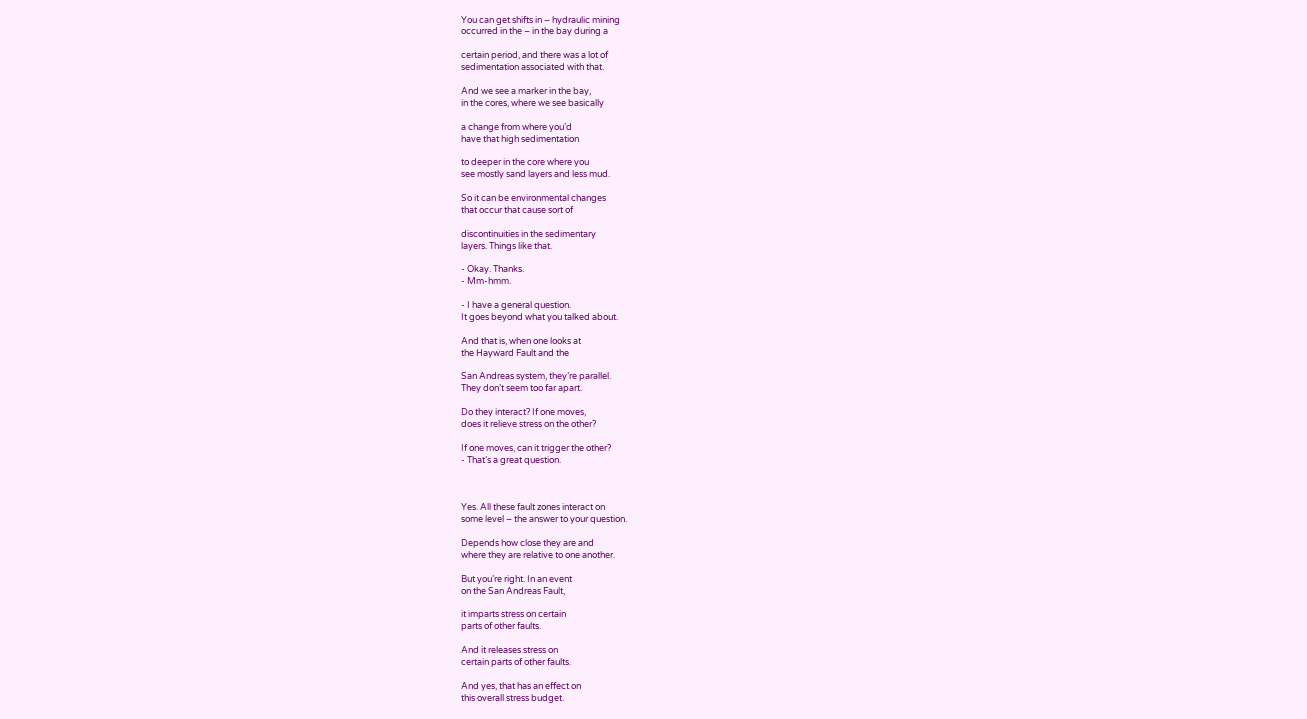You can get shifts in – hydraulic mining
occurred in the – in the bay during a

certain period, and there was a lot of
sedimentation associated with that.

And we see a marker in the bay,
in the cores, where we see basically

a change from where you’d
have that high sedimentation

to deeper in the core where you
see mostly sand layers and less mud.

So it can be environmental changes
that occur that cause sort of

discontinuities in the sedimentary
layers. Things like that.

- Okay. Thanks.
- Mm-hmm.

- I have a general question.
It goes beyond what you talked about.

And that is, when one looks at
the Hayward Fault and the

San Andreas system, they’re parallel.
They don’t seem too far apart.

Do they interact? If one moves,
does it relieve stress on the other?

If one moves, can it trigger the other?
- That’s a great question.



Yes. All these fault zones interact on
some level – the answer to your question.

Depends how close they are and
where they are relative to one another.

But you’re right. In an event
on the San Andreas Fault,

it imparts stress on certain
parts of other faults.

And it releases stress on
certain parts of other faults.

And yes, that has an effect on
this overall stress budget.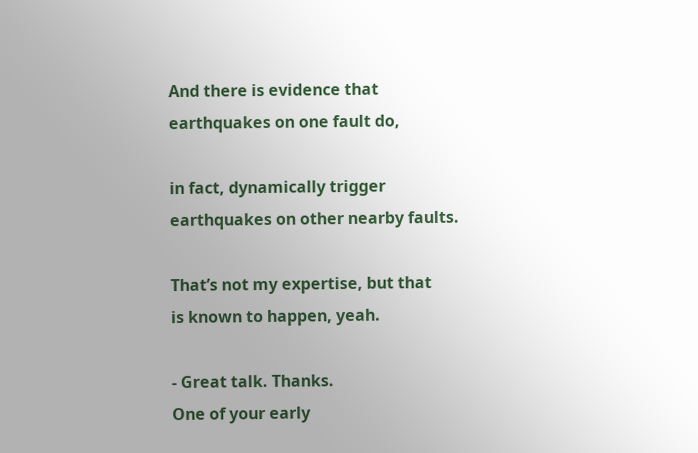And there is evidence that
earthquakes on one fault do,

in fact, dynamically trigger
earthquakes on other nearby faults.

That’s not my expertise, but that
is known to happen, yeah.

- Great talk. Thanks.
One of your early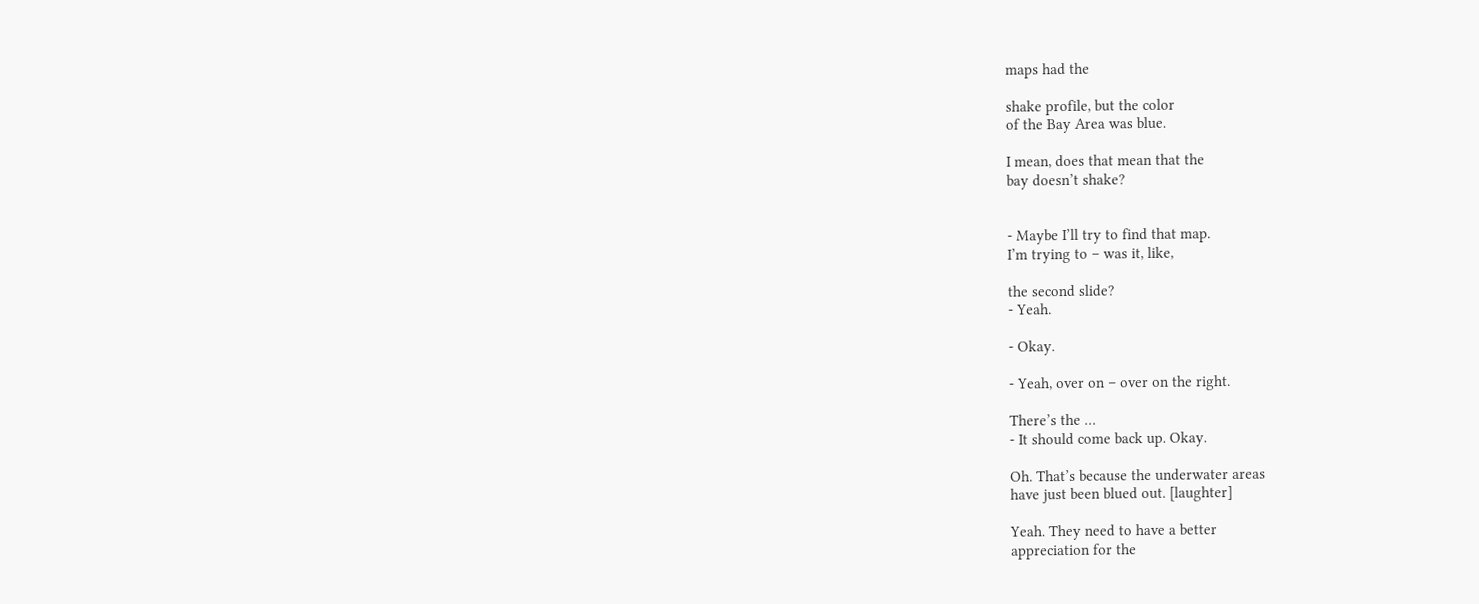maps had the

shake profile, but the color
of the Bay Area was blue.

I mean, does that mean that the
bay doesn’t shake?


- Maybe I’ll try to find that map.
I’m trying to – was it, like,

the second slide?
- Yeah.

- Okay.

- Yeah, over on – over on the right.

There’s the …
- It should come back up. Okay.

Oh. That’s because the underwater areas
have just been blued out. [laughter]

Yeah. They need to have a better
appreciation for the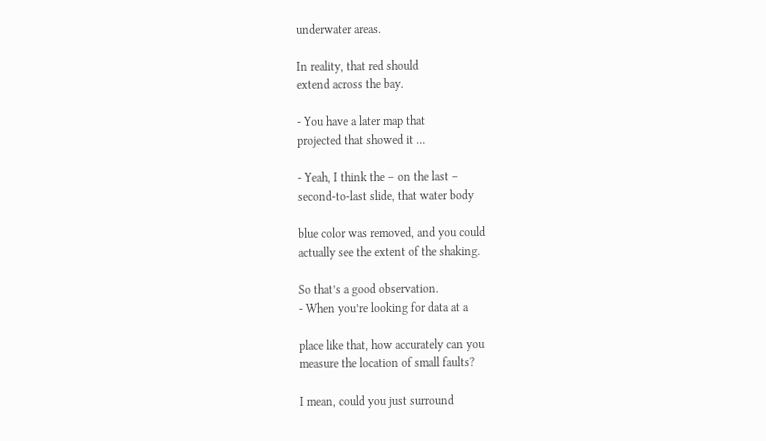underwater areas.

In reality, that red should
extend across the bay.

- You have a later map that
projected that showed it …

- Yeah, I think the – on the last –
second-to-last slide, that water body

blue color was removed, and you could
actually see the extent of the shaking.

So that’s a good observation.
- When you’re looking for data at a

place like that, how accurately can you
measure the location of small faults?

I mean, could you just surround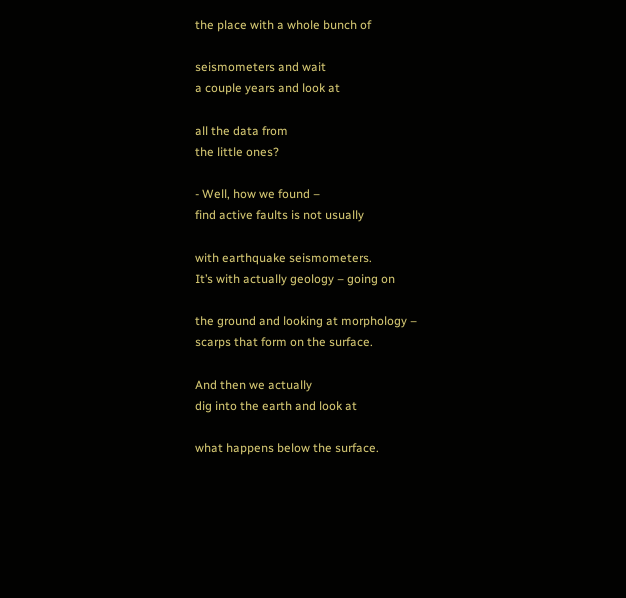the place with a whole bunch of

seismometers and wait
a couple years and look at

all the data from
the little ones?

- Well, how we found –
find active faults is not usually

with earthquake seismometers.
It’s with actually geology – going on

the ground and looking at morphology –
scarps that form on the surface.

And then we actually
dig into the earth and look at

what happens below the surface.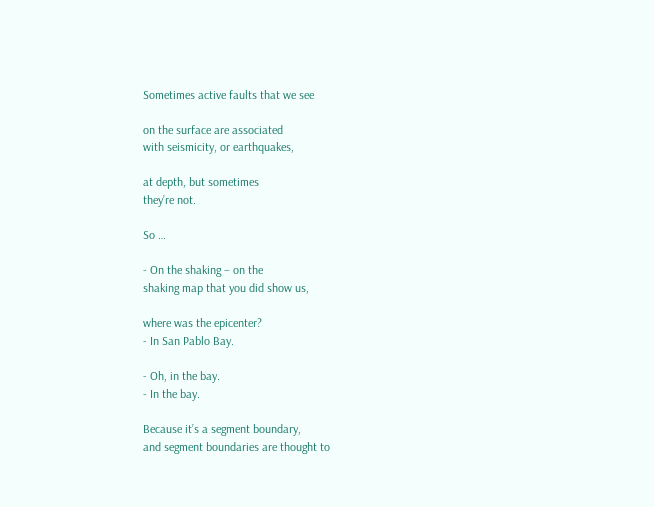Sometimes active faults that we see

on the surface are associated
with seismicity, or earthquakes,

at depth, but sometimes
they’re not.

So …

- On the shaking – on the
shaking map that you did show us,

where was the epicenter?
- In San Pablo Bay.

- Oh, in the bay.
- In the bay.

Because it’s a segment boundary,
and segment boundaries are thought to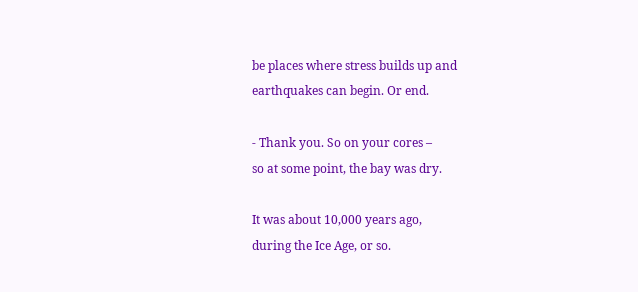be places where stress builds up and
earthquakes can begin. Or end.

- Thank you. So on your cores –
so at some point, the bay was dry.

It was about 10,000 years ago,
during the Ice Age, or so.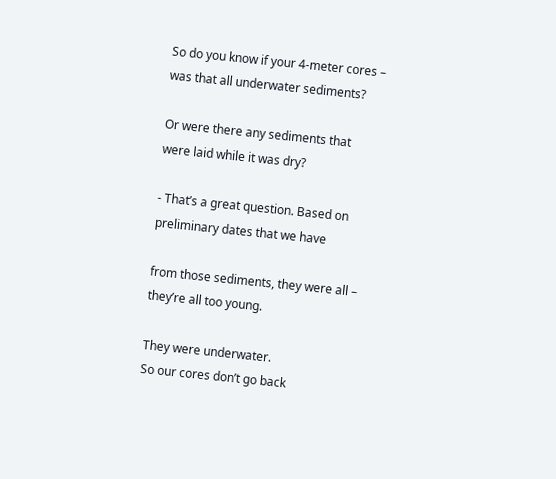So do you know if your 4-meter cores –
was that all underwater sediments?

Or were there any sediments that
were laid while it was dry?

- That’s a great question. Based on
preliminary dates that we have

from those sediments, they were all –
they’re all too young.

They were underwater.
So our cores don’t go back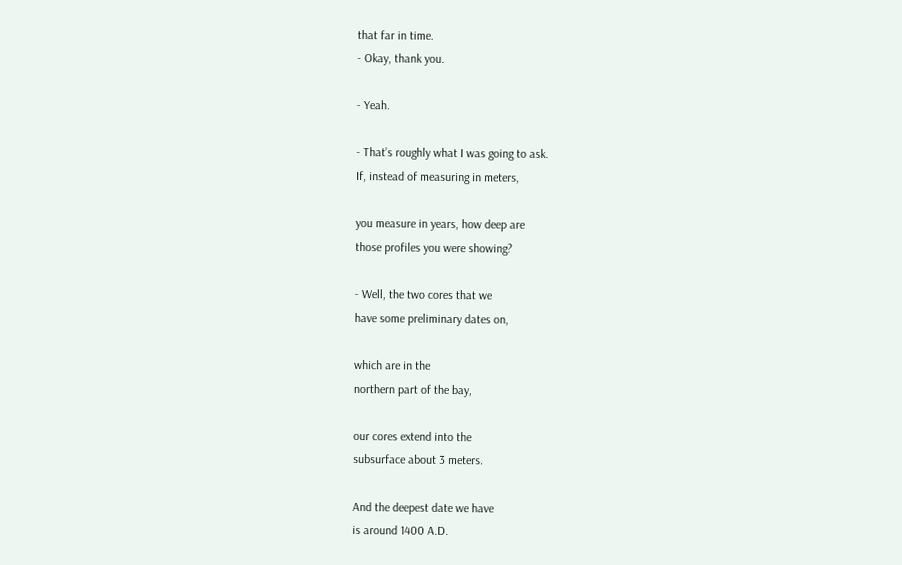that far in time.
- Okay, thank you.

- Yeah.

- That’s roughly what I was going to ask.
If, instead of measuring in meters,

you measure in years, how deep are
those profiles you were showing?

- Well, the two cores that we
have some preliminary dates on,

which are in the
northern part of the bay,

our cores extend into the
subsurface about 3 meters.

And the deepest date we have
is around 1400 A.D.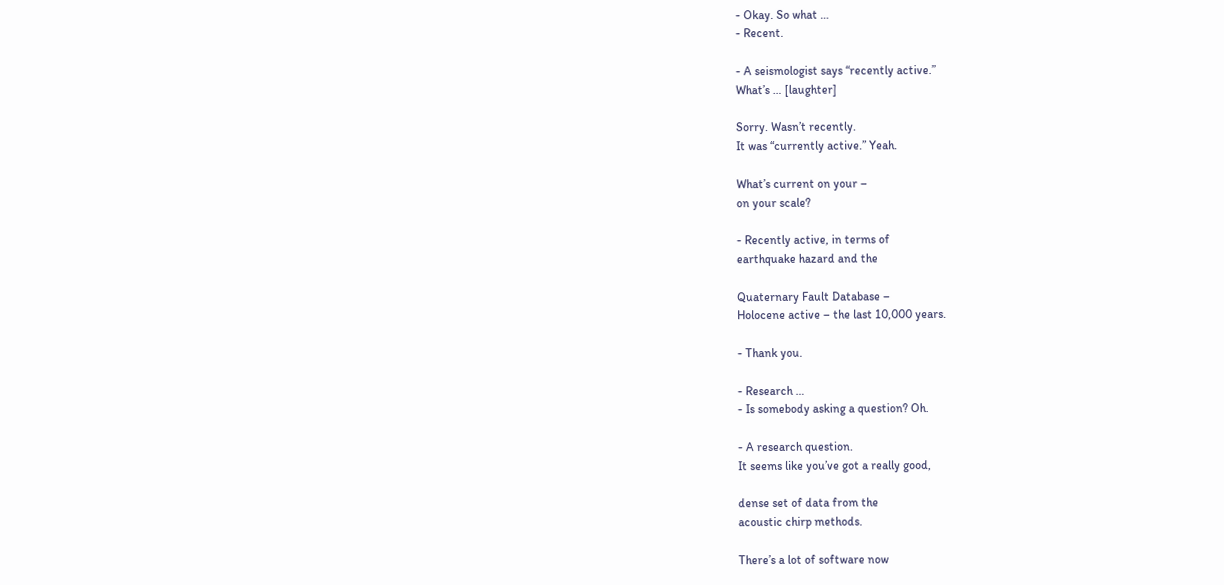- Okay. So what …
- Recent.

- A seismologist says “recently active.”
What’s … [laughter]

Sorry. Wasn’t recently.
It was “currently active.” Yeah.

What’s current on your –
on your scale?

- Recently active, in terms of
earthquake hazard and the

Quaternary Fault Database –
Holocene active – the last 10,000 years.

- Thank you.

- Research …
- Is somebody asking a question? Oh.

- A research question.
It seems like you’ve got a really good,

dense set of data from the
acoustic chirp methods.

There’s a lot of software now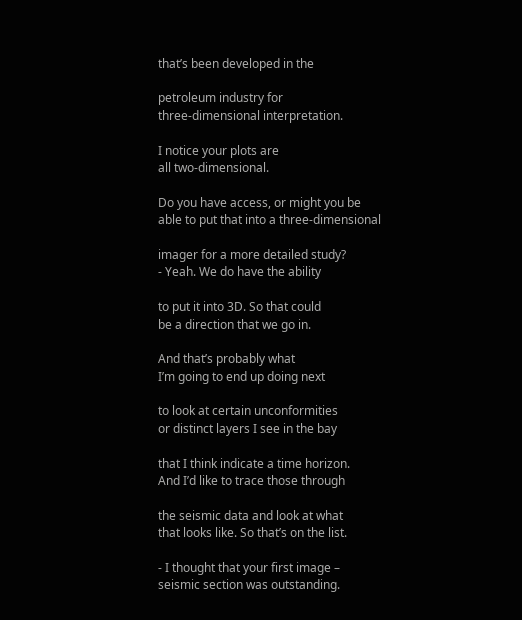that’s been developed in the

petroleum industry for
three-dimensional interpretation.

I notice your plots are
all two-dimensional.

Do you have access, or might you be
able to put that into a three-dimensional

imager for a more detailed study?
- Yeah. We do have the ability

to put it into 3D. So that could
be a direction that we go in.

And that’s probably what
I’m going to end up doing next

to look at certain unconformities
or distinct layers I see in the bay

that I think indicate a time horizon.
And I’d like to trace those through

the seismic data and look at what
that looks like. So that’s on the list.

- I thought that your first image –
seismic section was outstanding.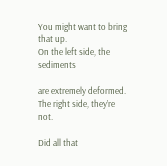You might want to bring that up.
On the left side, the sediments

are extremely deformed.
The right side, they’re not.

Did all that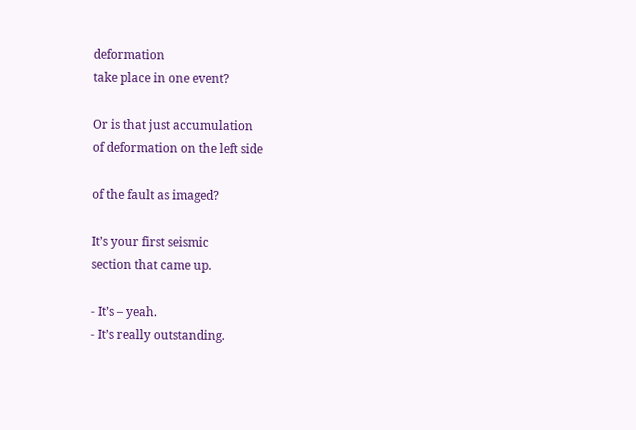deformation
take place in one event?

Or is that just accumulation
of deformation on the left side

of the fault as imaged?

It’s your first seismic
section that came up.

- It’s – yeah.
- It’s really outstanding.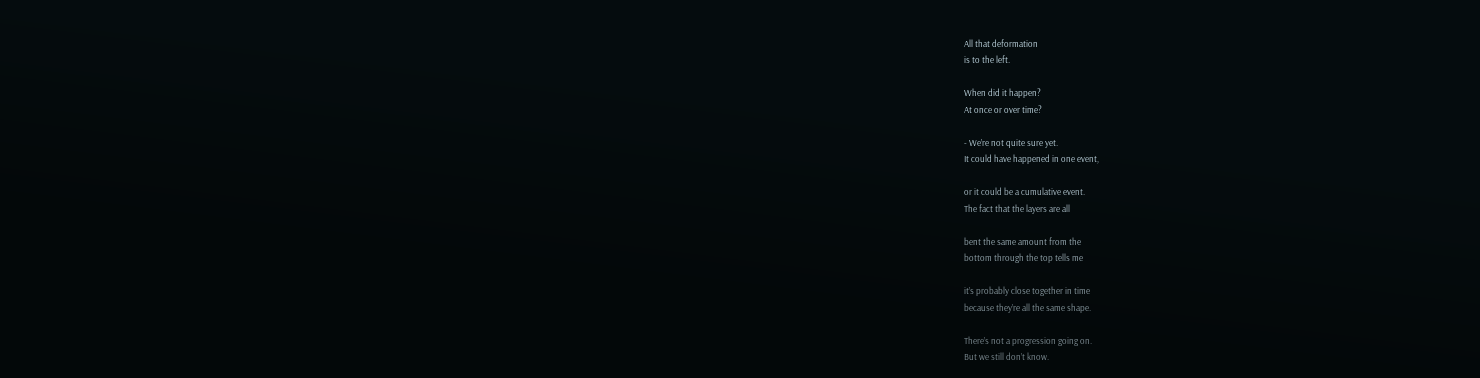All that deformation
is to the left.

When did it happen?
At once or over time?

- We’re not quite sure yet.
It could have happened in one event,

or it could be a cumulative event.
The fact that the layers are all

bent the same amount from the
bottom through the top tells me

it’s probably close together in time
because they’re all the same shape.

There’s not a progression going on.
But we still don’t know.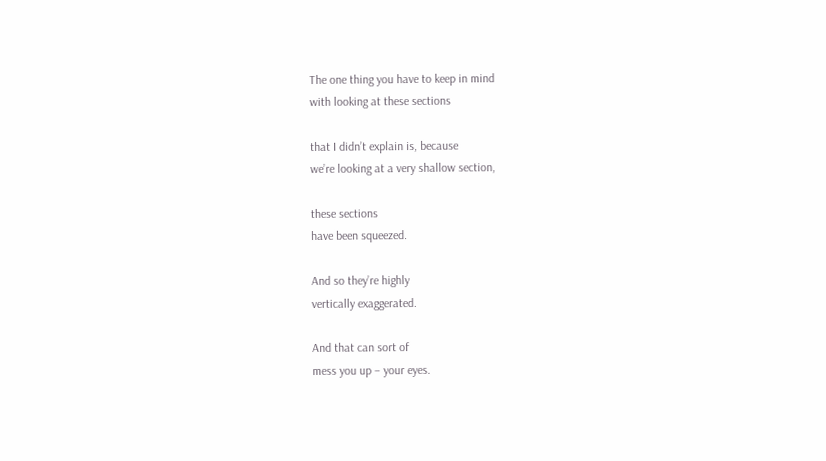The one thing you have to keep in mind
with looking at these sections

that I didn’t explain is, because
we’re looking at a very shallow section,

these sections
have been squeezed.

And so they’re highly
vertically exaggerated.

And that can sort of
mess you up – your eyes.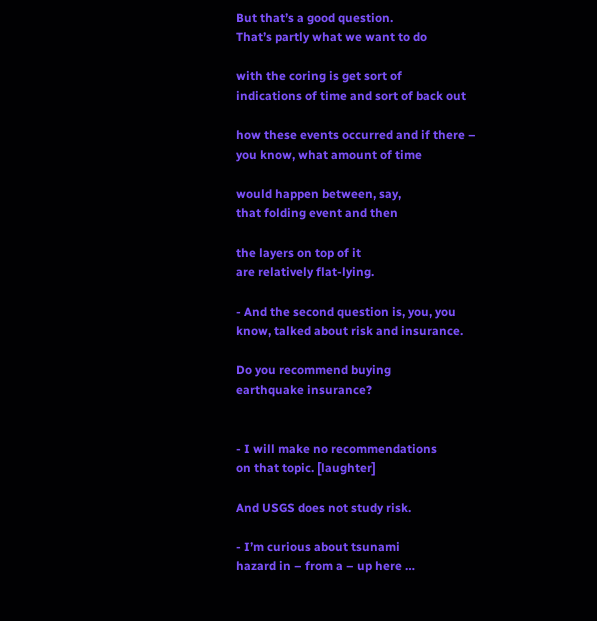But that’s a good question.
That’s partly what we want to do

with the coring is get sort of
indications of time and sort of back out

how these events occurred and if there –
you know, what amount of time

would happen between, say,
that folding event and then

the layers on top of it
are relatively flat-lying.

- And the second question is, you, you
know, talked about risk and insurance.

Do you recommend buying
earthquake insurance?


- I will make no recommendations
on that topic. [laughter]

And USGS does not study risk.

- I’m curious about tsunami
hazard in – from a – up here …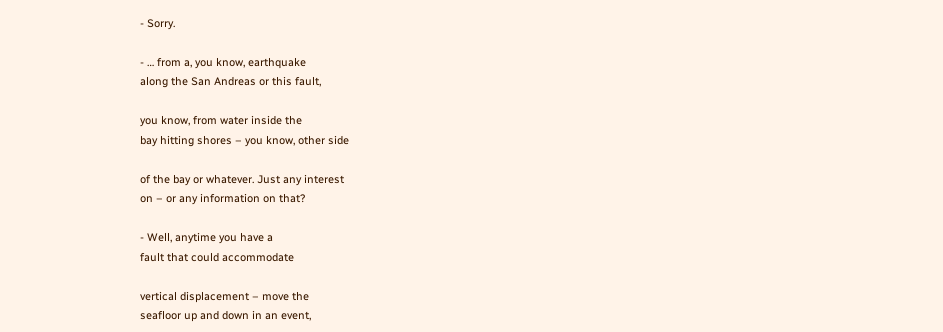- Sorry.

- … from a, you know, earthquake
along the San Andreas or this fault,

you know, from water inside the
bay hitting shores – you know, other side

of the bay or whatever. Just any interest
on – or any information on that?

- Well, anytime you have a
fault that could accommodate

vertical displacement – move the
seafloor up and down in an event,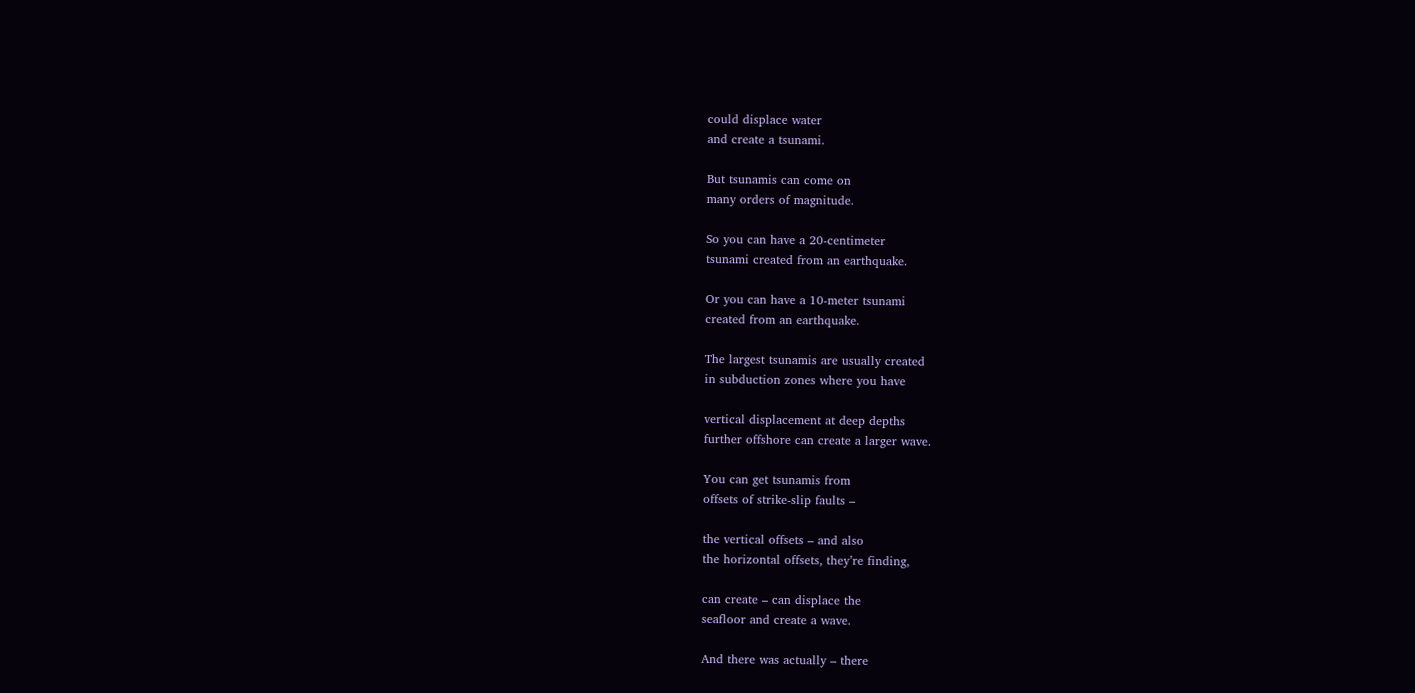could displace water
and create a tsunami.

But tsunamis can come on
many orders of magnitude.

So you can have a 20-centimeter
tsunami created from an earthquake.

Or you can have a 10-meter tsunami
created from an earthquake.

The largest tsunamis are usually created
in subduction zones where you have

vertical displacement at deep depths
further offshore can create a larger wave.

You can get tsunamis from
offsets of strike-slip faults –

the vertical offsets – and also
the horizontal offsets, they’re finding,

can create – can displace the
seafloor and create a wave.

And there was actually – there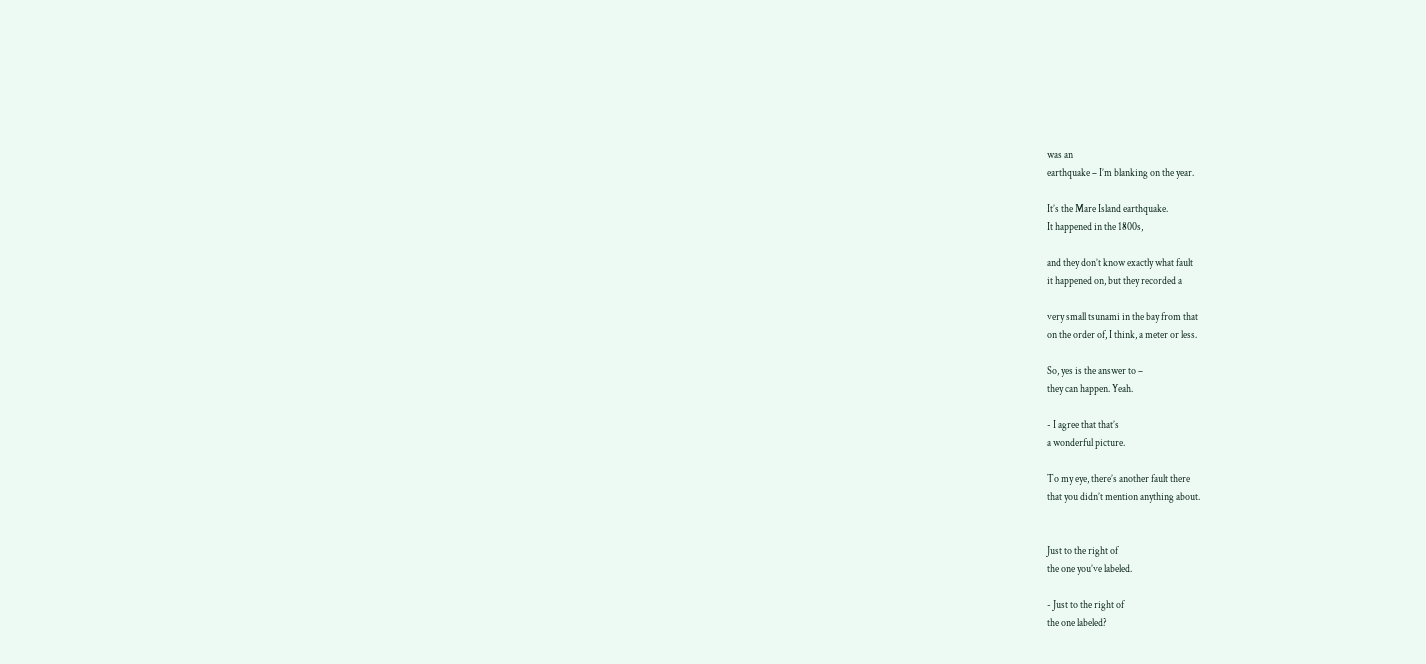was an
earthquake – I’m blanking on the year.

It’s the Mare Island earthquake.
It happened in the 1800s,

and they don’t know exactly what fault
it happened on, but they recorded a

very small tsunami in the bay from that
on the order of, I think, a meter or less.

So, yes is the answer to –
they can happen. Yeah.

- I agree that that’s
a wonderful picture.

To my eye, there’s another fault there
that you didn’t mention anything about.


Just to the right of
the one you’ve labeled.

- Just to the right of
the one labeled?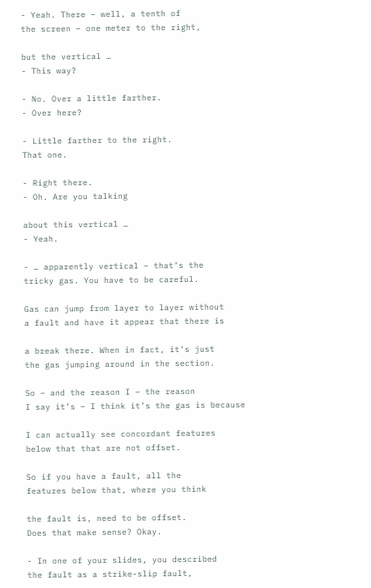- Yeah. There – well, a tenth of
the screen – one meter to the right,

but the vertical …
- This way?

- No. Over a little farther.
- Over here?

- Little farther to the right.
That one.

- Right there.
- Oh. Are you talking

about this vertical …
- Yeah.

- … apparently vertical – that’s the
tricky gas. You have to be careful.

Gas can jump from layer to layer without
a fault and have it appear that there is

a break there. When in fact, it’s just
the gas jumping around in the section.

So – and the reason I – the reason
I say it’s – I think it’s the gas is because

I can actually see concordant features
below that that are not offset.

So if you have a fault, all the
features below that, where you think

the fault is, need to be offset.
Does that make sense? Okay.

- In one of your slides, you described
the fault as a strike-slip fault,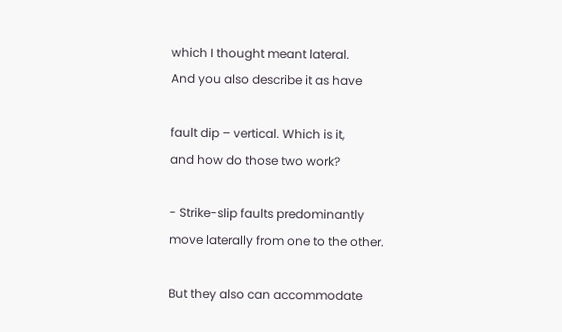which I thought meant lateral.
And you also describe it as have

fault dip – vertical. Which is it,
and how do those two work?

- Strike-slip faults predominantly
move laterally from one to the other.

But they also can accommodate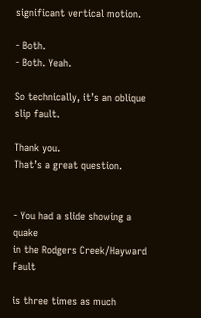significant vertical motion.

- Both.
- Both. Yeah.

So technically, it’s an oblique slip fault.

Thank you.
That’s a great question.


- You had a slide showing a quake
in the Rodgers Creek/Hayward Fault

is three times as much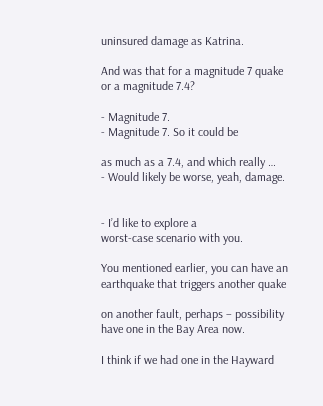uninsured damage as Katrina.

And was that for a magnitude 7 quake
or a magnitude 7.4?

- Magnitude 7.
- Magnitude 7. So it could be

as much as a 7.4, and which really …
- Would likely be worse, yeah, damage.


- I’d like to explore a
worst-case scenario with you.

You mentioned earlier, you can have an
earthquake that triggers another quake

on another fault, perhaps – possibility
have one in the Bay Area now.

I think if we had one in the Hayward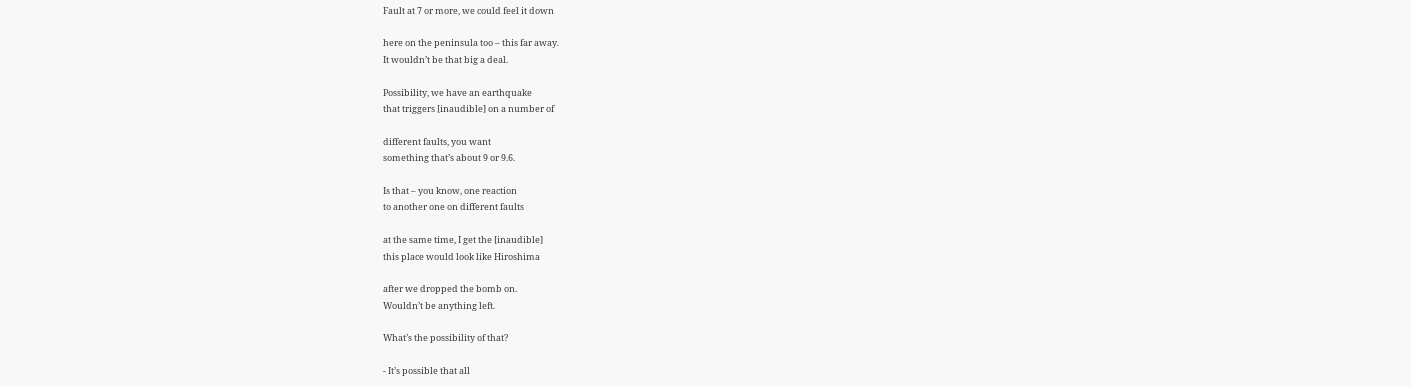Fault at 7 or more, we could feel it down

here on the peninsula too – this far away.
It wouldn’t be that big a deal.

Possibility, we have an earthquake
that triggers [inaudible] on a number of

different faults, you want
something that’s about 9 or 9.6.

Is that – you know, one reaction
to another one on different faults

at the same time, I get the [inaudible]
this place would look like Hiroshima

after we dropped the bomb on.
Wouldn’t be anything left.

What’s the possibility of that?

- It’s possible that all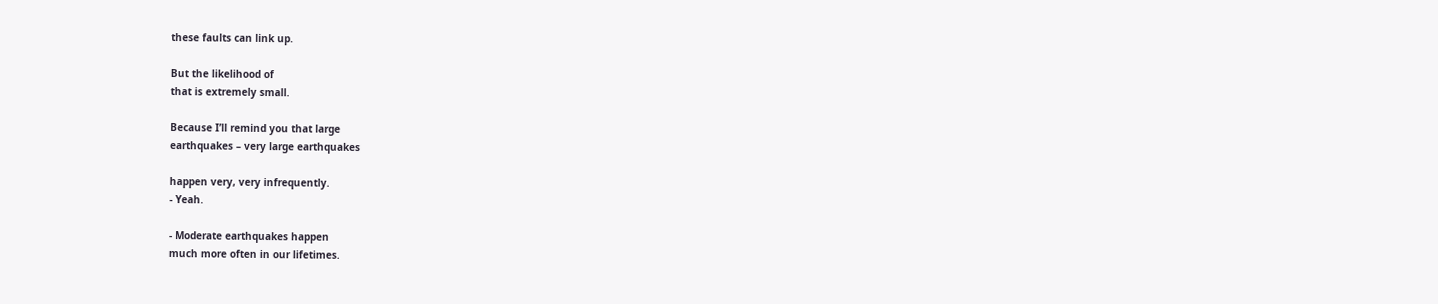these faults can link up.

But the likelihood of
that is extremely small.

Because I’ll remind you that large
earthquakes – very large earthquakes

happen very, very infrequently.
- Yeah.

- Moderate earthquakes happen
much more often in our lifetimes.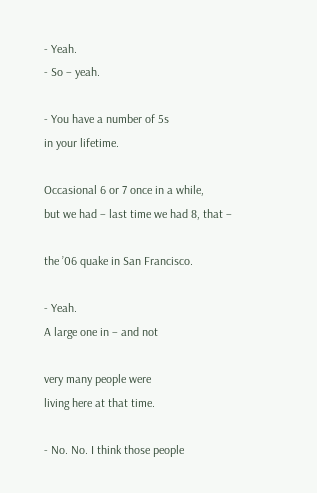- Yeah.
- So – yeah.

- You have a number of 5s
in your lifetime.

Occasional 6 or 7 once in a while,
but we had – last time we had 8, that –

the ’06 quake in San Francisco.

- Yeah.
A large one in – and not

very many people were
living here at that time.

- No. No. I think those people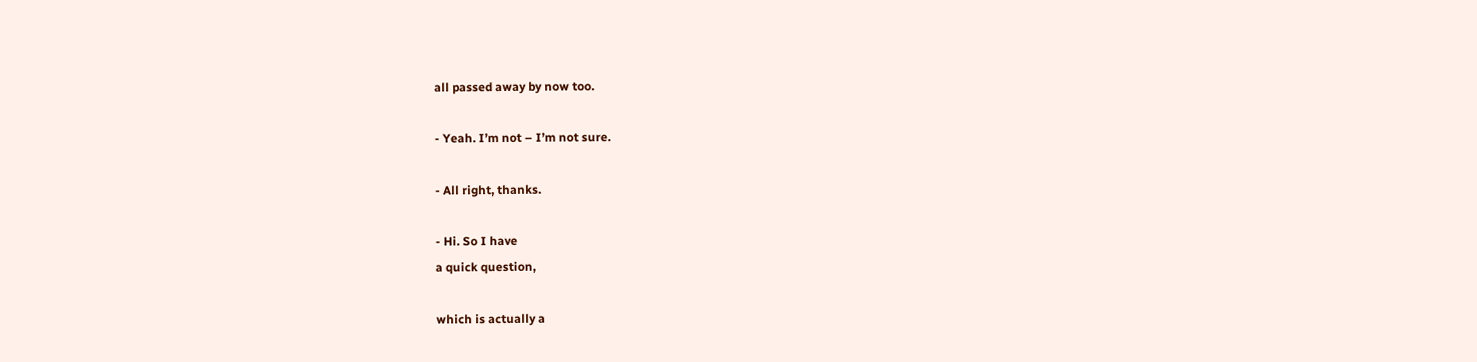all passed away by now too.

- Yeah. I’m not – I’m not sure.

- All right, thanks.

- Hi. So I have
a quick question,

which is actually a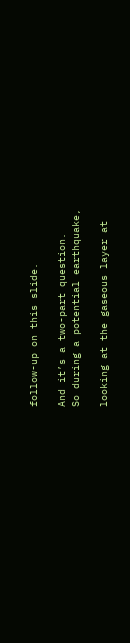follow-up on this slide.

And it’s a two-part question.
So during a potential earthquake,

looking at the gaseous layer at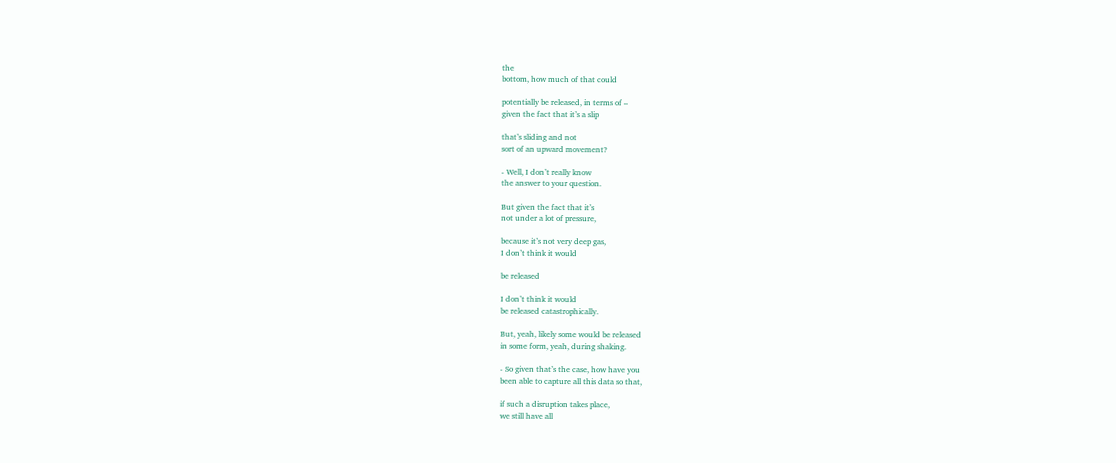the
bottom, how much of that could

potentially be released, in terms of –
given the fact that it’s a slip

that’s sliding and not
sort of an upward movement?

- Well, I don’t really know
the answer to your question.

But given the fact that it’s
not under a lot of pressure,

because it’s not very deep gas,
I don’t think it would

be released

I don’t think it would
be released catastrophically.

But, yeah, likely some would be released
in some form, yeah, during shaking.

- So given that’s the case, how have you
been able to capture all this data so that,

if such a disruption takes place,
we still have all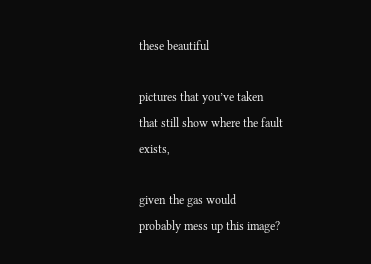these beautiful

pictures that you’ve taken
that still show where the fault exists,

given the gas would
probably mess up this image?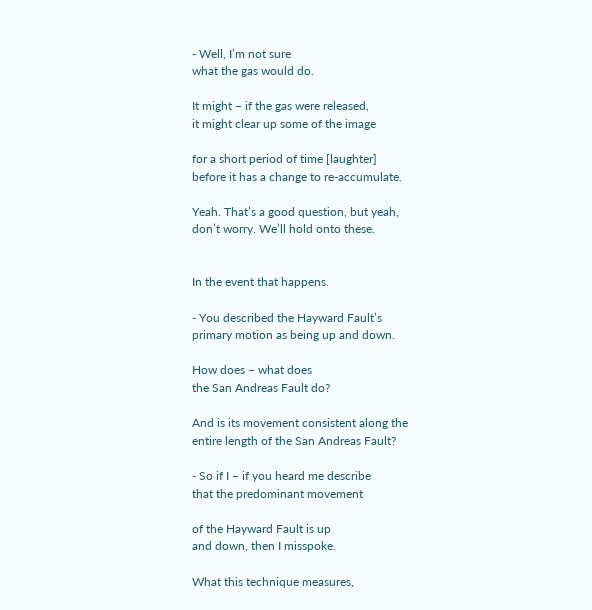- Well, I’m not sure
what the gas would do.

It might – if the gas were released,
it might clear up some of the image

for a short period of time [laughter]
before it has a change to re-accumulate.

Yeah. That’s a good question, but yeah,
don’t worry. We’ll hold onto these.


In the event that happens.

- You described the Hayward Fault’s
primary motion as being up and down.

How does – what does
the San Andreas Fault do?

And is its movement consistent along the
entire length of the San Andreas Fault?

- So if I – if you heard me describe
that the predominant movement

of the Hayward Fault is up
and down, then I misspoke.

What this technique measures,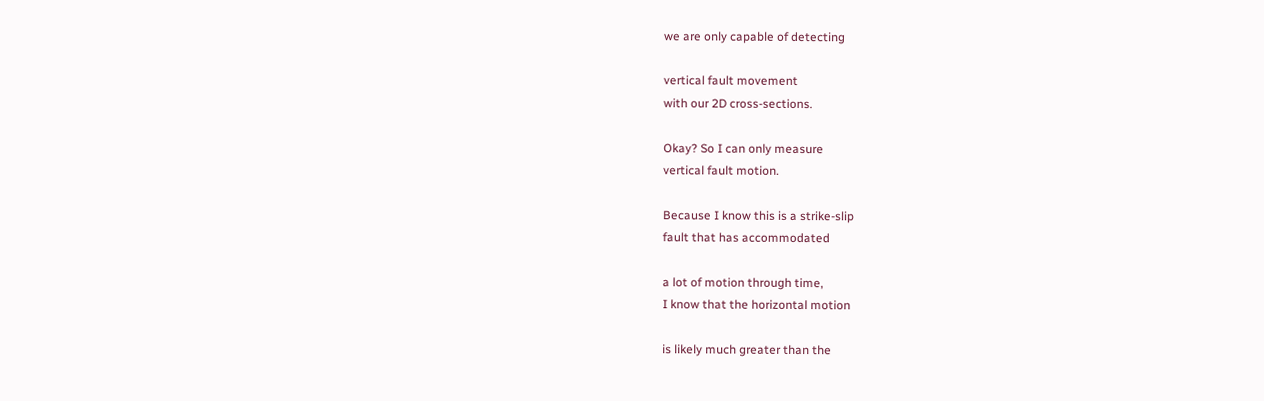we are only capable of detecting

vertical fault movement
with our 2D cross-sections.

Okay? So I can only measure
vertical fault motion.

Because I know this is a strike-slip
fault that has accommodated

a lot of motion through time,
I know that the horizontal motion

is likely much greater than the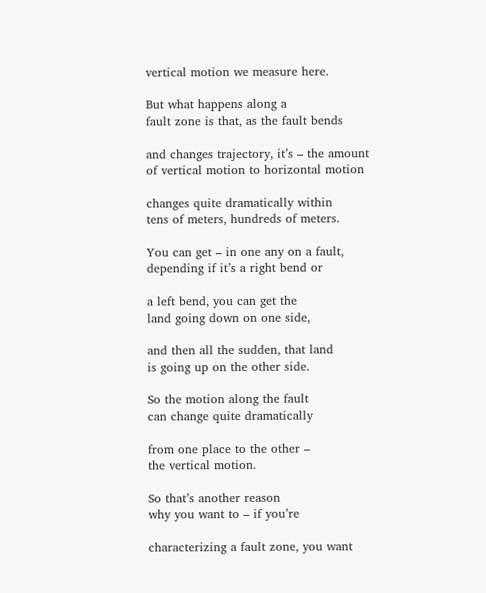vertical motion we measure here.

But what happens along a
fault zone is that, as the fault bends

and changes trajectory, it’s – the amount
of vertical motion to horizontal motion

changes quite dramatically within
tens of meters, hundreds of meters.

You can get – in one any on a fault,
depending if it’s a right bend or

a left bend, you can get the
land going down on one side,

and then all the sudden, that land
is going up on the other side.

So the motion along the fault
can change quite dramatically

from one place to the other –
the vertical motion.

So that’s another reason
why you want to – if you’re

characterizing a fault zone, you want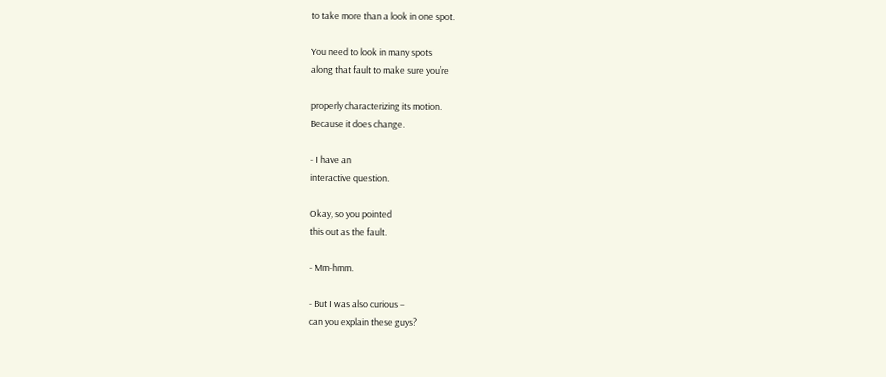to take more than a look in one spot.

You need to look in many spots
along that fault to make sure you’re

properly characterizing its motion.
Because it does change.

- I have an
interactive question.

Okay, so you pointed
this out as the fault.

- Mm-hmm.

- But I was also curious –
can you explain these guys?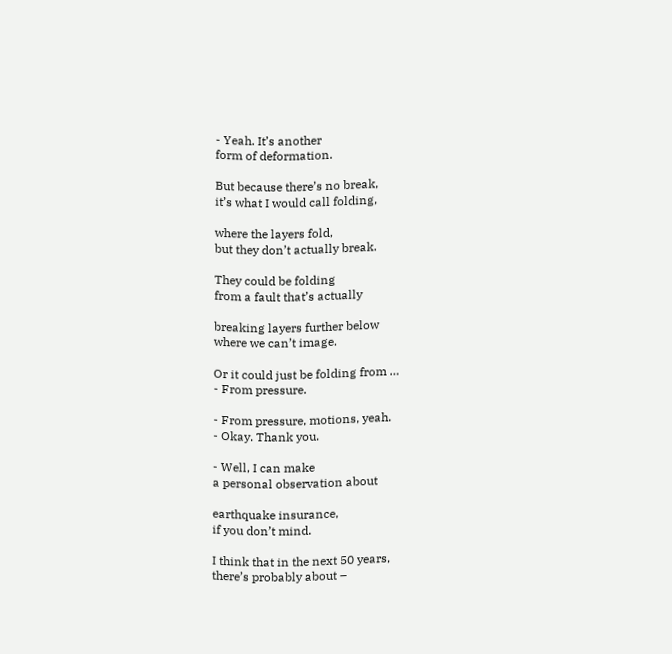- Yeah. It’s another
form of deformation.

But because there’s no break,
it’s what I would call folding,

where the layers fold,
but they don’t actually break.

They could be folding
from a fault that’s actually

breaking layers further below
where we can’t image.

Or it could just be folding from …
- From pressure.

- From pressure, motions, yeah.
- Okay. Thank you.

- Well, I can make
a personal observation about

earthquake insurance,
if you don’t mind.

I think that in the next 50 years,
there’s probably about –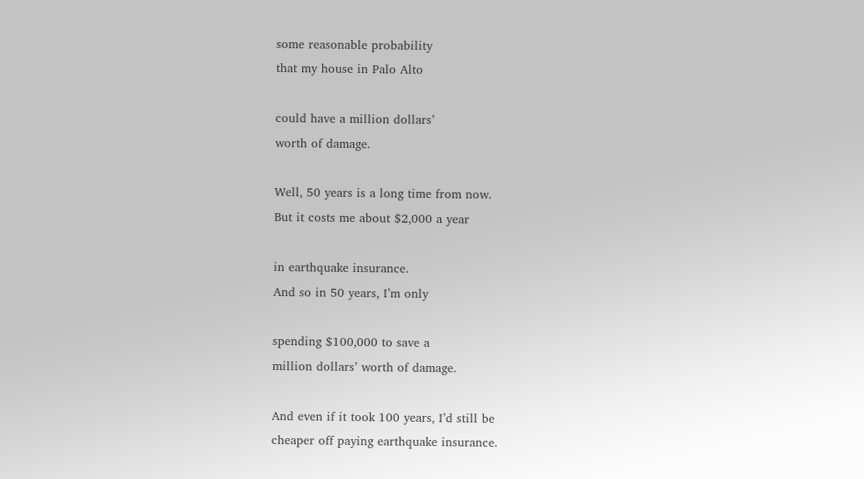some reasonable probability
that my house in Palo Alto

could have a million dollars’
worth of damage.

Well, 50 years is a long time from now.
But it costs me about $2,000 a year

in earthquake insurance.
And so in 50 years, I’m only

spending $100,000 to save a
million dollars’ worth of damage.

And even if it took 100 years, I’d still be
cheaper off paying earthquake insurance.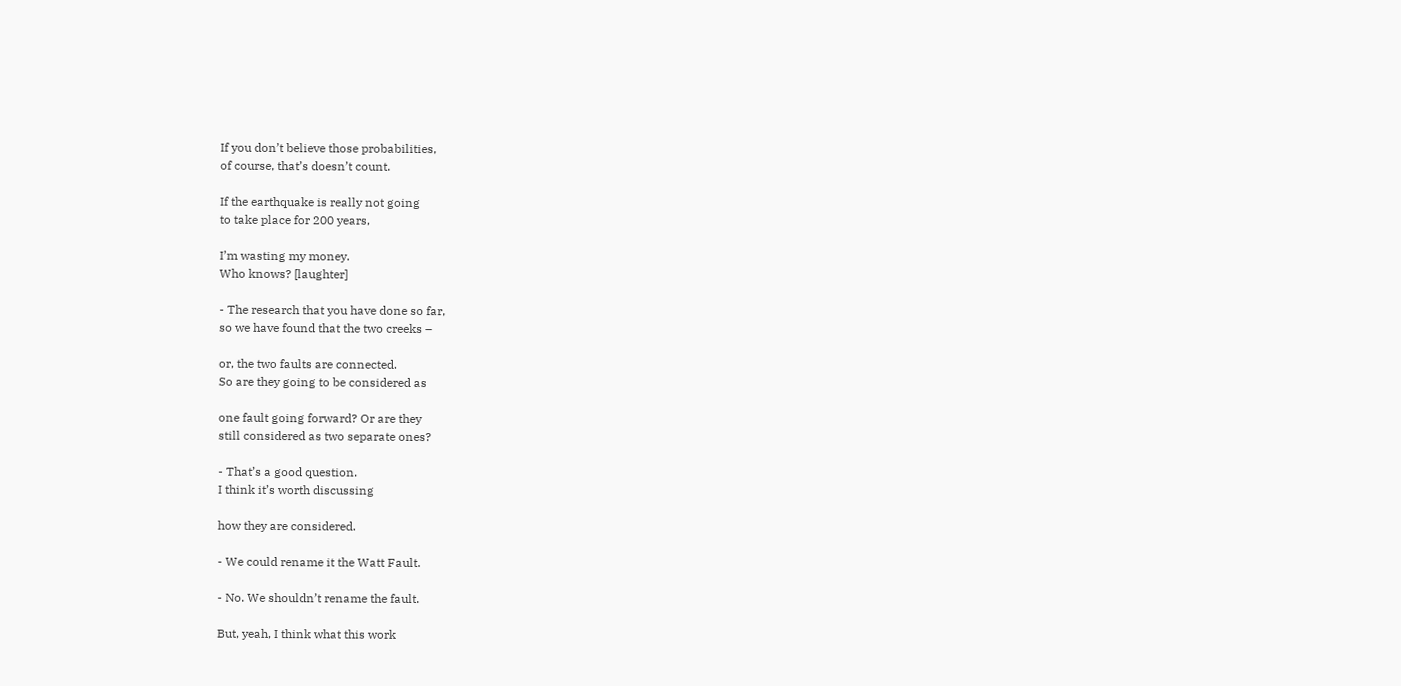If you don’t believe those probabilities,
of course, that’s doesn’t count.

If the earthquake is really not going
to take place for 200 years,

I’m wasting my money.
Who knows? [laughter]

- The research that you have done so far,
so we have found that the two creeks –

or, the two faults are connected.
So are they going to be considered as

one fault going forward? Or are they
still considered as two separate ones?

- That’s a good question.
I think it’s worth discussing

how they are considered.

- We could rename it the Watt Fault.

- No. We shouldn’t rename the fault.

But, yeah, I think what this work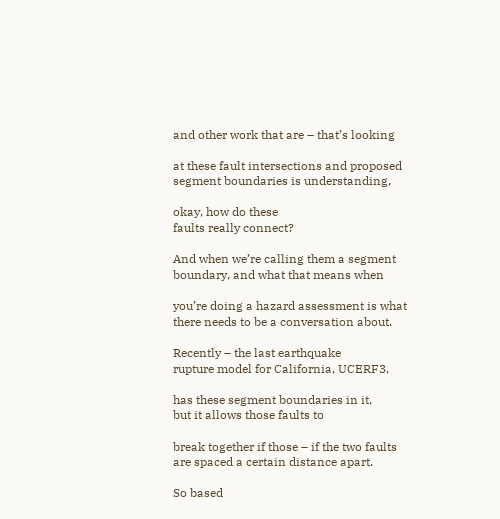and other work that are – that’s looking

at these fault intersections and proposed
segment boundaries is understanding,

okay, how do these
faults really connect?

And when we’re calling them a segment
boundary, and what that means when

you’re doing a hazard assessment is what
there needs to be a conversation about.

Recently – the last earthquake
rupture model for California, UCERF3,

has these segment boundaries in it,
but it allows those faults to

break together if those – if the two faults
are spaced a certain distance apart.

So based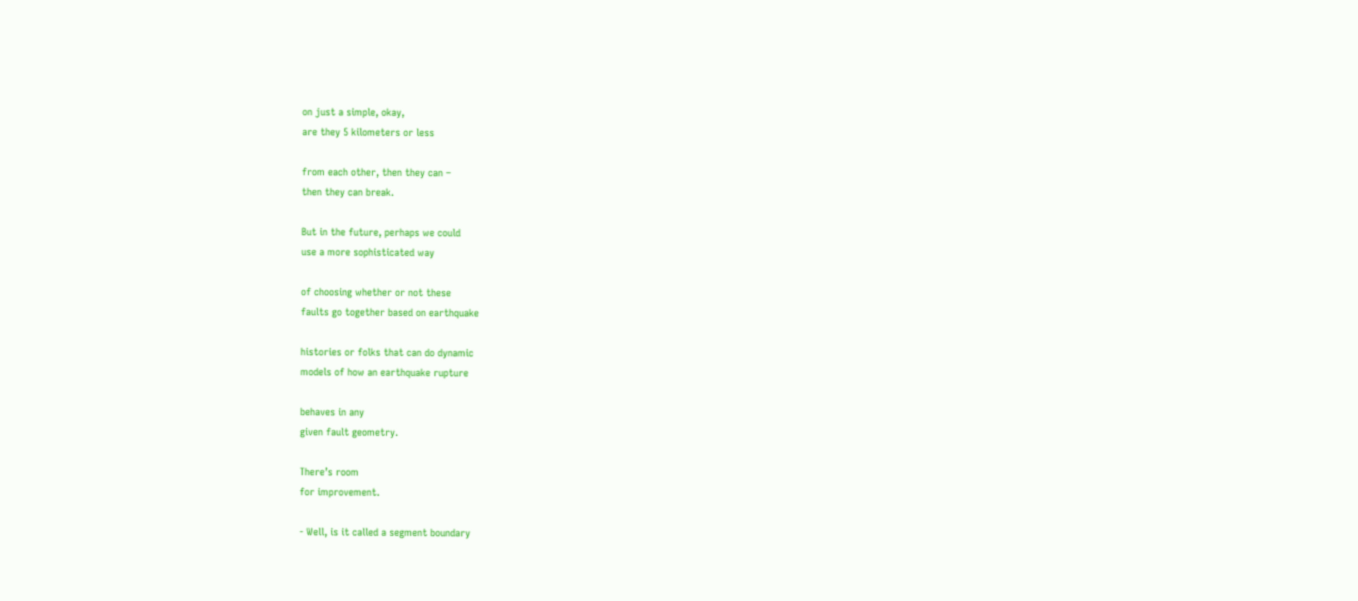on just a simple, okay,
are they 5 kilometers or less

from each other, then they can –
then they can break.

But in the future, perhaps we could
use a more sophisticated way

of choosing whether or not these
faults go together based on earthquake

histories or folks that can do dynamic
models of how an earthquake rupture

behaves in any
given fault geometry.

There’s room
for improvement.

- Well, is it called a segment boundary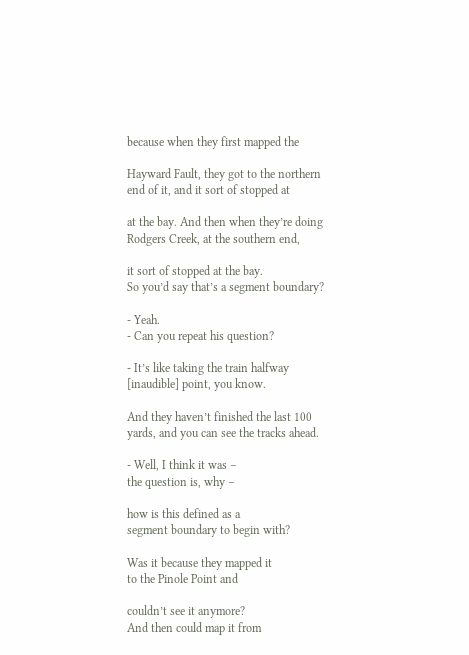because when they first mapped the

Hayward Fault, they got to the northern
end of it, and it sort of stopped at

at the bay. And then when they’re doing
Rodgers Creek, at the southern end,

it sort of stopped at the bay.
So you’d say that’s a segment boundary?

- Yeah.
- Can you repeat his question?

- It’s like taking the train halfway
[inaudible] point, you know.

And they haven’t finished the last 100
yards, and you can see the tracks ahead.

- Well, I think it was –
the question is, why –

how is this defined as a
segment boundary to begin with?

Was it because they mapped it
to the Pinole Point and

couldn’t see it anymore?
And then could map it from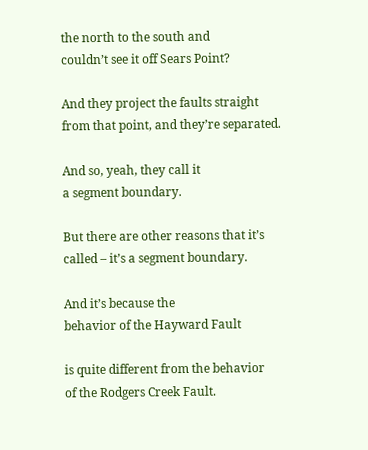the north to the south and
couldn’t see it off Sears Point?

And they project the faults straight
from that point, and they’re separated.

And so, yeah, they call it
a segment boundary.

But there are other reasons that it’s
called – it’s a segment boundary.

And it’s because the
behavior of the Hayward Fault

is quite different from the behavior
of the Rodgers Creek Fault.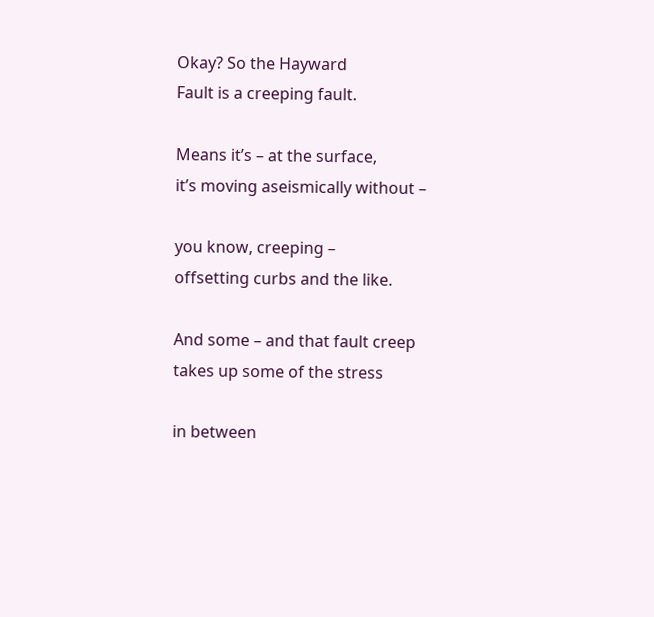Okay? So the Hayward
Fault is a creeping fault.

Means it’s – at the surface,
it’s moving aseismically without –

you know, creeping –
offsetting curbs and the like.

And some – and that fault creep
takes up some of the stress

in between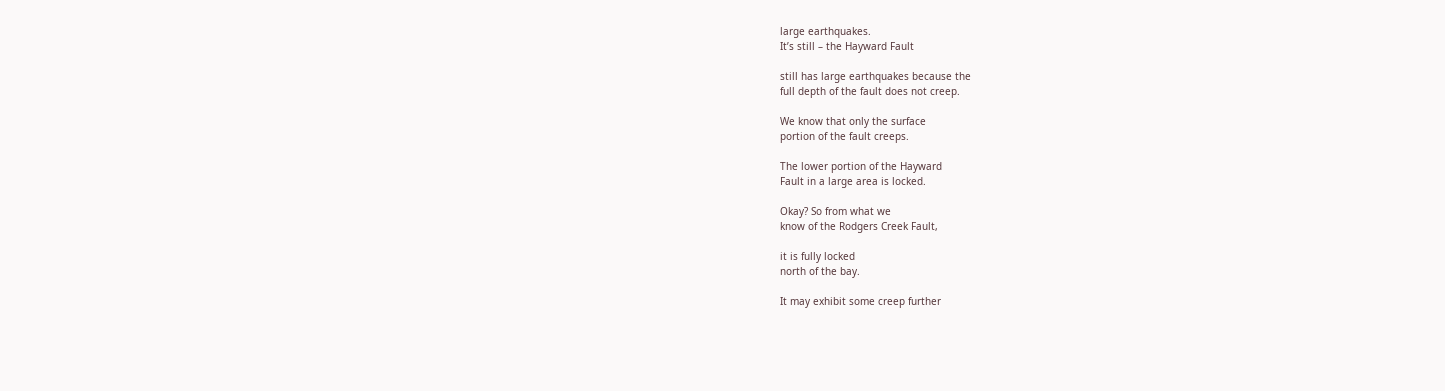large earthquakes.
It’s still – the Hayward Fault

still has large earthquakes because the
full depth of the fault does not creep.

We know that only the surface
portion of the fault creeps.

The lower portion of the Hayward
Fault in a large area is locked.

Okay? So from what we
know of the Rodgers Creek Fault,

it is fully locked
north of the bay.

It may exhibit some creep further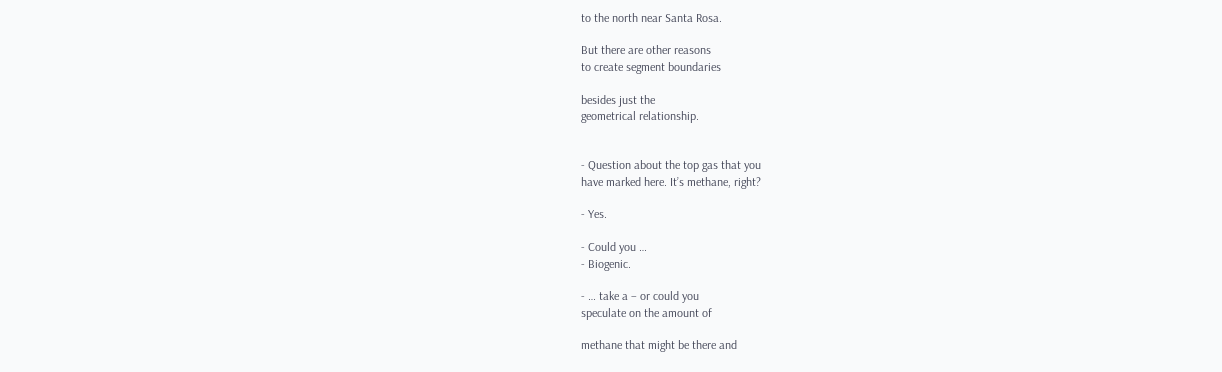to the north near Santa Rosa.

But there are other reasons
to create segment boundaries

besides just the
geometrical relationship.


- Question about the top gas that you
have marked here. It’s methane, right?

- Yes.

- Could you …
- Biogenic.

- … take a – or could you
speculate on the amount of

methane that might be there and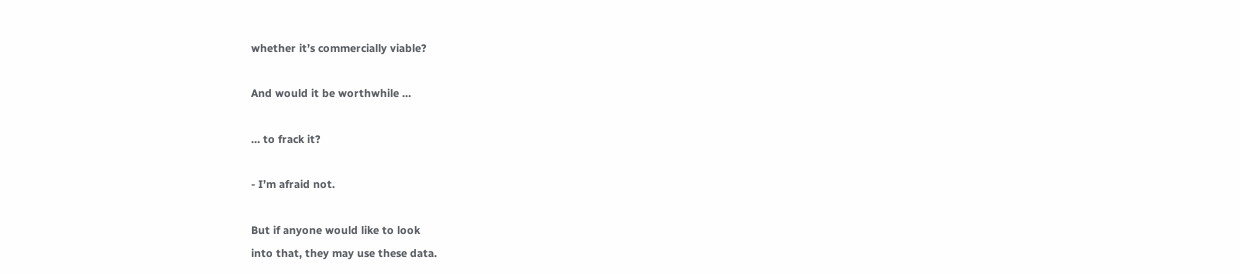whether it’s commercially viable?

And would it be worthwhile …

… to frack it?

- I’m afraid not.

But if anyone would like to look
into that, they may use these data.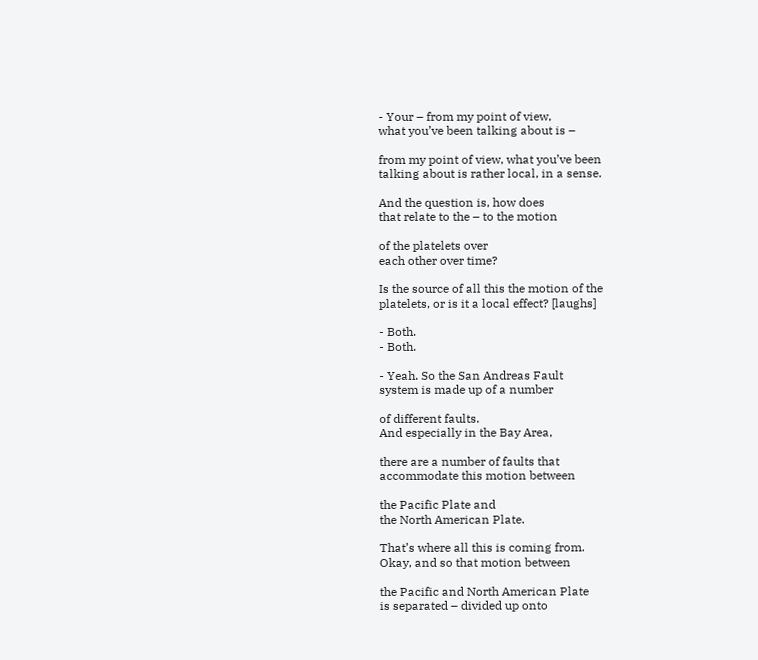- Your – from my point of view,
what you’ve been talking about is –

from my point of view, what you’ve been
talking about is rather local, in a sense.

And the question is, how does
that relate to the – to the motion

of the platelets over
each other over time?

Is the source of all this the motion of the
platelets, or is it a local effect? [laughs]

- Both.
- Both.

- Yeah. So the San Andreas Fault
system is made up of a number

of different faults.
And especially in the Bay Area,

there are a number of faults that
accommodate this motion between

the Pacific Plate and
the North American Plate.

That’s where all this is coming from.
Okay, and so that motion between

the Pacific and North American Plate
is separated – divided up onto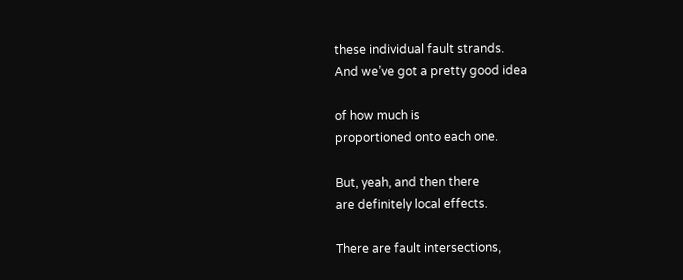these individual fault strands.
And we’ve got a pretty good idea

of how much is
proportioned onto each one.

But, yeah, and then there
are definitely local effects.

There are fault intersections,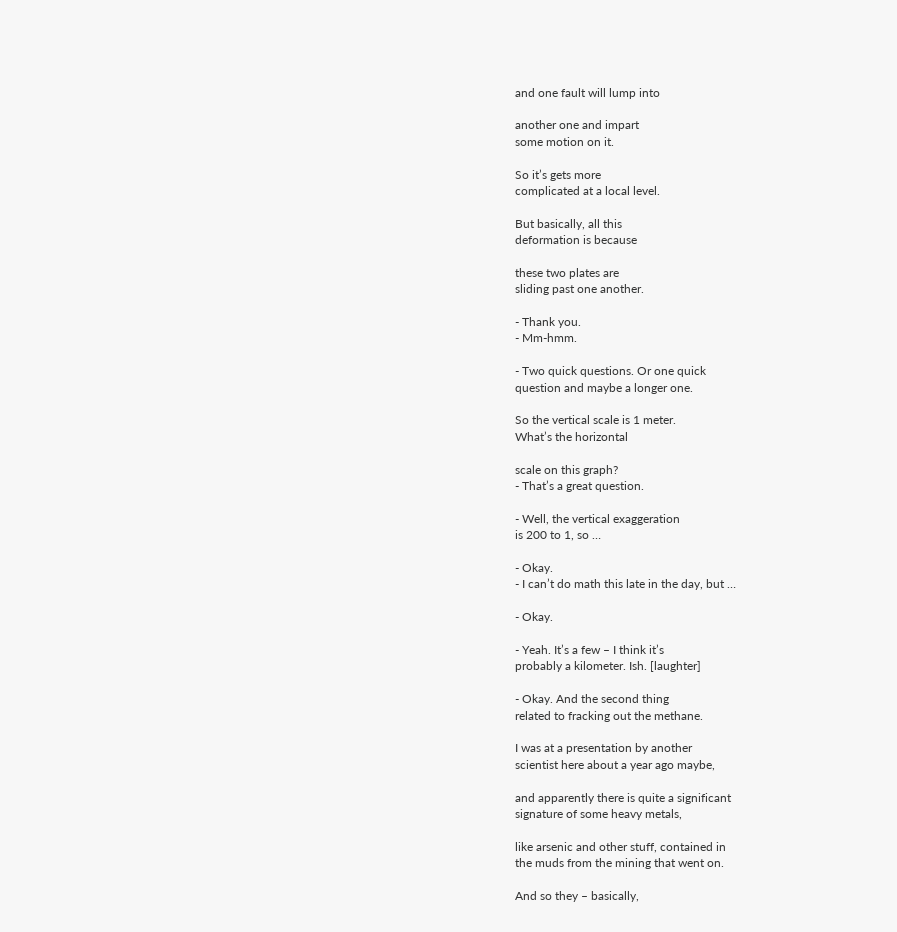and one fault will lump into

another one and impart
some motion on it.

So it’s gets more
complicated at a local level.

But basically, all this
deformation is because

these two plates are
sliding past one another.

- Thank you.
- Mm-hmm.

- Two quick questions. Or one quick
question and maybe a longer one.

So the vertical scale is 1 meter.
What’s the horizontal

scale on this graph?
- That’s a great question.

- Well, the vertical exaggeration
is 200 to 1, so …

- Okay.
- I can’t do math this late in the day, but …

- Okay.

- Yeah. It’s a few – I think it’s
probably a kilometer. Ish. [laughter]

- Okay. And the second thing
related to fracking out the methane.

I was at a presentation by another
scientist here about a year ago maybe,

and apparently there is quite a significant
signature of some heavy metals,

like arsenic and other stuff, contained in
the muds from the mining that went on.

And so they – basically,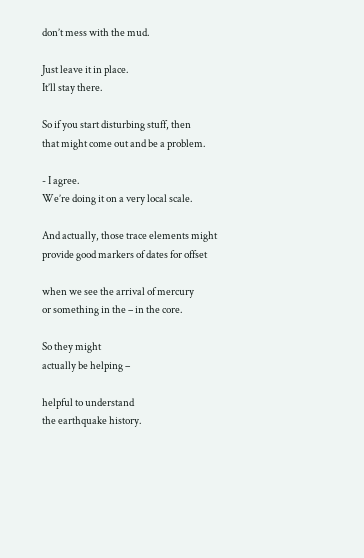don’t mess with the mud.

Just leave it in place.
It’ll stay there.

So if you start disturbing stuff, then
that might come out and be a problem.

- I agree.
We’re doing it on a very local scale.

And actually, those trace elements might
provide good markers of dates for offset

when we see the arrival of mercury
or something in the – in the core.

So they might
actually be helping –

helpful to understand
the earthquake history.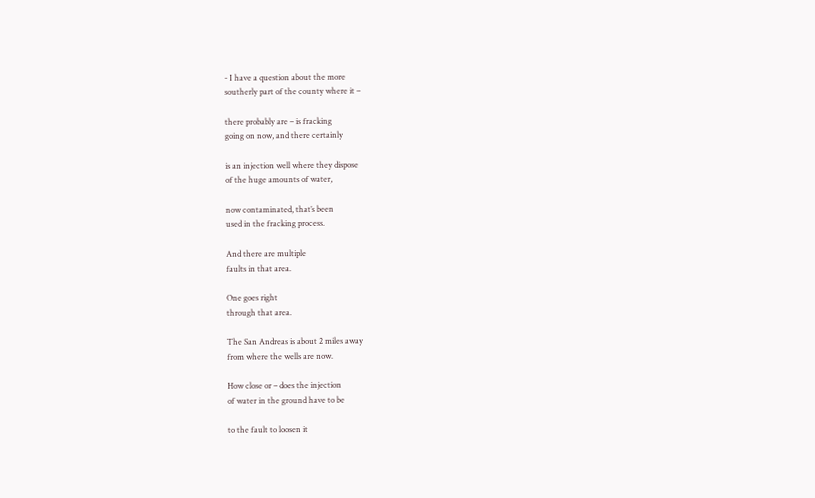- I have a question about the more
southerly part of the county where it –

there probably are – is fracking
going on now, and there certainly

is an injection well where they dispose
of the huge amounts of water,

now contaminated, that’s been
used in the fracking process.

And there are multiple
faults in that area.

One goes right
through that area.

The San Andreas is about 2 miles away
from where the wells are now.

How close or – does the injection
of water in the ground have to be

to the fault to loosen it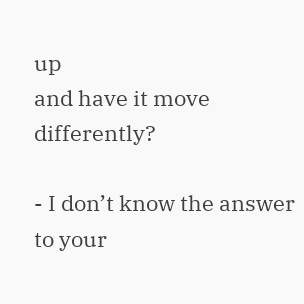up
and have it move differently?

- I don’t know the answer
to your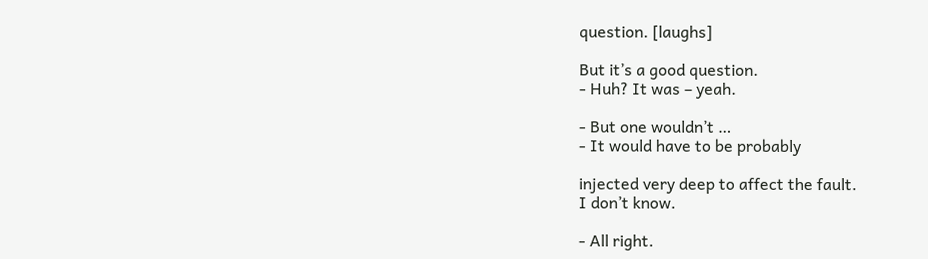question. [laughs]

But it’s a good question.
- Huh? It was – yeah.

- But one wouldn’t …
- It would have to be probably

injected very deep to affect the fault.
I don’t know.

- All right.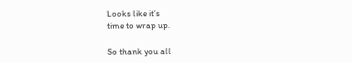Looks like it’s
time to wrap up.

So thank you all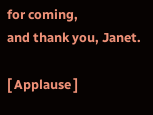for coming,
and thank you, Janet.

[ Applause ]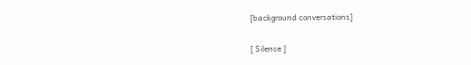[background conversations]

[ Silence ]